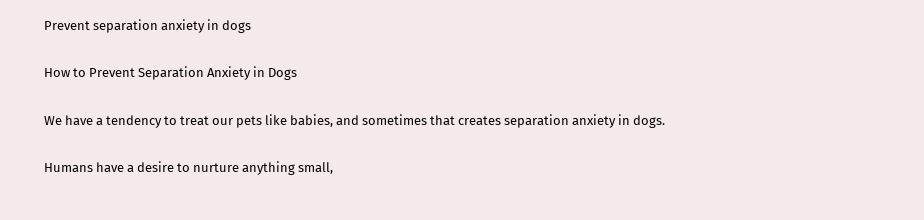Prevent separation anxiety in dogs

How to Prevent Separation Anxiety in Dogs

We have a tendency to treat our pets like babies, and sometimes that creates separation anxiety in dogs.

Humans have a desire to nurture anything small,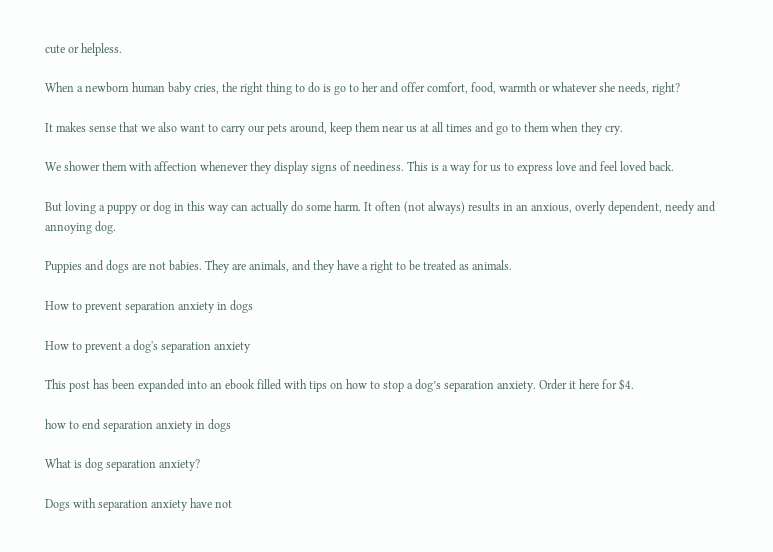cute or helpless.

When a newborn human baby cries, the right thing to do is go to her and offer comfort, food, warmth or whatever she needs, right?

It makes sense that we also want to carry our pets around, keep them near us at all times and go to them when they cry.

We shower them with affection whenever they display signs of neediness. This is a way for us to express love and feel loved back.

But loving a puppy or dog in this way can actually do some harm. It often (not always) results in an anxious, overly dependent, needy and annoying dog.

Puppies and dogs are not babies. They are animals, and they have a right to be treated as animals.

How to prevent separation anxiety in dogs

How to prevent a dog's separation anxiety

This post has been expanded into an ebook filled with tips on how to stop a dog’s separation anxiety. Order it here for $4.

how to end separation anxiety in dogs

What is dog separation anxiety?

Dogs with separation anxiety have not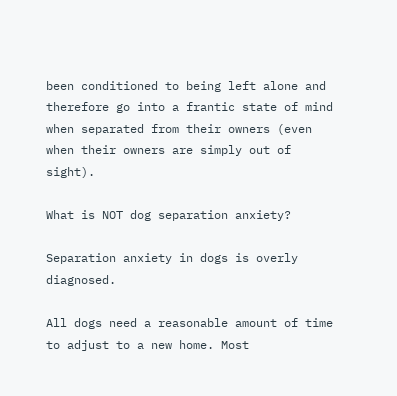been conditioned to being left alone and therefore go into a frantic state of mind when separated from their owners (even when their owners are simply out of sight).

What is NOT dog separation anxiety?

Separation anxiety in dogs is overly diagnosed.

All dogs need a reasonable amount of time to adjust to a new home. Most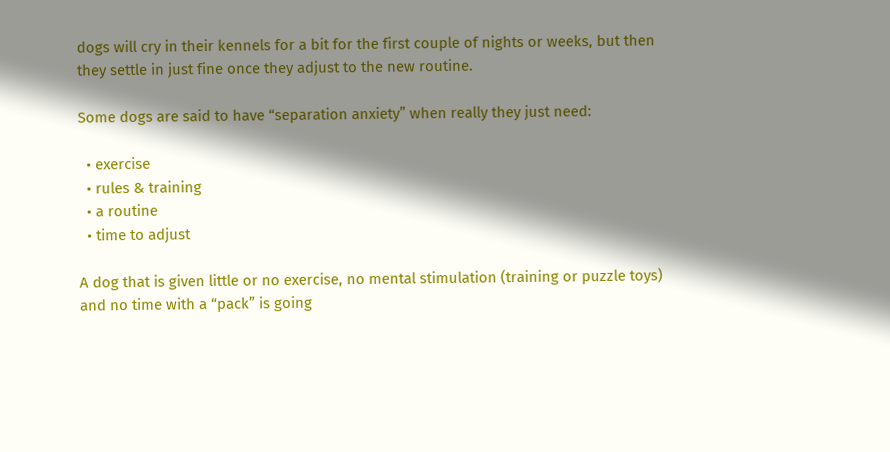dogs will cry in their kennels for a bit for the first couple of nights or weeks, but then they settle in just fine once they adjust to the new routine.

Some dogs are said to have “separation anxiety” when really they just need:

  • exercise
  • rules & training
  • a routine
  • time to adjust

A dog that is given little or no exercise, no mental stimulation (training or puzzle toys) and no time with a “pack” is going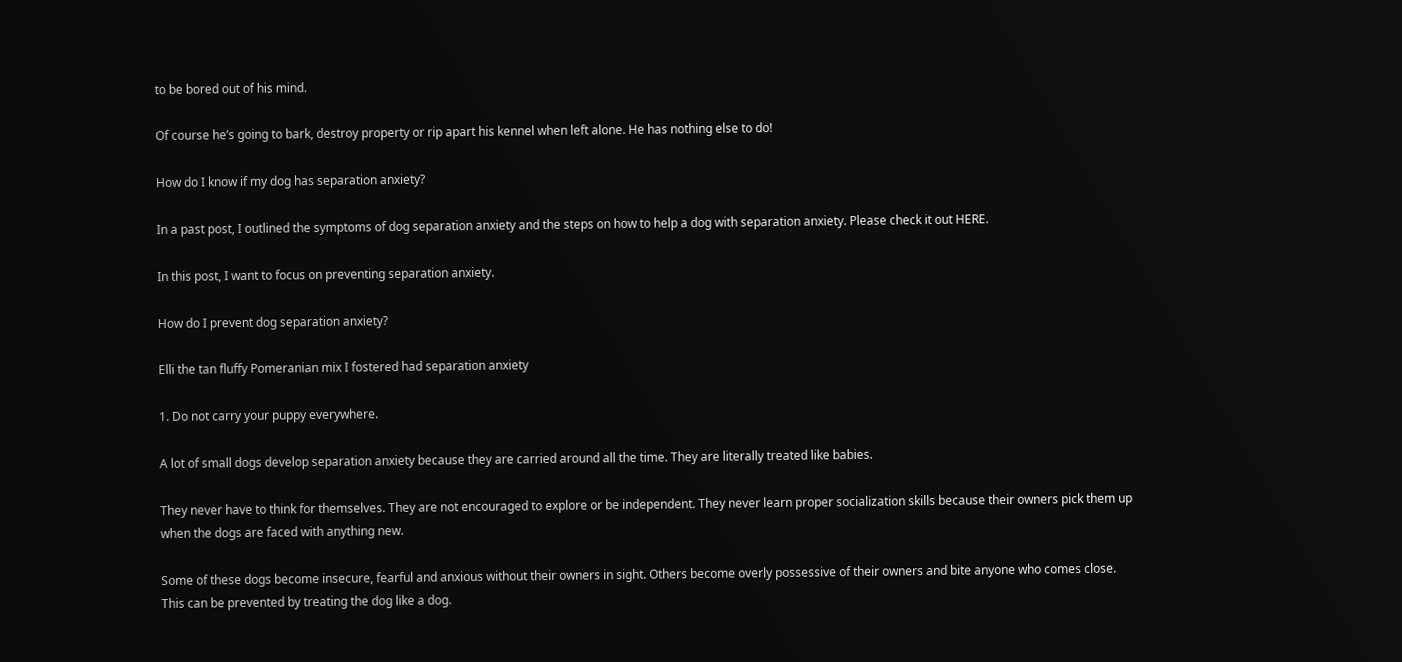to be bored out of his mind.

Of course he’s going to bark, destroy property or rip apart his kennel when left alone. He has nothing else to do!

How do I know if my dog has separation anxiety?

In a past post, I outlined the symptoms of dog separation anxiety and the steps on how to help a dog with separation anxiety. Please check it out HERE.

In this post, I want to focus on preventing separation anxiety.

How do I prevent dog separation anxiety?

Elli the tan fluffy Pomeranian mix I fostered had separation anxiety

1. Do not carry your puppy everywhere.

A lot of small dogs develop separation anxiety because they are carried around all the time. They are literally treated like babies.

They never have to think for themselves. They are not encouraged to explore or be independent. They never learn proper socialization skills because their owners pick them up when the dogs are faced with anything new.

Some of these dogs become insecure, fearful and anxious without their owners in sight. Others become overly possessive of their owners and bite anyone who comes close. This can be prevented by treating the dog like a dog.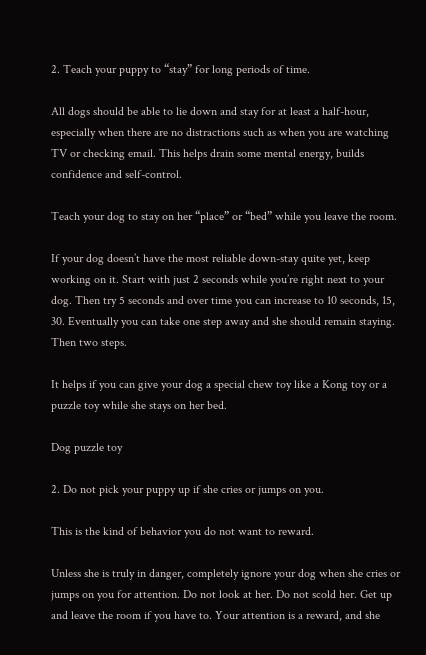2. Teach your puppy to “stay” for long periods of time.

All dogs should be able to lie down and stay for at least a half-hour, especially when there are no distractions such as when you are watching TV or checking email. This helps drain some mental energy, builds confidence and self-control.

Teach your dog to stay on her “place” or “bed” while you leave the room.

If your dog doesn’t have the most reliable down-stay quite yet, keep working on it. Start with just 2 seconds while you’re right next to your dog. Then try 5 seconds and over time you can increase to 10 seconds, 15, 30. Eventually you can take one step away and she should remain staying. Then two steps.

It helps if you can give your dog a special chew toy like a Kong toy or a puzzle toy while she stays on her bed.

Dog puzzle toy

2. Do not pick your puppy up if she cries or jumps on you.

This is the kind of behavior you do not want to reward.

Unless she is truly in danger, completely ignore your dog when she cries or jumps on you for attention. Do not look at her. Do not scold her. Get up and leave the room if you have to. Your attention is a reward, and she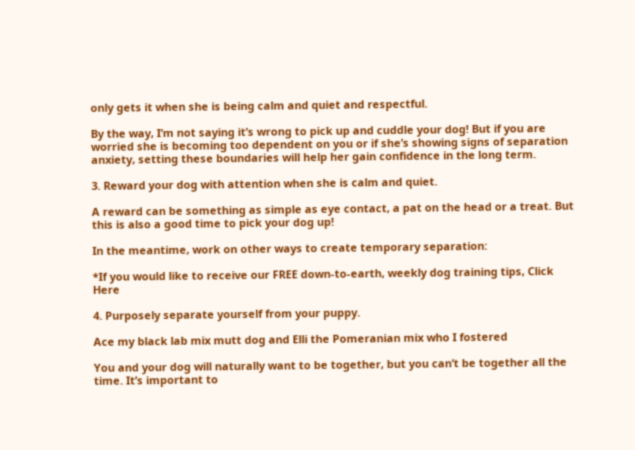only gets it when she is being calm and quiet and respectful.

By the way, I’m not saying it’s wrong to pick up and cuddle your dog! But if you are worried she is becoming too dependent on you or if she’s showing signs of separation anxiety, setting these boundaries will help her gain confidence in the long term.

3. Reward your dog with attention when she is calm and quiet.

A reward can be something as simple as eye contact, a pat on the head or a treat. But this is also a good time to pick your dog up!

In the meantime, work on other ways to create temporary separation:

*If you would like to receive our FREE down-to-earth, weekly dog training tips, Click Here

4. Purposely separate yourself from your puppy.

Ace my black lab mix mutt dog and Elli the Pomeranian mix who I fostered

You and your dog will naturally want to be together, but you can’t be together all the time. It’s important to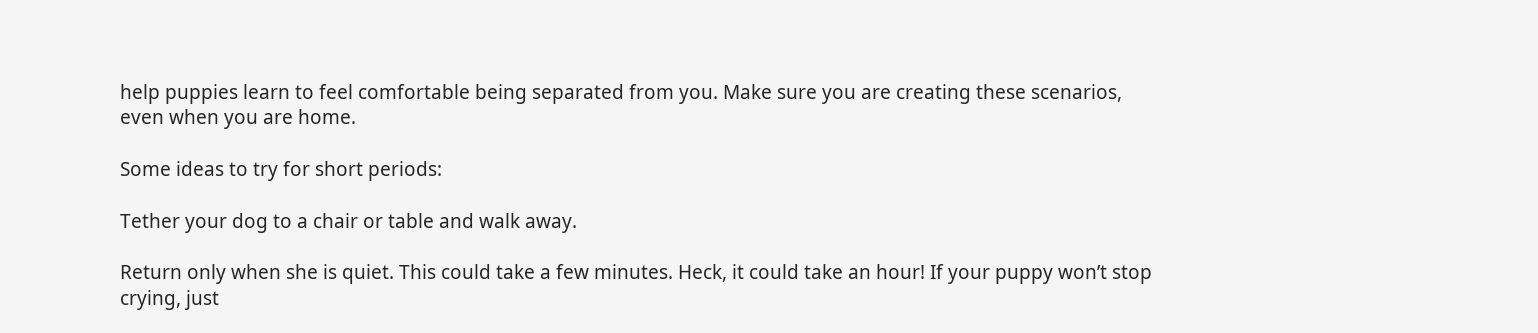help puppies learn to feel comfortable being separated from you. Make sure you are creating these scenarios, even when you are home.

Some ideas to try for short periods:

Tether your dog to a chair or table and walk away.

Return only when she is quiet. This could take a few minutes. Heck, it could take an hour! If your puppy won’t stop crying, just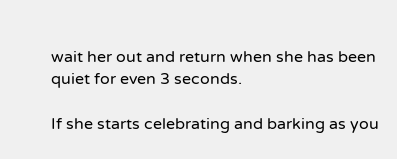wait her out and return when she has been quiet for even 3 seconds.

If she starts celebrating and barking as you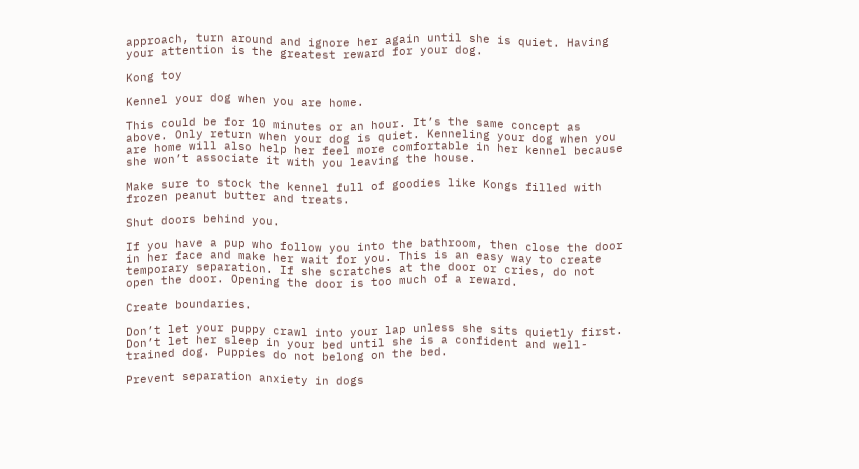approach, turn around and ignore her again until she is quiet. Having your attention is the greatest reward for your dog.

Kong toy

Kennel your dog when you are home.

This could be for 10 minutes or an hour. It’s the same concept as above. Only return when your dog is quiet. Kenneling your dog when you are home will also help her feel more comfortable in her kennel because she won’t associate it with you leaving the house.

Make sure to stock the kennel full of goodies like Kongs filled with frozen peanut butter and treats.

Shut doors behind you.

If you have a pup who follow you into the bathroom, then close the door in her face and make her wait for you. This is an easy way to create temporary separation. If she scratches at the door or cries, do not open the door. Opening the door is too much of a reward.

Create boundaries.

Don’t let your puppy crawl into your lap unless she sits quietly first. Don’t let her sleep in your bed until she is a confident and well-trained dog. Puppies do not belong on the bed.

Prevent separation anxiety in dogs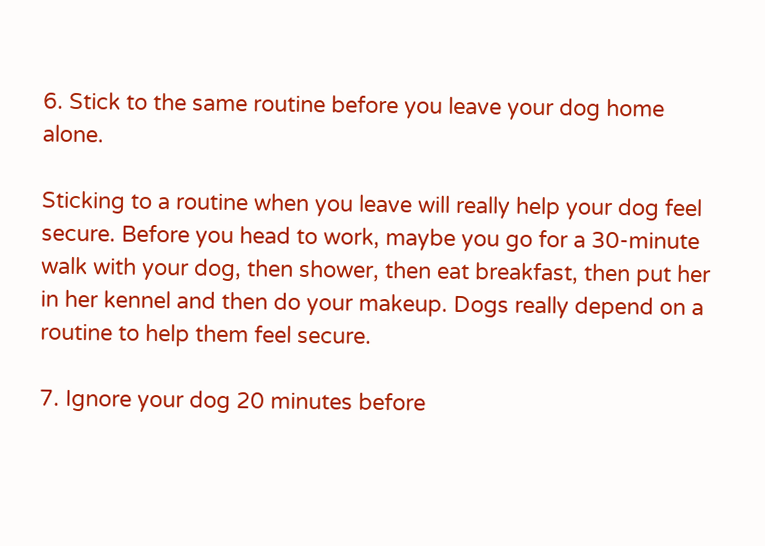6. Stick to the same routine before you leave your dog home alone.

Sticking to a routine when you leave will really help your dog feel secure. Before you head to work, maybe you go for a 30-minute walk with your dog, then shower, then eat breakfast, then put her in her kennel and then do your makeup. Dogs really depend on a routine to help them feel secure.

7. Ignore your dog 20 minutes before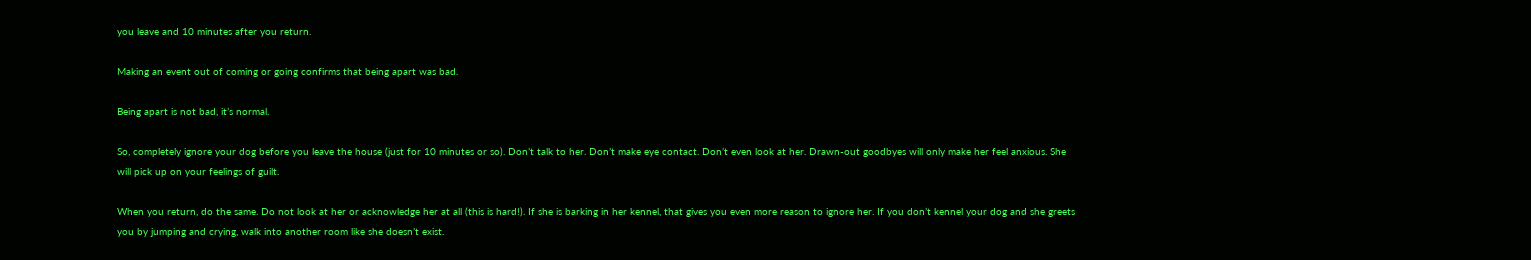you leave and 10 minutes after you return.

Making an event out of coming or going confirms that being apart was bad.

Being apart is not bad, it’s normal.

So, completely ignore your dog before you leave the house (just for 10 minutes or so). Don’t talk to her. Don’t make eye contact. Don’t even look at her. Drawn-out goodbyes will only make her feel anxious. She will pick up on your feelings of guilt.

When you return, do the same. Do not look at her or acknowledge her at all (this is hard!). If she is barking in her kennel, that gives you even more reason to ignore her. If you don’t kennel your dog and she greets you by jumping and crying, walk into another room like she doesn’t exist.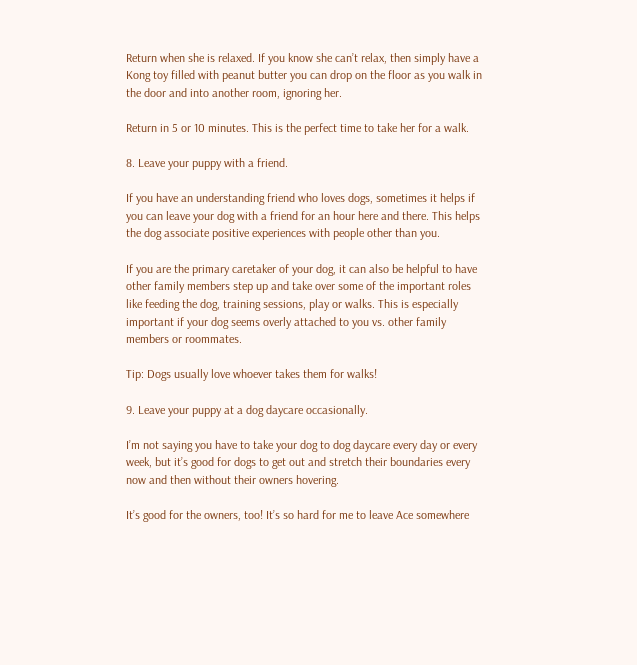Return when she is relaxed. If you know she can’t relax, then simply have a Kong toy filled with peanut butter you can drop on the floor as you walk in the door and into another room, ignoring her.

Return in 5 or 10 minutes. This is the perfect time to take her for a walk.

8. Leave your puppy with a friend.

If you have an understanding friend who loves dogs, sometimes it helps if you can leave your dog with a friend for an hour here and there. This helps the dog associate positive experiences with people other than you.

If you are the primary caretaker of your dog, it can also be helpful to have other family members step up and take over some of the important roles like feeding the dog, training sessions, play or walks. This is especially important if your dog seems overly attached to you vs. other family members or roommates.

Tip: Dogs usually love whoever takes them for walks!

9. Leave your puppy at a dog daycare occasionally.

I’m not saying you have to take your dog to dog daycare every day or every week, but it’s good for dogs to get out and stretch their boundaries every now and then without their owners hovering.

It’s good for the owners, too! It’s so hard for me to leave Ace somewhere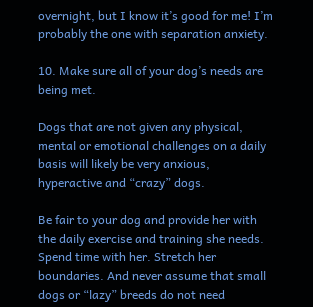overnight, but I know it’s good for me! I’m probably the one with separation anxiety.

10. Make sure all of your dog’s needs are being met.

Dogs that are not given any physical, mental or emotional challenges on a daily basis will likely be very anxious, hyperactive and “crazy” dogs.

Be fair to your dog and provide her with the daily exercise and training she needs. Spend time with her. Stretch her boundaries. And never assume that small dogs or “lazy” breeds do not need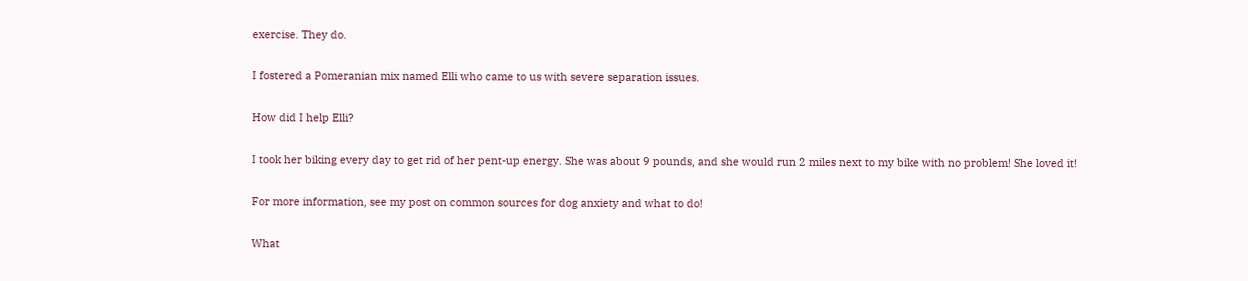exercise. They do.

I fostered a Pomeranian mix named Elli who came to us with severe separation issues.

How did I help Elli?

I took her biking every day to get rid of her pent-up energy. She was about 9 pounds, and she would run 2 miles next to my bike with no problem! She loved it!

For more information, see my post on common sources for dog anxiety and what to do!

What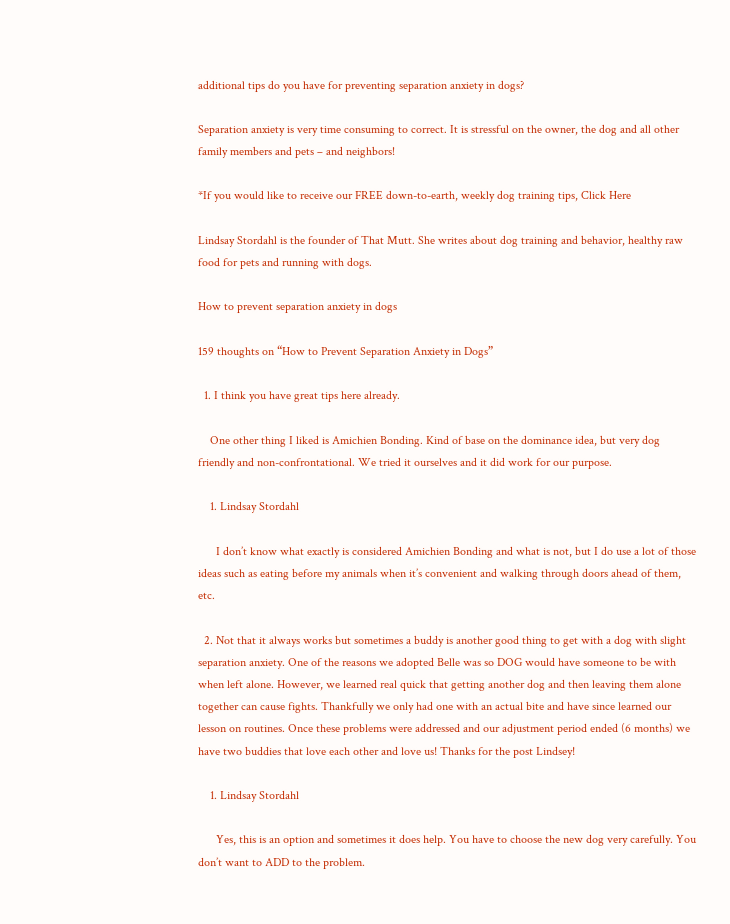additional tips do you have for preventing separation anxiety in dogs?

Separation anxiety is very time consuming to correct. It is stressful on the owner, the dog and all other family members and pets – and neighbors!

*If you would like to receive our FREE down-to-earth, weekly dog training tips, Click Here

Lindsay Stordahl is the founder of That Mutt. She writes about dog training and behavior, healthy raw food for pets and running with dogs.

How to prevent separation anxiety in dogs

159 thoughts on “How to Prevent Separation Anxiety in Dogs”

  1. I think you have great tips here already.

    One other thing I liked is Amichien Bonding. Kind of base on the dominance idea, but very dog friendly and non-confrontational. We tried it ourselves and it did work for our purpose.

    1. Lindsay Stordahl

      I don’t know what exactly is considered Amichien Bonding and what is not, but I do use a lot of those ideas such as eating before my animals when it’s convenient and walking through doors ahead of them, etc.

  2. Not that it always works but sometimes a buddy is another good thing to get with a dog with slight separation anxiety. One of the reasons we adopted Belle was so DOG would have someone to be with when left alone. However, we learned real quick that getting another dog and then leaving them alone together can cause fights. Thankfully we only had one with an actual bite and have since learned our lesson on routines. Once these problems were addressed and our adjustment period ended (6 months) we have two buddies that love each other and love us! Thanks for the post Lindsey!

    1. Lindsay Stordahl

      Yes, this is an option and sometimes it does help. You have to choose the new dog very carefully. You don’t want to ADD to the problem.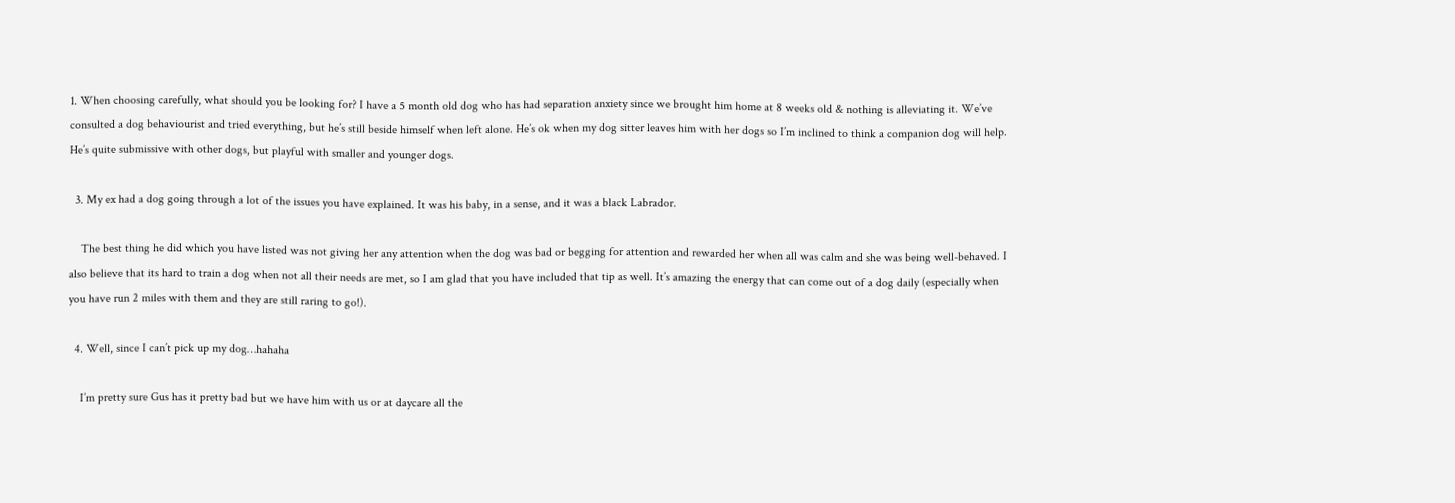1. When choosing carefully, what should you be looking for? I have a 5 month old dog who has had separation anxiety since we brought him home at 8 weeks old & nothing is alleviating it. We’ve consulted a dog behaviourist and tried everything, but he’s still beside himself when left alone. He’s ok when my dog sitter leaves him with her dogs so I’m inclined to think a companion dog will help. He’s quite submissive with other dogs, but playful with smaller and younger dogs.

  3. My ex had a dog going through a lot of the issues you have explained. It was his baby, in a sense, and it was a black Labrador.

    The best thing he did which you have listed was not giving her any attention when the dog was bad or begging for attention and rewarded her when all was calm and she was being well-behaved. I also believe that its hard to train a dog when not all their needs are met, so I am glad that you have included that tip as well. It’s amazing the energy that can come out of a dog daily (especially when you have run 2 miles with them and they are still raring to go!).

  4. Well, since I can’t pick up my dog…hahaha

    I’m pretty sure Gus has it pretty bad but we have him with us or at daycare all the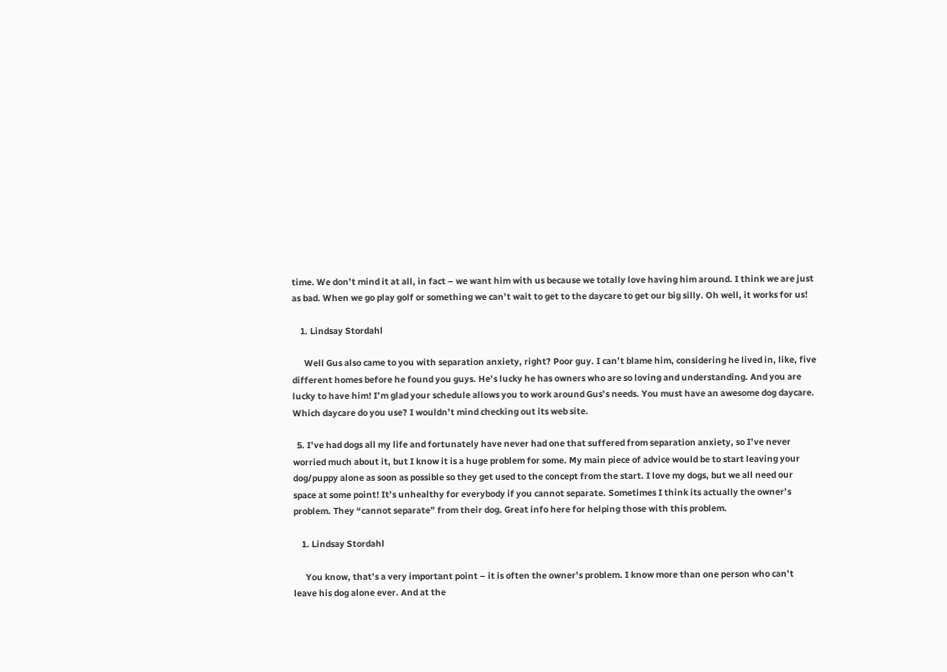time. We don’t mind it at all, in fact – we want him with us because we totally love having him around. I think we are just as bad. When we go play golf or something we can’t wait to get to the daycare to get our big silly. Oh well, it works for us!

    1. Lindsay Stordahl

      Well Gus also came to you with separation anxiety, right? Poor guy. I can’t blame him, considering he lived in, like, five different homes before he found you guys. He’s lucky he has owners who are so loving and understanding. And you are lucky to have him! I’m glad your schedule allows you to work around Gus’s needs. You must have an awesome dog daycare. Which daycare do you use? I wouldn’t mind checking out its web site.

  5. I’ve had dogs all my life and fortunately have never had one that suffered from separation anxiety, so I’ve never worried much about it, but I know it is a huge problem for some. My main piece of advice would be to start leaving your dog/puppy alone as soon as possible so they get used to the concept from the start. I love my dogs, but we all need our space at some point! It’s unhealthy for everybody if you cannot separate. Sometimes I think its actually the owner’s problem. They “cannot separate” from their dog. Great info here for helping those with this problem.

    1. Lindsay Stordahl

      You know, that’s a very important point – it is often the owner’s problem. I know more than one person who can’t leave his dog alone ever. And at the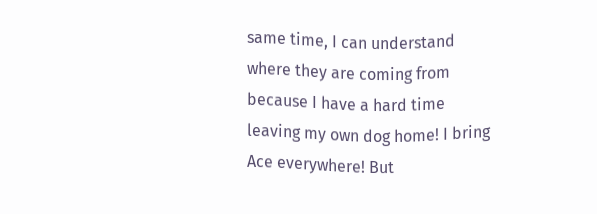same time, I can understand where they are coming from because I have a hard time leaving my own dog home! I bring Ace everywhere! But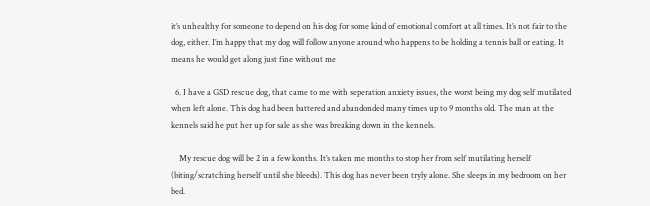it’s unhealthy for someone to depend on his dog for some kind of emotional comfort at all times. It’s not fair to the dog, either. I’m happy that my dog will follow anyone around who happens to be holding a tennis ball or eating. It means he would get along just fine without me

  6. I have a GSD rescue dog, that came to me with seperation anxiety issues, the worst being my dog self mutilated when left alone. This dog had been battered and abandonded many times up to 9 months old. The man at the kennels said he put her up for sale as she was breaking down in the kennels.

    My rescue dog will be 2 in a few konths. It’s taken me months to stop her from self mutilating herself (biting/scratching herself until she bleeds). This dog has never been tryly alone. She sleeps in my bedroom on her bed.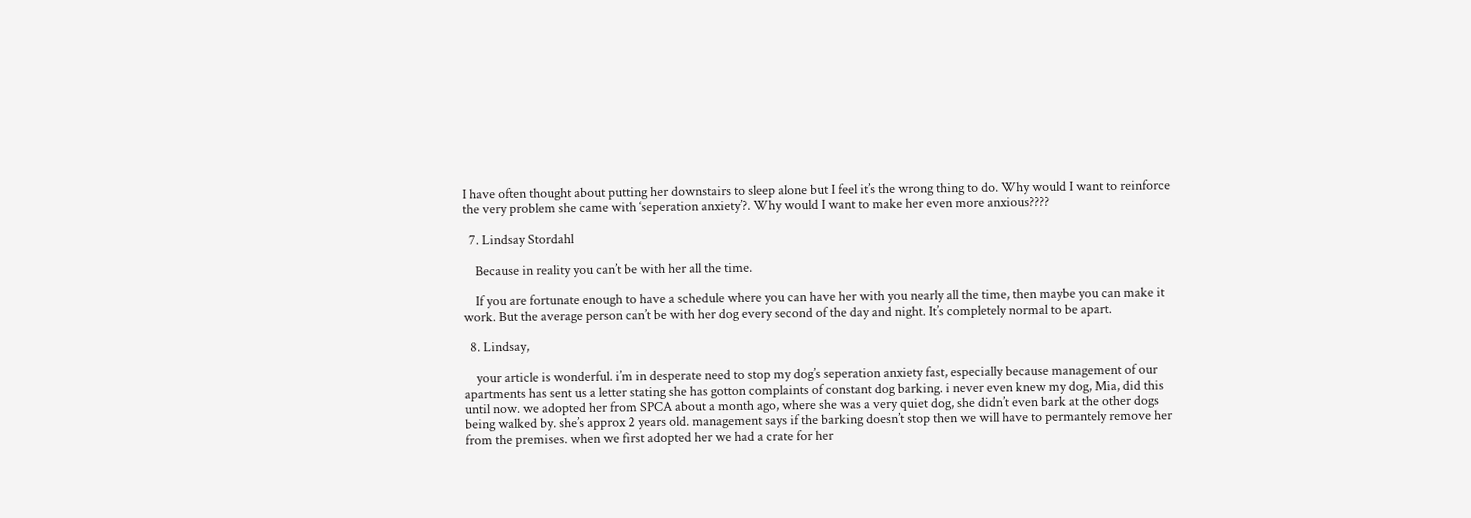I have often thought about putting her downstairs to sleep alone but I feel it’s the wrong thing to do. Why would I want to reinforce the very problem she came with ‘seperation anxiety’?. Why would I want to make her even more anxious????

  7. Lindsay Stordahl

    Because in reality you can’t be with her all the time.

    If you are fortunate enough to have a schedule where you can have her with you nearly all the time, then maybe you can make it work. But the average person can’t be with her dog every second of the day and night. It’s completely normal to be apart.

  8. Lindsay,

    your article is wonderful. i’m in desperate need to stop my dog’s seperation anxiety fast, especially because management of our apartments has sent us a letter stating she has gotton complaints of constant dog barking. i never even knew my dog, Mia, did this until now. we adopted her from SPCA about a month ago, where she was a very quiet dog, she didn’t even bark at the other dogs being walked by. she’s approx 2 years old. management says if the barking doesn’t stop then we will have to permantely remove her from the premises. when we first adopted her we had a crate for her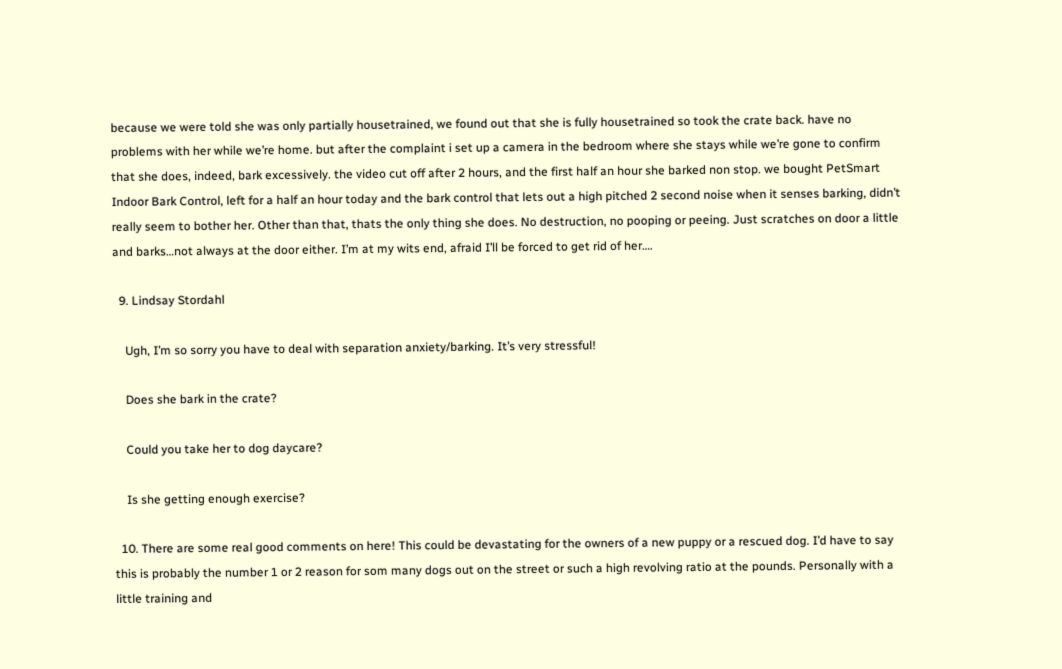because we were told she was only partially housetrained, we found out that she is fully housetrained so took the crate back. have no problems with her while we’re home. but after the complaint i set up a camera in the bedroom where she stays while we’re gone to confirm that she does, indeed, bark excessively. the video cut off after 2 hours, and the first half an hour she barked non stop. we bought PetSmart Indoor Bark Control, left for a half an hour today and the bark control that lets out a high pitched 2 second noise when it senses barking, didn’t really seem to bother her. Other than that, thats the only thing she does. No destruction, no pooping or peeing. Just scratches on door a little and barks…not always at the door either. I’m at my wits end, afraid I’ll be forced to get rid of her….

  9. Lindsay Stordahl

    Ugh, I’m so sorry you have to deal with separation anxiety/barking. It’s very stressful!

    Does she bark in the crate?

    Could you take her to dog daycare?

    Is she getting enough exercise?

  10. There are some real good comments on here! This could be devastating for the owners of a new puppy or a rescued dog. I’d have to say this is probably the number 1 or 2 reason for som many dogs out on the street or such a high revolving ratio at the pounds. Personally with a little training and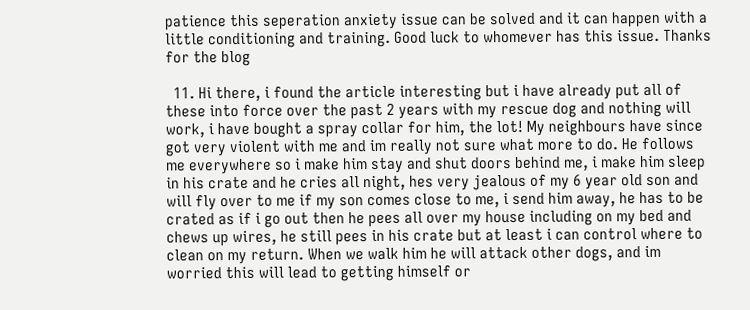patience this seperation anxiety issue can be solved and it can happen with a little conditioning and training. Good luck to whomever has this issue. Thanks for the blog

  11. Hi there, i found the article interesting but i have already put all of these into force over the past 2 years with my rescue dog and nothing will work, i have bought a spray collar for him, the lot! My neighbours have since got very violent with me and im really not sure what more to do. He follows me everywhere so i make him stay and shut doors behind me, i make him sleep in his crate and he cries all night, hes very jealous of my 6 year old son and will fly over to me if my son comes close to me, i send him away, he has to be crated as if i go out then he pees all over my house including on my bed and chews up wires, he still pees in his crate but at least i can control where to clean on my return. When we walk him he will attack other dogs, and im worried this will lead to getting himself or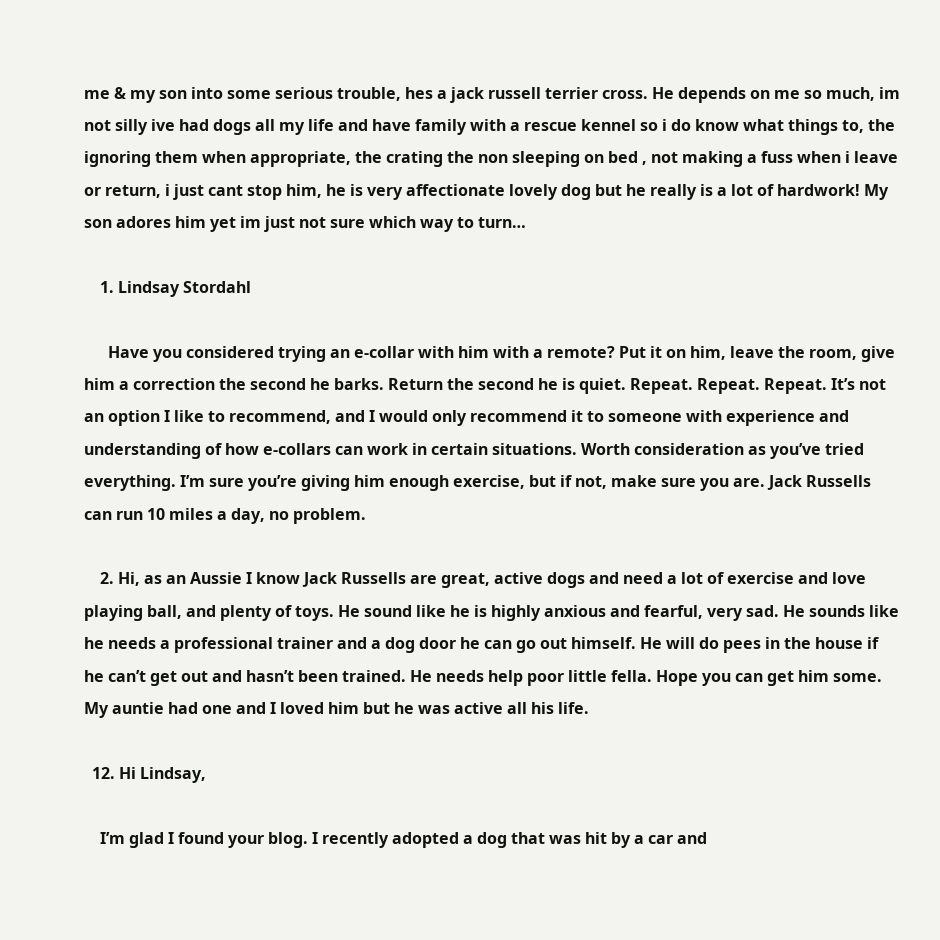me & my son into some serious trouble, hes a jack russell terrier cross. He depends on me so much, im not silly ive had dogs all my life and have family with a rescue kennel so i do know what things to, the ignoring them when appropriate, the crating the non sleeping on bed , not making a fuss when i leave or return, i just cant stop him, he is very affectionate lovely dog but he really is a lot of hardwork! My son adores him yet im just not sure which way to turn…

    1. Lindsay Stordahl

      Have you considered trying an e-collar with him with a remote? Put it on him, leave the room, give him a correction the second he barks. Return the second he is quiet. Repeat. Repeat. Repeat. It’s not an option I like to recommend, and I would only recommend it to someone with experience and understanding of how e-collars can work in certain situations. Worth consideration as you’ve tried everything. I’m sure you’re giving him enough exercise, but if not, make sure you are. Jack Russells can run 10 miles a day, no problem.

    2. Hi, as an Aussie I know Jack Russells are great, active dogs and need a lot of exercise and love playing ball, and plenty of toys. He sound like he is highly anxious and fearful, very sad. He sounds like he needs a professional trainer and a dog door he can go out himself. He will do pees in the house if he can’t get out and hasn’t been trained. He needs help poor little fella. Hope you can get him some. My auntie had one and I loved him but he was active all his life.

  12. Hi Lindsay,

    I’m glad I found your blog. I recently adopted a dog that was hit by a car and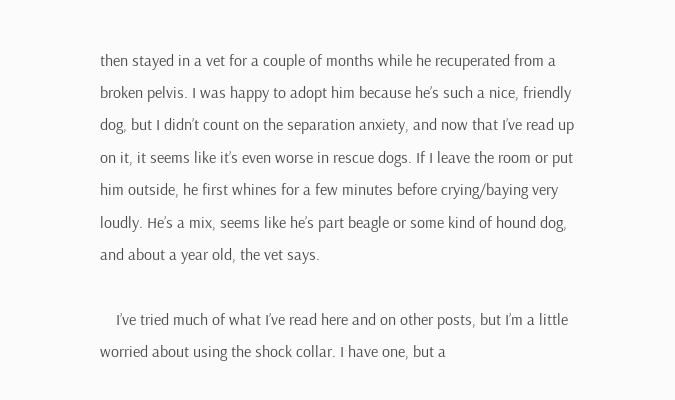then stayed in a vet for a couple of months while he recuperated from a broken pelvis. I was happy to adopt him because he’s such a nice, friendly dog, but I didn’t count on the separation anxiety, and now that I’ve read up on it, it seems like it’s even worse in rescue dogs. If I leave the room or put him outside, he first whines for a few minutes before crying/baying very loudly. He’s a mix, seems like he’s part beagle or some kind of hound dog, and about a year old, the vet says.

    I’ve tried much of what I’ve read here and on other posts, but I’m a little worried about using the shock collar. I have one, but a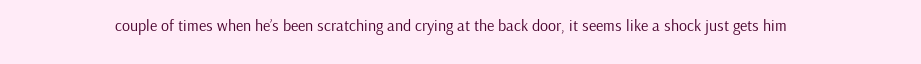couple of times when he’s been scratching and crying at the back door, it seems like a shock just gets him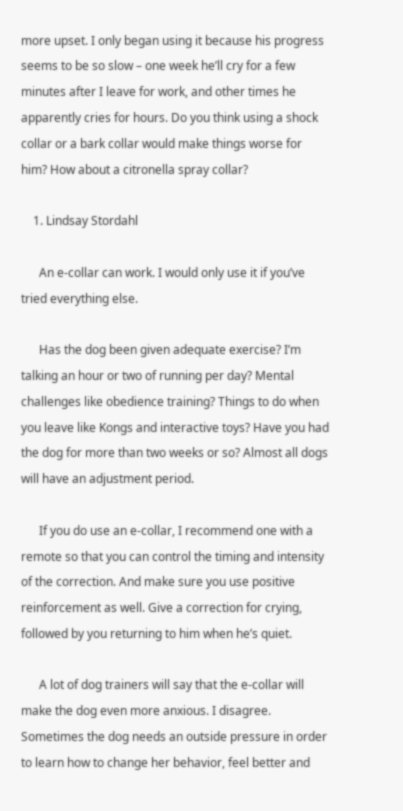more upset. I only began using it because his progress seems to be so slow – one week he’ll cry for a few minutes after I leave for work, and other times he apparently cries for hours. Do you think using a shock collar or a bark collar would make things worse for him? How about a citronella spray collar?

    1. Lindsay Stordahl

      An e-collar can work. I would only use it if you’ve tried everything else.

      Has the dog been given adequate exercise? I’m talking an hour or two of running per day? Mental challenges like obedience training? Things to do when you leave like Kongs and interactive toys? Have you had the dog for more than two weeks or so? Almost all dogs will have an adjustment period.

      If you do use an e-collar, I recommend one with a remote so that you can control the timing and intensity of the correction. And make sure you use positive reinforcement as well. Give a correction for crying, followed by you returning to him when he’s quiet.

      A lot of dog trainers will say that the e-collar will make the dog even more anxious. I disagree. Sometimes the dog needs an outside pressure in order to learn how to change her behavior, feel better and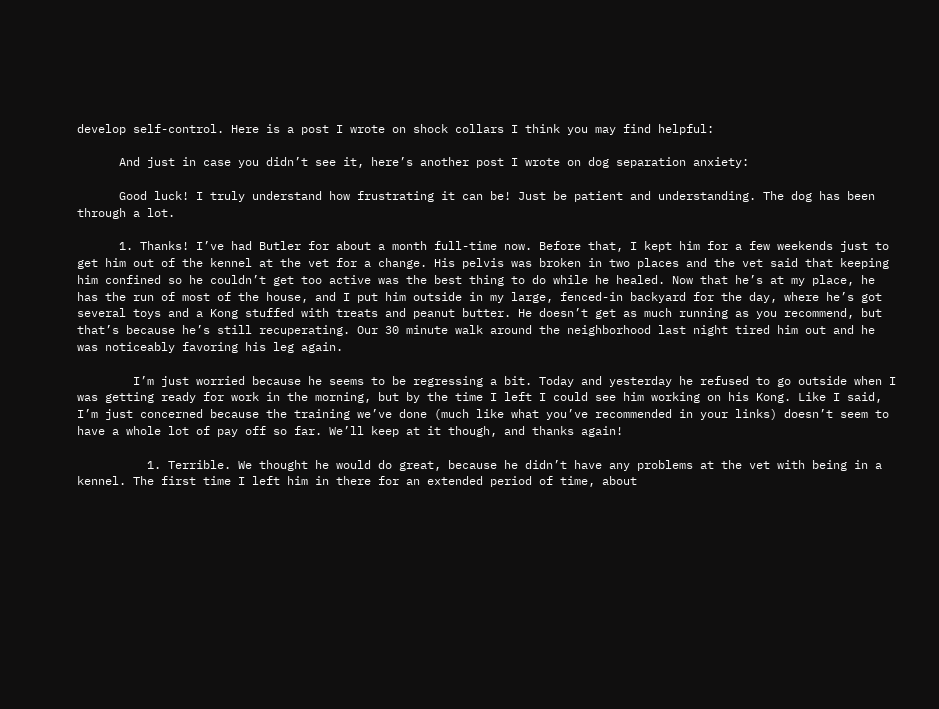develop self-control. Here is a post I wrote on shock collars I think you may find helpful:

      And just in case you didn’t see it, here’s another post I wrote on dog separation anxiety:

      Good luck! I truly understand how frustrating it can be! Just be patient and understanding. The dog has been through a lot.

      1. Thanks! I’ve had Butler for about a month full-time now. Before that, I kept him for a few weekends just to get him out of the kennel at the vet for a change. His pelvis was broken in two places and the vet said that keeping him confined so he couldn’t get too active was the best thing to do while he healed. Now that he’s at my place, he has the run of most of the house, and I put him outside in my large, fenced-in backyard for the day, where he’s got several toys and a Kong stuffed with treats and peanut butter. He doesn’t get as much running as you recommend, but that’s because he’s still recuperating. Our 30 minute walk around the neighborhood last night tired him out and he was noticeably favoring his leg again.

        I’m just worried because he seems to be regressing a bit. Today and yesterday he refused to go outside when I was getting ready for work in the morning, but by the time I left I could see him working on his Kong. Like I said, I’m just concerned because the training we’ve done (much like what you’ve recommended in your links) doesn’t seem to have a whole lot of pay off so far. We’ll keep at it though, and thanks again!

          1. Terrible. We thought he would do great, because he didn’t have any problems at the vet with being in a kennel. The first time I left him in there for an extended period of time, about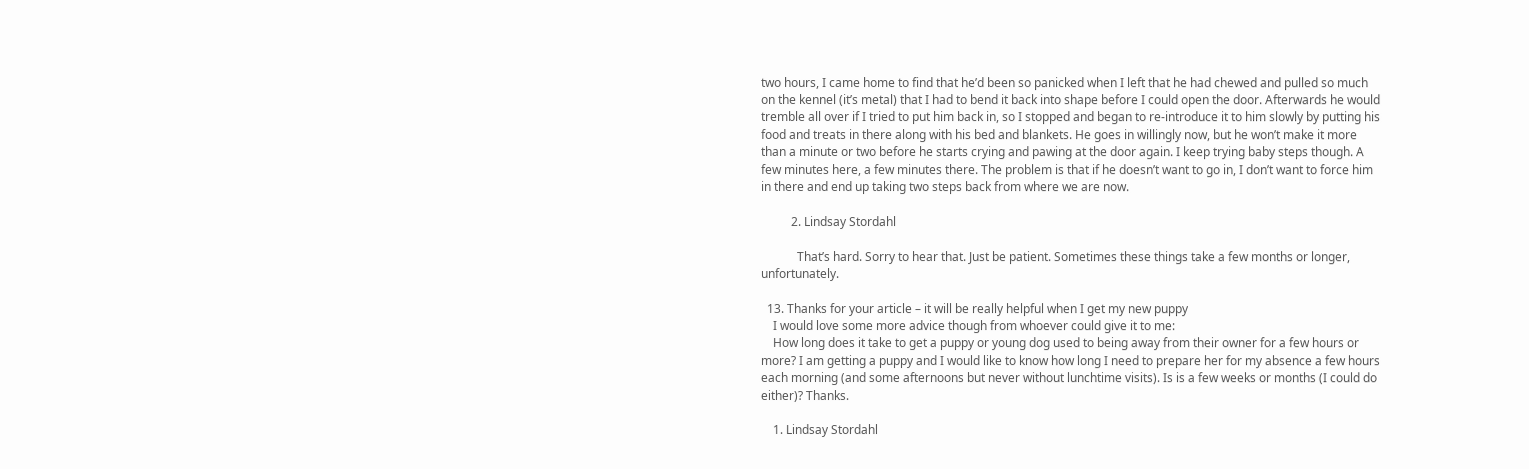two hours, I came home to find that he’d been so panicked when I left that he had chewed and pulled so much on the kennel (it’s metal) that I had to bend it back into shape before I could open the door. Afterwards he would tremble all over if I tried to put him back in, so I stopped and began to re-introduce it to him slowly by putting his food and treats in there along with his bed and blankets. He goes in willingly now, but he won’t make it more than a minute or two before he starts crying and pawing at the door again. I keep trying baby steps though. A few minutes here, a few minutes there. The problem is that if he doesn’t want to go in, I don’t want to force him in there and end up taking two steps back from where we are now.

          2. Lindsay Stordahl

            That’s hard. Sorry to hear that. Just be patient. Sometimes these things take a few months or longer, unfortunately.

  13. Thanks for your article – it will be really helpful when I get my new puppy
    I would love some more advice though from whoever could give it to me:
    How long does it take to get a puppy or young dog used to being away from their owner for a few hours or more? I am getting a puppy and I would like to know how long I need to prepare her for my absence a few hours each morning (and some afternoons but never without lunchtime visits). Is is a few weeks or months (I could do either)? Thanks.

    1. Lindsay Stordahl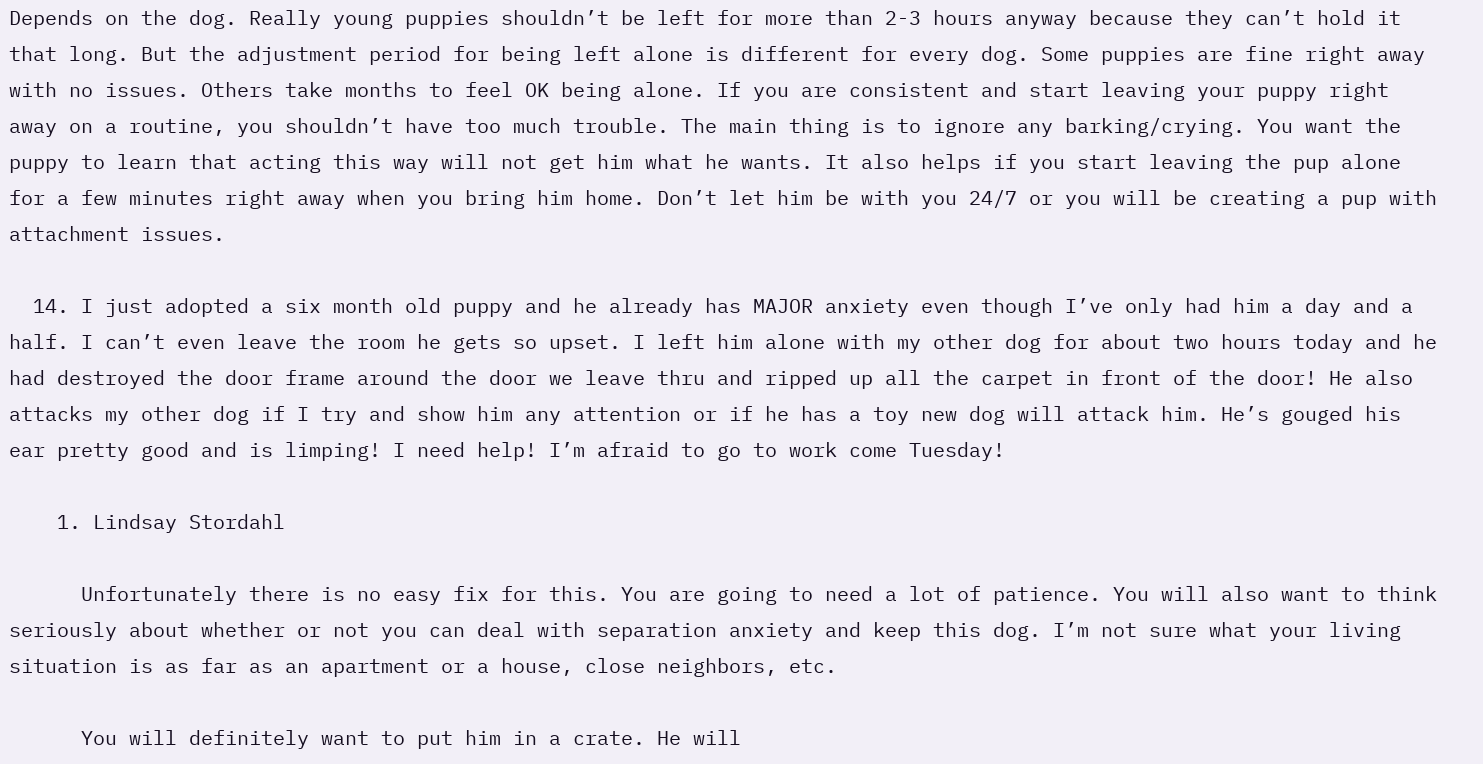Depends on the dog. Really young puppies shouldn’t be left for more than 2-3 hours anyway because they can’t hold it that long. But the adjustment period for being left alone is different for every dog. Some puppies are fine right away with no issues. Others take months to feel OK being alone. If you are consistent and start leaving your puppy right away on a routine, you shouldn’t have too much trouble. The main thing is to ignore any barking/crying. You want the puppy to learn that acting this way will not get him what he wants. It also helps if you start leaving the pup alone for a few minutes right away when you bring him home. Don’t let him be with you 24/7 or you will be creating a pup with attachment issues.

  14. I just adopted a six month old puppy and he already has MAJOR anxiety even though I’ve only had him a day and a half. I can’t even leave the room he gets so upset. I left him alone with my other dog for about two hours today and he had destroyed the door frame around the door we leave thru and ripped up all the carpet in front of the door! He also attacks my other dog if I try and show him any attention or if he has a toy new dog will attack him. He’s gouged his ear pretty good and is limping! I need help! I’m afraid to go to work come Tuesday!

    1. Lindsay Stordahl

      Unfortunately there is no easy fix for this. You are going to need a lot of patience. You will also want to think seriously about whether or not you can deal with separation anxiety and keep this dog. I’m not sure what your living situation is as far as an apartment or a house, close neighbors, etc.

      You will definitely want to put him in a crate. He will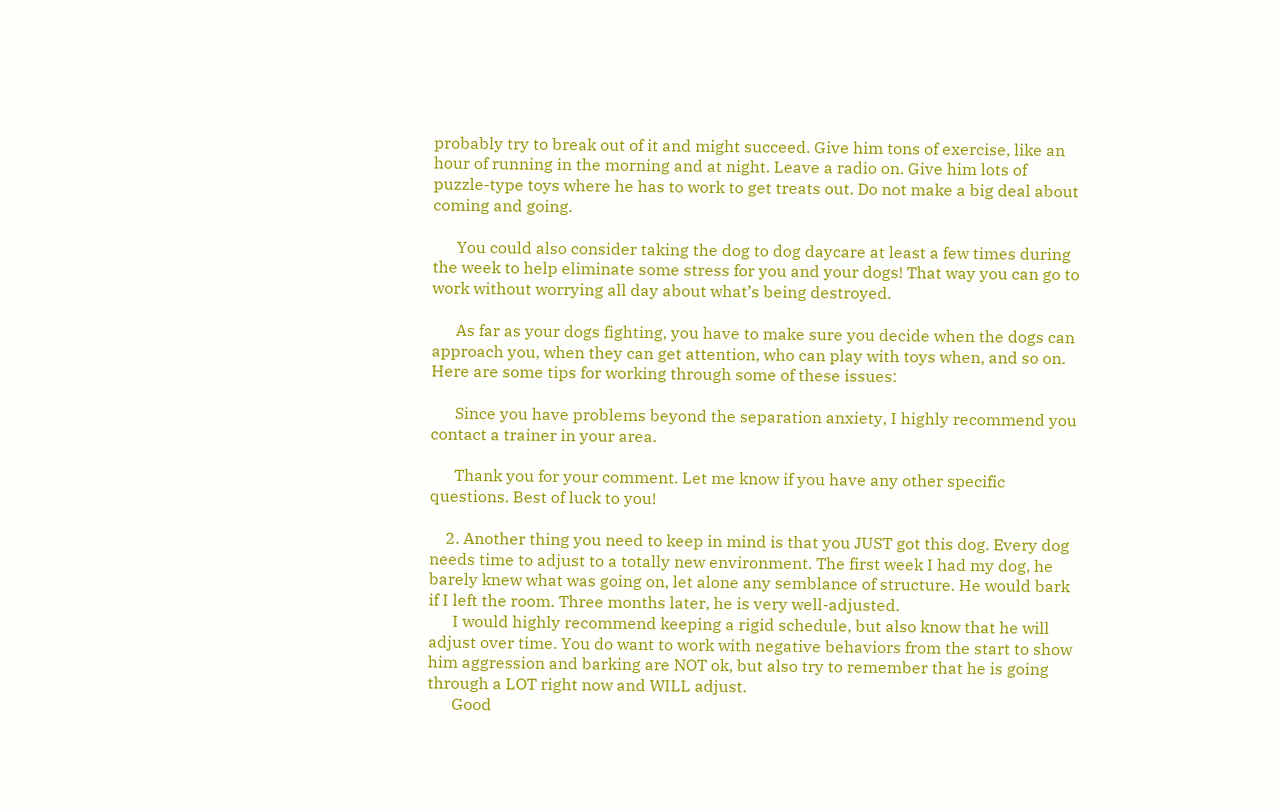probably try to break out of it and might succeed. Give him tons of exercise, like an hour of running in the morning and at night. Leave a radio on. Give him lots of puzzle-type toys where he has to work to get treats out. Do not make a big deal about coming and going.

      You could also consider taking the dog to dog daycare at least a few times during the week to help eliminate some stress for you and your dogs! That way you can go to work without worrying all day about what’s being destroyed.

      As far as your dogs fighting, you have to make sure you decide when the dogs can approach you, when they can get attention, who can play with toys when, and so on. Here are some tips for working through some of these issues:

      Since you have problems beyond the separation anxiety, I highly recommend you contact a trainer in your area.

      Thank you for your comment. Let me know if you have any other specific questions. Best of luck to you!

    2. Another thing you need to keep in mind is that you JUST got this dog. Every dog needs time to adjust to a totally new environment. The first week I had my dog, he barely knew what was going on, let alone any semblance of structure. He would bark if I left the room. Three months later, he is very well-adjusted.
      I would highly recommend keeping a rigid schedule, but also know that he will adjust over time. You do want to work with negative behaviors from the start to show him aggression and barking are NOT ok, but also try to remember that he is going through a LOT right now and WILL adjust.
      Good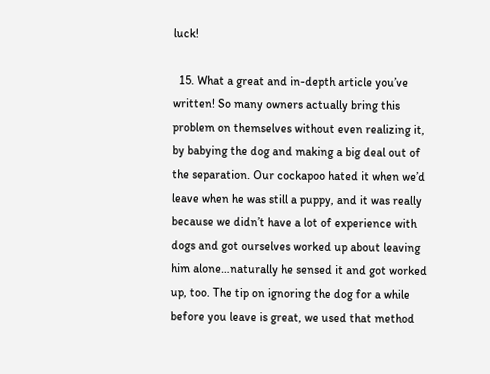luck!

  15. What a great and in-depth article you’ve written! So many owners actually bring this problem on themselves without even realizing it, by babying the dog and making a big deal out of the separation. Our cockapoo hated it when we’d leave when he was still a puppy, and it was really because we didn’t have a lot of experience with dogs and got ourselves worked up about leaving him alone…naturally he sensed it and got worked up, too. The tip on ignoring the dog for a while before you leave is great, we used that method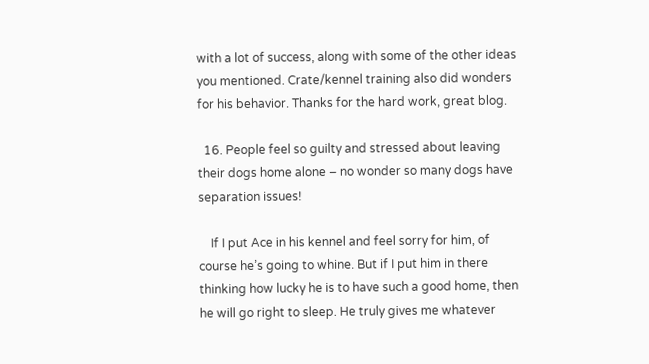with a lot of success, along with some of the other ideas you mentioned. Crate/kennel training also did wonders for his behavior. Thanks for the hard work, great blog.

  16. People feel so guilty and stressed about leaving their dogs home alone – no wonder so many dogs have separation issues!

    If I put Ace in his kennel and feel sorry for him, of course he’s going to whine. But if I put him in there thinking how lucky he is to have such a good home, then he will go right to sleep. He truly gives me whatever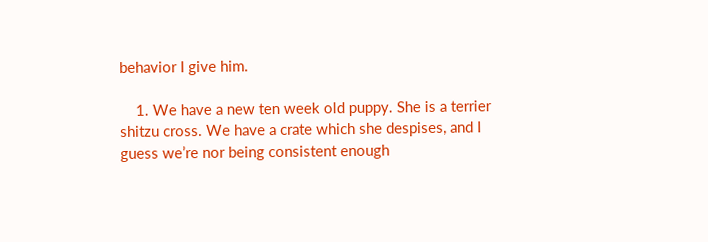behavior I give him.

    1. We have a new ten week old puppy. She is a terrier shitzu cross. We have a crate which she despises, and I guess we’re nor being consistent enough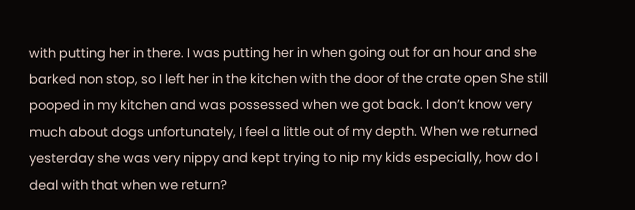with putting her in there. I was putting her in when going out for an hour and she barked non stop, so I left her in the kitchen with the door of the crate open She still pooped in my kitchen and was possessed when we got back. I don’t know very much about dogs unfortunately, I feel a little out of my depth. When we returned yesterday she was very nippy and kept trying to nip my kids especially, how do I deal with that when we return?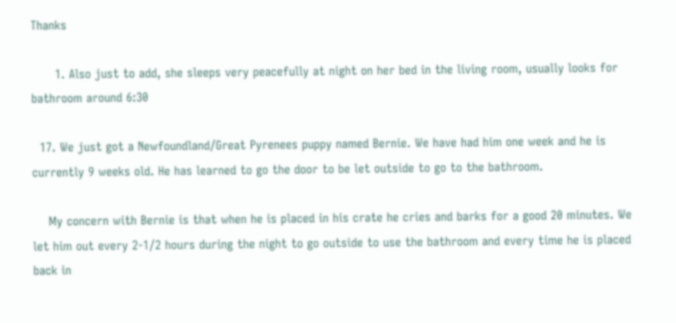Thanks

      1. Also just to add, she sleeps very peacefully at night on her bed in the living room, usually looks for bathroom around 6:30

  17. We just got a Newfoundland/Great Pyrenees puppy named Bernie. We have had him one week and he is currently 9 weeks old. He has learned to go the door to be let outside to go to the bathroom.

    My concern with Bernie is that when he is placed in his crate he cries and barks for a good 20 minutes. We let him out every 2-1/2 hours during the night to go outside to use the bathroom and every time he is placed back in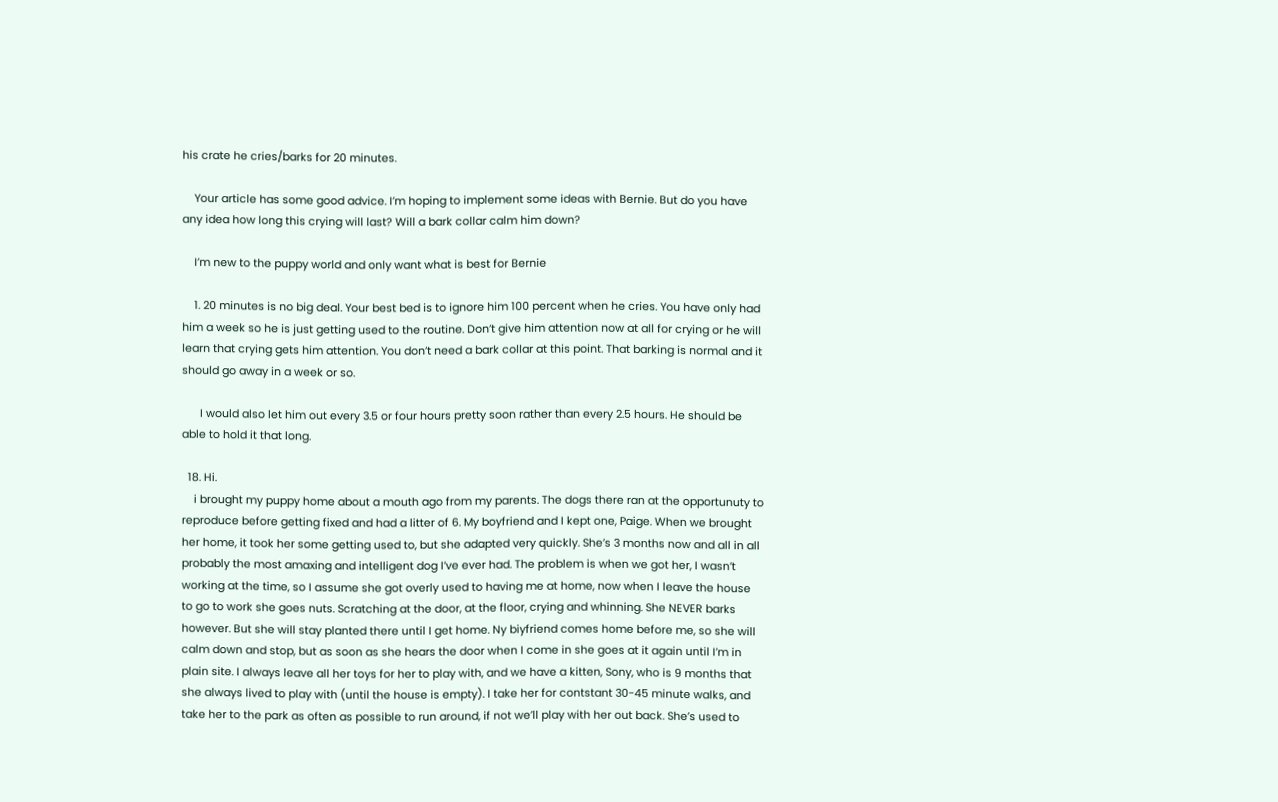his crate he cries/barks for 20 minutes.

    Your article has some good advice. I’m hoping to implement some ideas with Bernie. But do you have any idea how long this crying will last? Will a bark collar calm him down?

    I’m new to the puppy world and only want what is best for Bernie

    1. 20 minutes is no big deal. Your best bed is to ignore him 100 percent when he cries. You have only had him a week so he is just getting used to the routine. Don’t give him attention now at all for crying or he will learn that crying gets him attention. You don’t need a bark collar at this point. That barking is normal and it should go away in a week or so.

      I would also let him out every 3.5 or four hours pretty soon rather than every 2.5 hours. He should be able to hold it that long.

  18. Hi.
    i brought my puppy home about a mouth ago from my parents. The dogs there ran at the opportunuty to reproduce before getting fixed and had a litter of 6. My boyfriend and I kept one, Paige. When we brought her home, it took her some getting used to, but she adapted very quickly. She’s 3 months now and all in all probably the most amaxing and intelligent dog I’ve ever had. The problem is when we got her, I wasn’t working at the time, so I assume she got overly used to having me at home, now when I leave the house to go to work she goes nuts. Scratching at the door, at the floor, crying and whinning. She NEVER barks however. But she will stay planted there until I get home. Ny biyfriend comes home before me, so she will calm down and stop, but as soon as she hears the door when I come in she goes at it again until I’m in plain site. I always leave all her toys for her to play with, and we have a kitten, Sony, who is 9 months that she always lived to play with (until the house is empty). I take her for contstant 30-45 minute walks, and take her to the park as often as possible to run around, if not we’ll play with her out back. She’s used to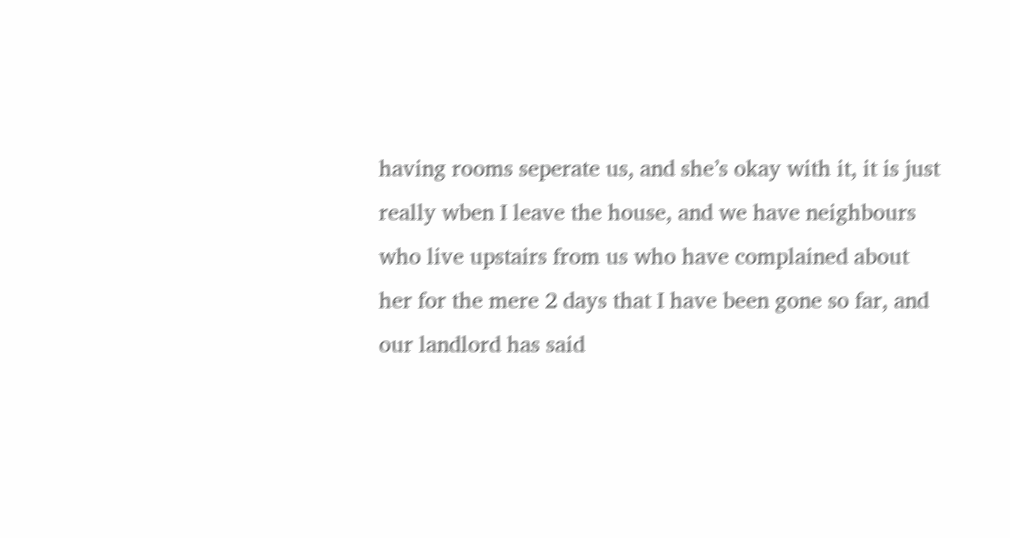having rooms seperate us, and she’s okay with it, it is just really wben I leave the house, and we have neighbours who live upstairs from us who have complained about her for the mere 2 days that I have been gone so far, and our landlord has said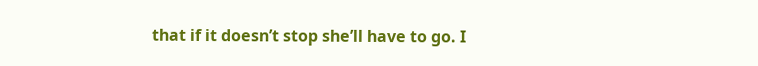that if it doesn’t stop she’ll have to go. I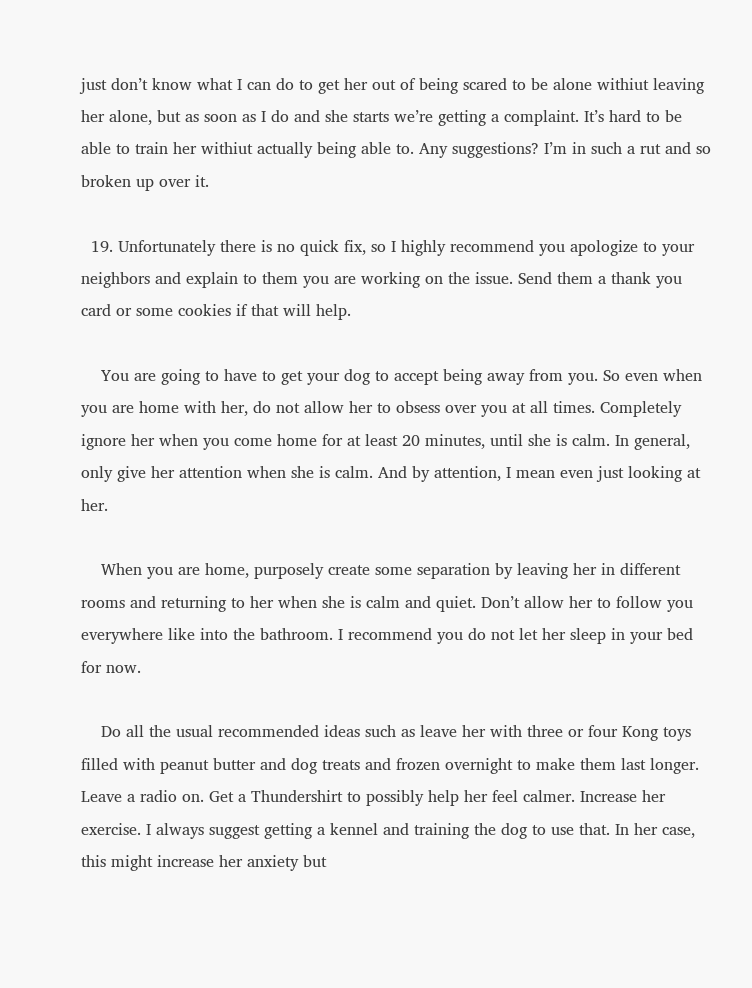just don’t know what I can do to get her out of being scared to be alone withiut leaving her alone, but as soon as I do and she starts we’re getting a complaint. It’s hard to be able to train her withiut actually being able to. Any suggestions? I’m in such a rut and so broken up over it.

  19. Unfortunately there is no quick fix, so I highly recommend you apologize to your neighbors and explain to them you are working on the issue. Send them a thank you card or some cookies if that will help.

    You are going to have to get your dog to accept being away from you. So even when you are home with her, do not allow her to obsess over you at all times. Completely ignore her when you come home for at least 20 minutes, until she is calm. In general, only give her attention when she is calm. And by attention, I mean even just looking at her.

    When you are home, purposely create some separation by leaving her in different rooms and returning to her when she is calm and quiet. Don’t allow her to follow you everywhere like into the bathroom. I recommend you do not let her sleep in your bed for now.

    Do all the usual recommended ideas such as leave her with three or four Kong toys filled with peanut butter and dog treats and frozen overnight to make them last longer. Leave a radio on. Get a Thundershirt to possibly help her feel calmer. Increase her exercise. I always suggest getting a kennel and training the dog to use that. In her case, this might increase her anxiety but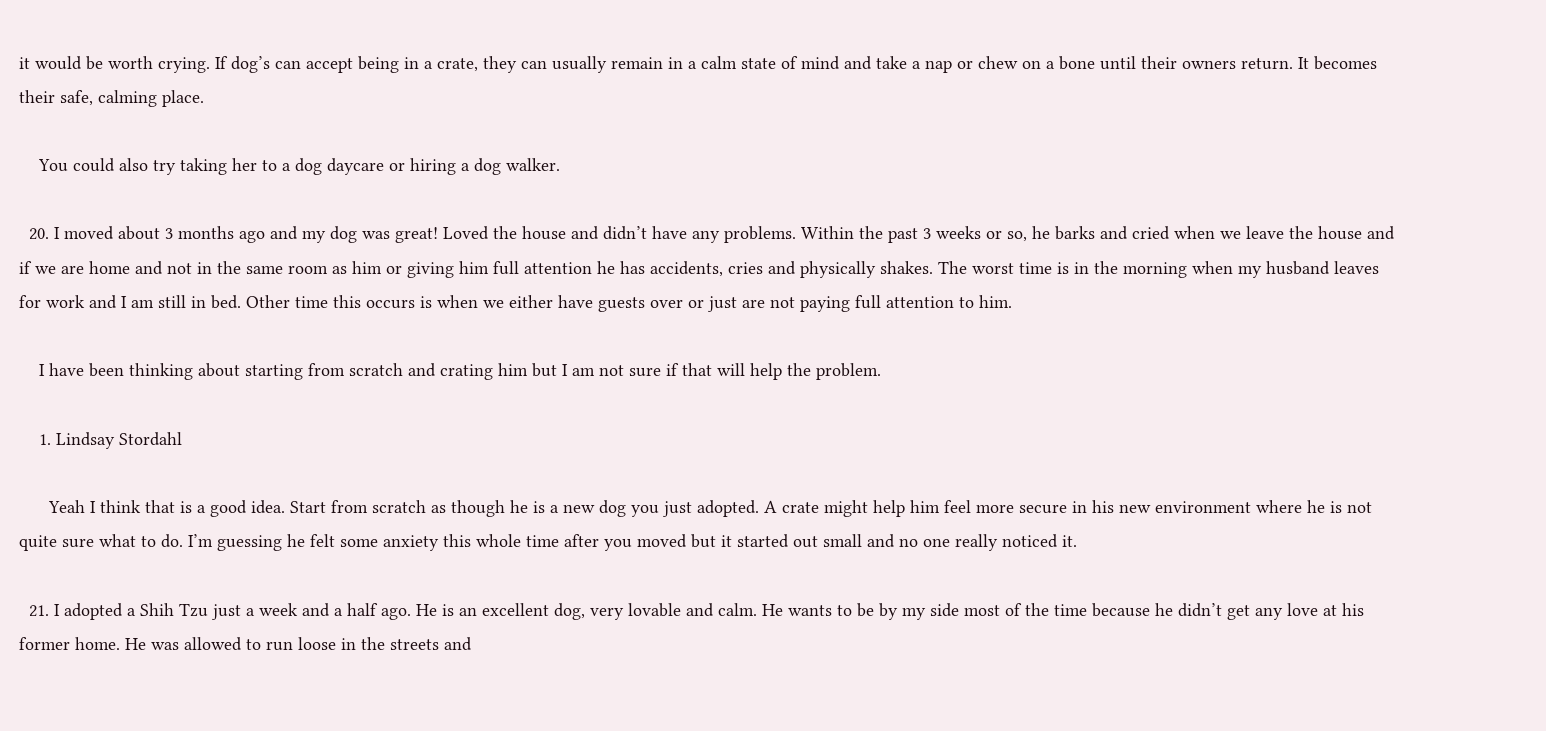it would be worth crying. If dog’s can accept being in a crate, they can usually remain in a calm state of mind and take a nap or chew on a bone until their owners return. It becomes their safe, calming place.

    You could also try taking her to a dog daycare or hiring a dog walker.

  20. I moved about 3 months ago and my dog was great! Loved the house and didn’t have any problems. Within the past 3 weeks or so, he barks and cried when we leave the house and if we are home and not in the same room as him or giving him full attention he has accidents, cries and physically shakes. The worst time is in the morning when my husband leaves for work and I am still in bed. Other time this occurs is when we either have guests over or just are not paying full attention to him.

    I have been thinking about starting from scratch and crating him but I am not sure if that will help the problem.

    1. Lindsay Stordahl

      Yeah I think that is a good idea. Start from scratch as though he is a new dog you just adopted. A crate might help him feel more secure in his new environment where he is not quite sure what to do. I’m guessing he felt some anxiety this whole time after you moved but it started out small and no one really noticed it.

  21. I adopted a Shih Tzu just a week and a half ago. He is an excellent dog, very lovable and calm. He wants to be by my side most of the time because he didn’t get any love at his former home. He was allowed to run loose in the streets and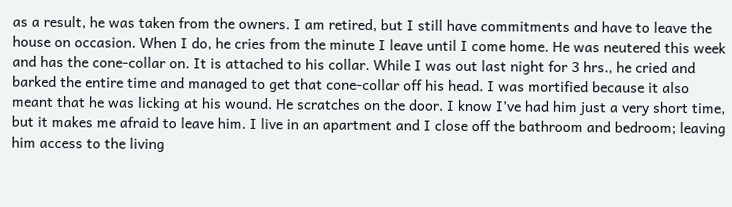as a result, he was taken from the owners. I am retired, but I still have commitments and have to leave the house on occasion. When I do, he cries from the minute I leave until I come home. He was neutered this week and has the cone-collar on. It is attached to his collar. While I was out last night for 3 hrs., he cried and barked the entire time and managed to get that cone-collar off his head. I was mortified because it also meant that he was licking at his wound. He scratches on the door. I know I’ve had him just a very short time, but it makes me afraid to leave him. I live in an apartment and I close off the bathroom and bedroom; leaving him access to the living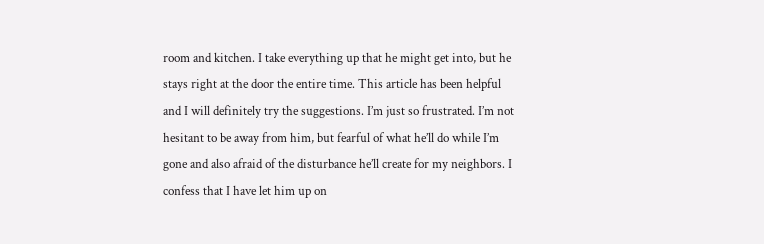room and kitchen. I take everything up that he might get into, but he stays right at the door the entire time. This article has been helpful and I will definitely try the suggestions. I’m just so frustrated. I’m not hesitant to be away from him, but fearful of what he’ll do while I’m gone and also afraid of the disturbance he’ll create for my neighbors. I confess that I have let him up on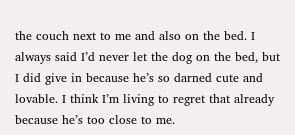the couch next to me and also on the bed. I always said I’d never let the dog on the bed, but I did give in because he’s so darned cute and lovable. I think I’m living to regret that already because he’s too close to me.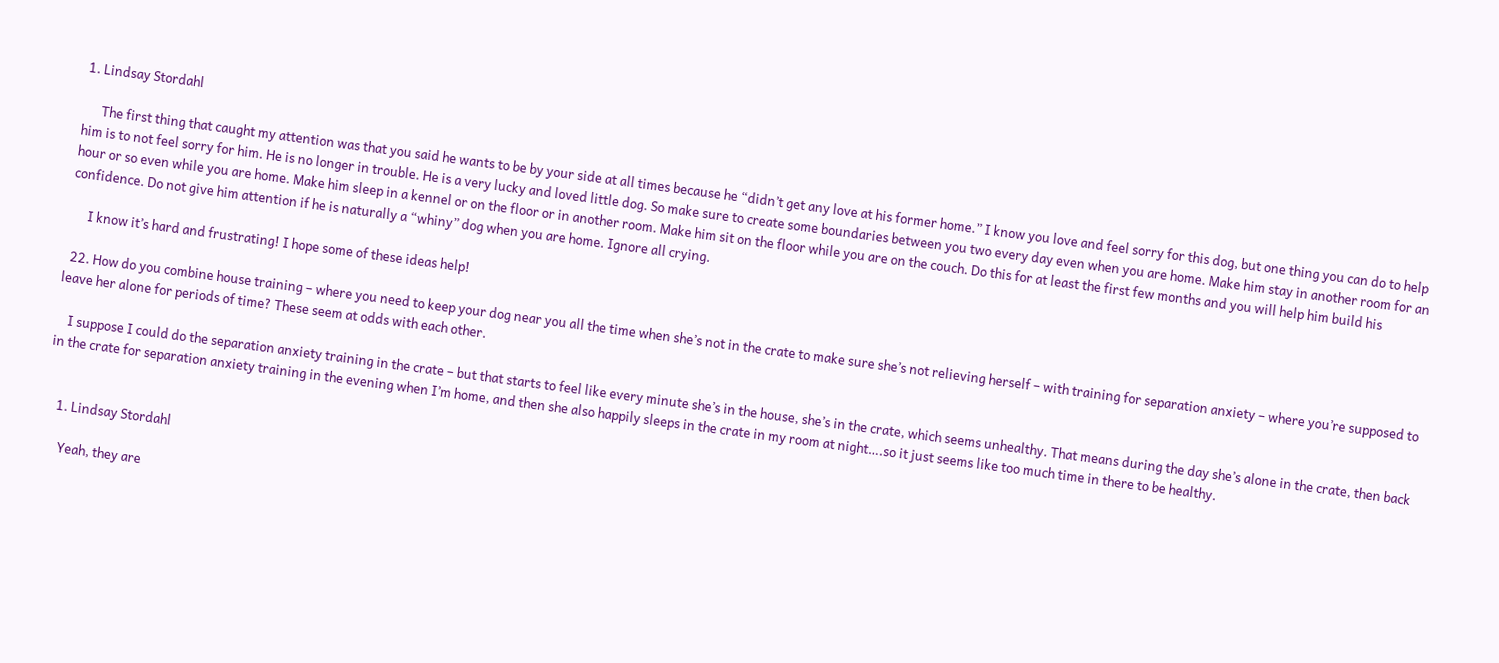1. Lindsay Stordahl

      The first thing that caught my attention was that you said he wants to be by your side at all times because he “didn’t get any love at his former home.” I know you love and feel sorry for this dog, but one thing you can do to help him is to not feel sorry for him. He is no longer in trouble. He is a very lucky and loved little dog. So make sure to create some boundaries between you two every day even when you are home. Make him stay in another room for an hour or so even while you are home. Make him sleep in a kennel or on the floor or in another room. Make him sit on the floor while you are on the couch. Do this for at least the first few months and you will help him build his confidence. Do not give him attention if he is naturally a “whiny” dog when you are home. Ignore all crying.

      I know it’s hard and frustrating! I hope some of these ideas help!

  22. How do you combine house training – where you need to keep your dog near you all the time when she’s not in the crate to make sure she’s not relieving herself – with training for separation anxiety – where you’re supposed to leave her alone for periods of time? These seem at odds with each other.

    I suppose I could do the separation anxiety training in the crate – but that starts to feel like every minute she’s in the house, she’s in the crate, which seems unhealthy. That means during the day she’s alone in the crate, then back in the crate for separation anxiety training in the evening when I’m home, and then she also happily sleeps in the crate in my room at night….so it just seems like too much time in there to be healthy.


    1. Lindsay Stordahl

      Yeah, they are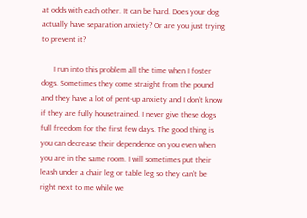at odds with each other. It can be hard. Does your dog actually have separation anxiety? Or are you just trying to prevent it?

      I run into this problem all the time when I foster dogs. Sometimes they come straight from the pound and they have a lot of pent-up anxiety and I don’t know if they are fully housetrained. I never give these dogs full freedom for the first few days. The good thing is you can decrease their dependence on you even when you are in the same room. I will sometimes put their leash under a chair leg or table leg so they can’t be right next to me while we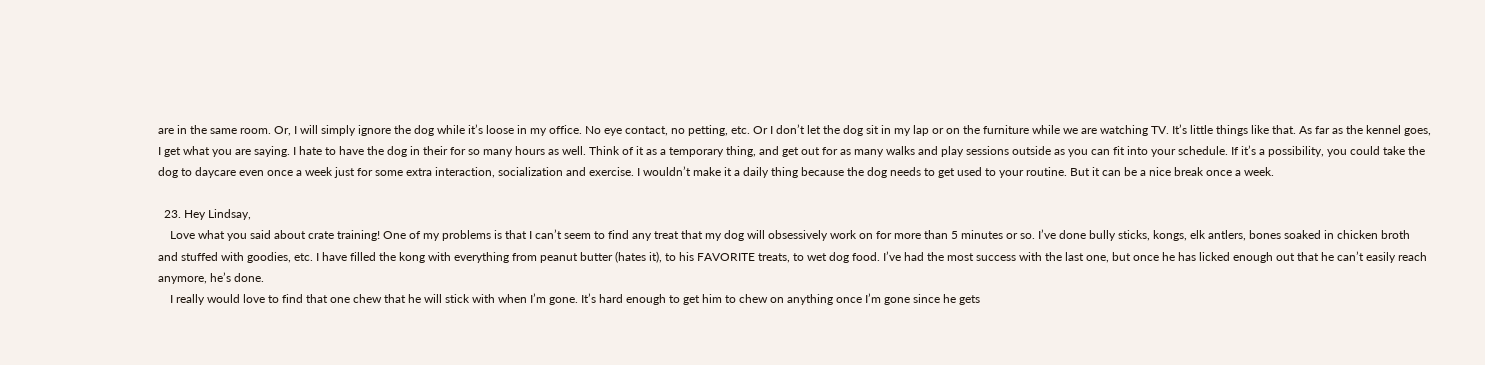are in the same room. Or, I will simply ignore the dog while it’s loose in my office. No eye contact, no petting, etc. Or I don’t let the dog sit in my lap or on the furniture while we are watching TV. It’s little things like that. As far as the kennel goes, I get what you are saying. I hate to have the dog in their for so many hours as well. Think of it as a temporary thing, and get out for as many walks and play sessions outside as you can fit into your schedule. If it’s a possibility, you could take the dog to daycare even once a week just for some extra interaction, socialization and exercise. I wouldn’t make it a daily thing because the dog needs to get used to your routine. But it can be a nice break once a week.

  23. Hey Lindsay,
    Love what you said about crate training! One of my problems is that I can’t seem to find any treat that my dog will obsessively work on for more than 5 minutes or so. I’ve done bully sticks, kongs, elk antlers, bones soaked in chicken broth and stuffed with goodies, etc. I have filled the kong with everything from peanut butter (hates it), to his FAVORITE treats, to wet dog food. I’ve had the most success with the last one, but once he has licked enough out that he can’t easily reach anymore, he’s done.
    I really would love to find that one chew that he will stick with when I’m gone. It’s hard enough to get him to chew on anything once I’m gone since he gets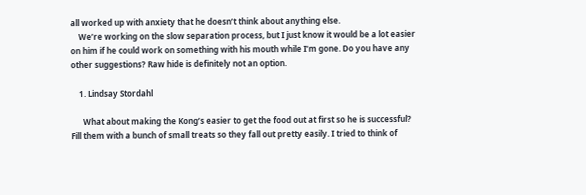all worked up with anxiety that he doesn’t think about anything else.
    We’re working on the slow separation process, but I just know it would be a lot easier on him if he could work on something with his mouth while I’m gone. Do you have any other suggestions? Raw hide is definitely not an option.

    1. Lindsay Stordahl

      What about making the Kong’s easier to get the food out at first so he is successful? Fill them with a bunch of small treats so they fall out pretty easily. I tried to think of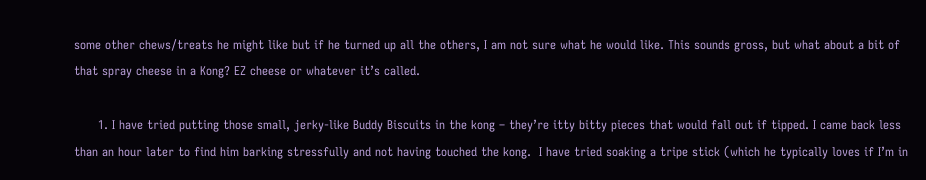some other chews/treats he might like but if he turned up all the others, I am not sure what he would like. This sounds gross, but what about a bit of that spray cheese in a Kong? EZ cheese or whatever it’s called.

      1. I have tried putting those small, jerky-like Buddy Biscuits in the kong – they’re itty bitty pieces that would fall out if tipped. I came back less than an hour later to find him barking stressfully and not having touched the kong.  I have tried soaking a tripe stick (which he typically loves if I’m in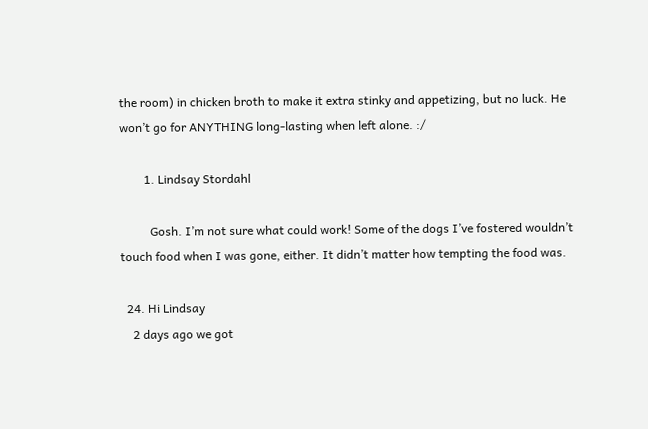the room) in chicken broth to make it extra stinky and appetizing, but no luck. He won’t go for ANYTHING long-lasting when left alone. :/

        1. Lindsay Stordahl

          Gosh. I’m not sure what could work! Some of the dogs I’ve fostered wouldn’t touch food when I was gone, either. It didn’t matter how tempting the food was.

  24. Hi Lindsay
    2 days ago we got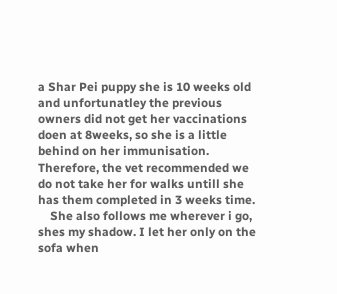a Shar Pei puppy she is 10 weeks old and unfortunatley the previous owners did not get her vaccinations doen at 8weeks, so she is a little behind on her immunisation. Therefore, the vet recommended we do not take her for walks untill she has them completed in 3 weeks time.
    She also follows me wherever i go, shes my shadow. I let her only on the sofa when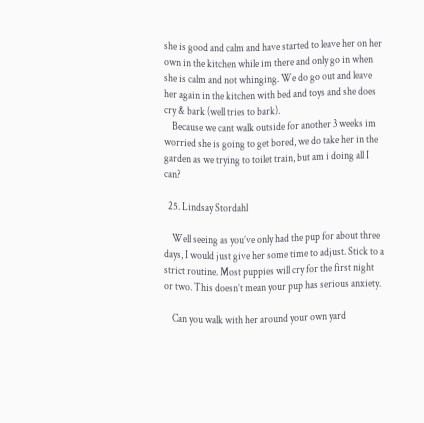she is good and calm and have started to leave her on her own in the kitchen while im there and only go in when she is calm and not whinging. We do go out and leave her again in the kitchen with bed and toys and she does cry & bark (well tries to bark).
    Because we cant walk outside for another 3 weeks im worried she is going to get bored, we do take her in the garden as we trying to toilet train, but am i doing all I can?

  25. Lindsay Stordahl

    Well seeing as you’ve only had the pup for about three days, I would just give her some time to adjust. Stick to a strict routine. Most puppies will cry for the first night or two. This doesn’t mean your pup has serious anxiety.

    Can you walk with her around your own yard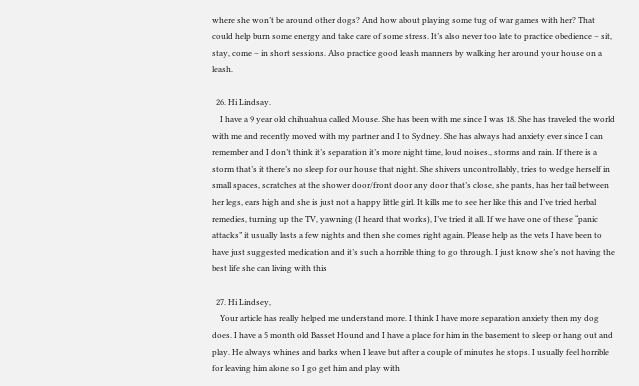where she won’t be around other dogs? And how about playing some tug of war games with her? That could help burn some energy and take care of some stress. It’s also never too late to practice obedience – sit, stay, come – in short sessions. Also practice good leash manners by walking her around your house on a leash.

  26. Hi Lindsay.
    I have a 9 year old chihuahua called Mouse. She has been with me since I was 18. She has traveled the world with me and recently moved with my partner and I to Sydney. She has always had anxiety ever since I can remember and I don’t think it’s separation it’s more night time, loud noises., storms and rain. If there is a storm that’s it there’s no sleep for our house that night. She shivers uncontrollably, tries to wedge herself in small spaces, scratches at the shower door/front door any door that’s close, she pants, has her tail between her legs, ears high and she is just not a happy little girl. It kills me to see her like this and I’ve tried herbal remedies, turning up the TV, yawning (I heard that works), I’ve tried it all. If we have one of these “panic attacks” it usually lasts a few nights and then she comes right again. Please help as the vets I have been to have just suggested medication and it’s such a horrible thing to go through. I just know she’s not having the best life she can living with this

  27. Hi Lindsey,
    Your article has really helped me understand more. I think I have more separation anxiety then my dog does. I have a 5 month old Basset Hound and I have a place for him in the basement to sleep or hang out and play. He always whines and barks when I leave but after a couple of minutes he stops. I usually feel horrible for leaving him alone so I go get him and play with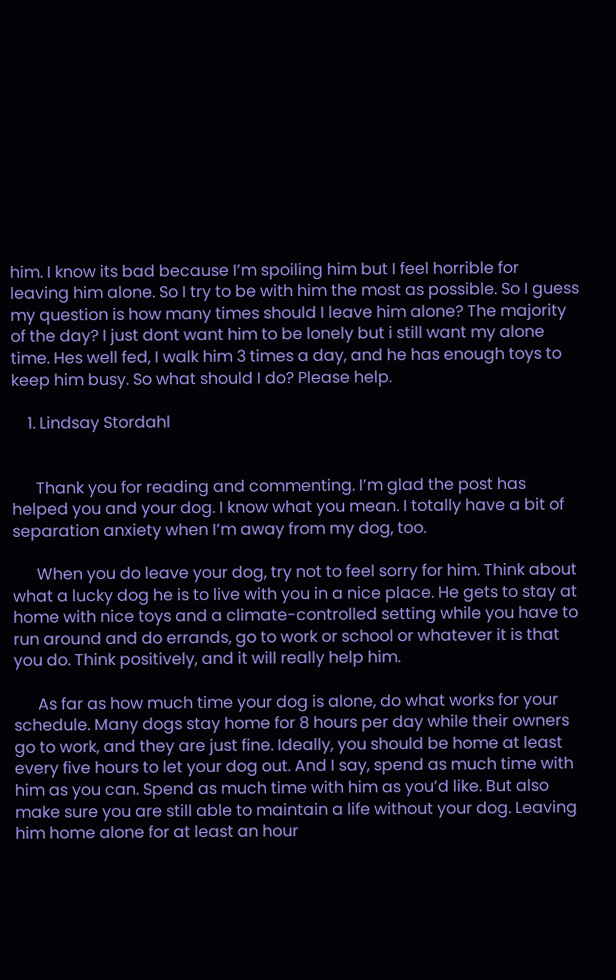him. I know its bad because I’m spoiling him but I feel horrible for leaving him alone. So I try to be with him the most as possible. So I guess my question is how many times should I leave him alone? The majority of the day? I just dont want him to be lonely but i still want my alone time. Hes well fed, I walk him 3 times a day, and he has enough toys to keep him busy. So what should I do? Please help.

    1. Lindsay Stordahl


      Thank you for reading and commenting. I’m glad the post has helped you and your dog. I know what you mean. I totally have a bit of separation anxiety when I’m away from my dog, too.

      When you do leave your dog, try not to feel sorry for him. Think about what a lucky dog he is to live with you in a nice place. He gets to stay at home with nice toys and a climate-controlled setting while you have to run around and do errands, go to work or school or whatever it is that you do. Think positively, and it will really help him.

      As far as how much time your dog is alone, do what works for your schedule. Many dogs stay home for 8 hours per day while their owners go to work, and they are just fine. Ideally, you should be home at least every five hours to let your dog out. And I say, spend as much time with him as you can. Spend as much time with him as you’d like. But also make sure you are still able to maintain a life without your dog. Leaving him home alone for at least an hour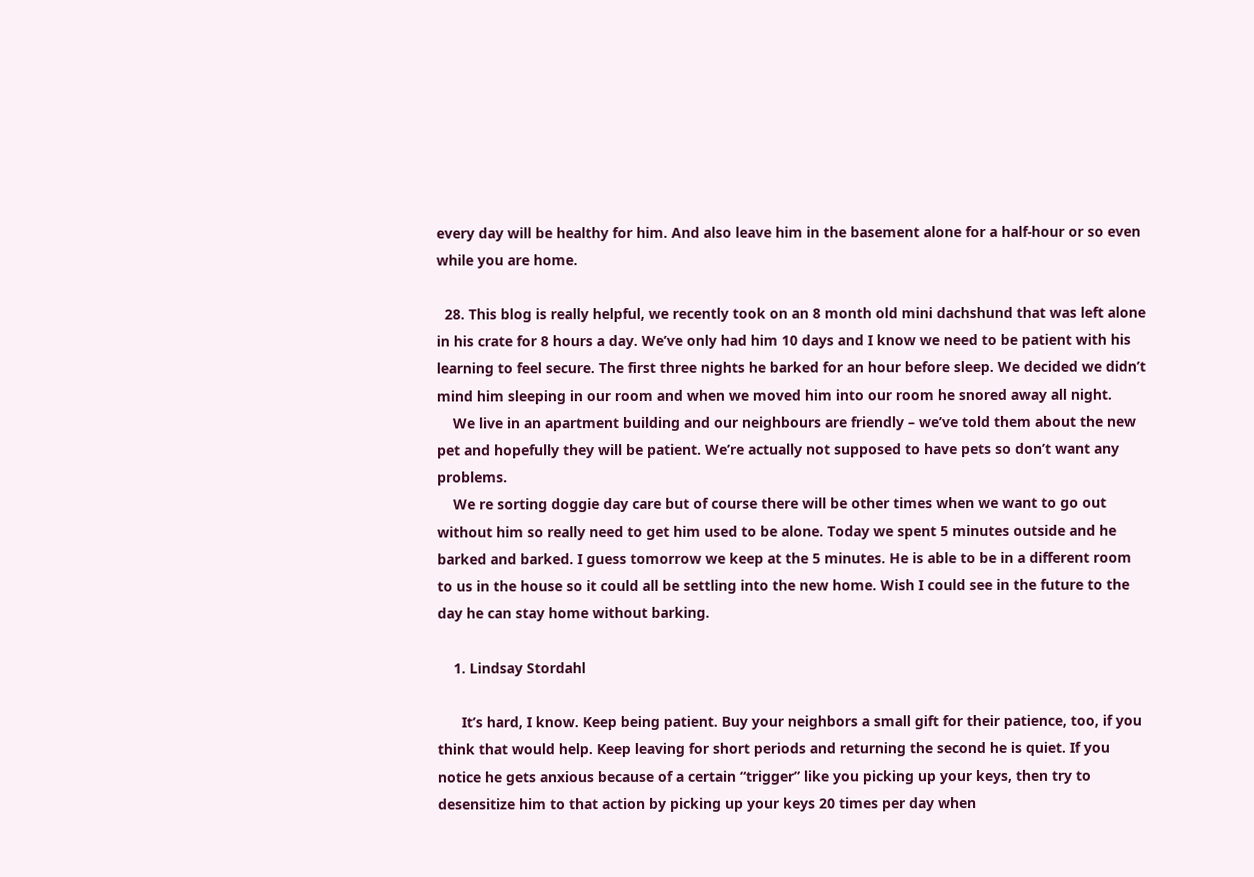every day will be healthy for him. And also leave him in the basement alone for a half-hour or so even while you are home.

  28. This blog is really helpful, we recently took on an 8 month old mini dachshund that was left alone in his crate for 8 hours a day. We’ve only had him 10 days and I know we need to be patient with his learning to feel secure. The first three nights he barked for an hour before sleep. We decided we didn’t mind him sleeping in our room and when we moved him into our room he snored away all night.
    We live in an apartment building and our neighbours are friendly – we’ve told them about the new pet and hopefully they will be patient. We’re actually not supposed to have pets so don’t want any problems.
    We re sorting doggie day care but of course there will be other times when we want to go out without him so really need to get him used to be alone. Today we spent 5 minutes outside and he barked and barked. I guess tomorrow we keep at the 5 minutes. He is able to be in a different room to us in the house so it could all be settling into the new home. Wish I could see in the future to the day he can stay home without barking.

    1. Lindsay Stordahl

      It’s hard, I know. Keep being patient. Buy your neighbors a small gift for their patience, too, if you think that would help. Keep leaving for short periods and returning the second he is quiet. If you notice he gets anxious because of a certain “trigger” like you picking up your keys, then try to desensitize him to that action by picking up your keys 20 times per day when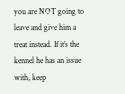you are NOT going to leave and give him a treat instead. If it’s the kennel he has an issue with, keep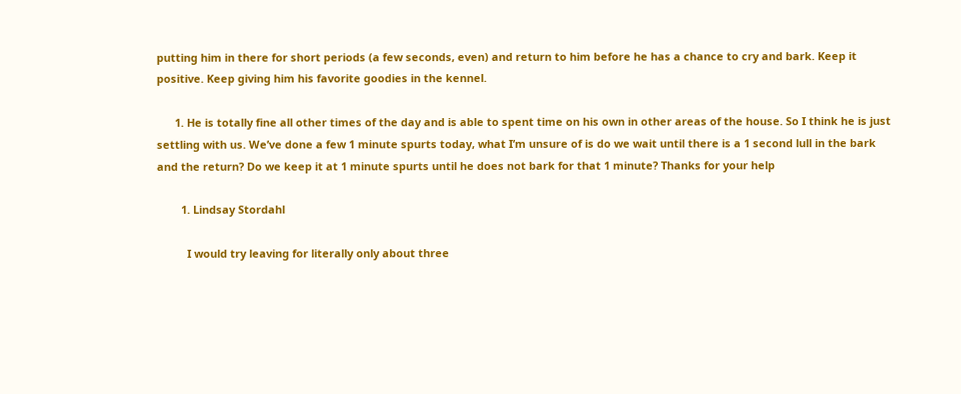putting him in there for short periods (a few seconds, even) and return to him before he has a chance to cry and bark. Keep it positive. Keep giving him his favorite goodies in the kennel.

      1. He is totally fine all other times of the day and is able to spent time on his own in other areas of the house. So I think he is just settling with us. We’ve done a few 1 minute spurts today, what I’m unsure of is do we wait until there is a 1 second lull in the bark and the return? Do we keep it at 1 minute spurts until he does not bark for that 1 minute? Thanks for your help

        1. Lindsay Stordahl

          I would try leaving for literally only about three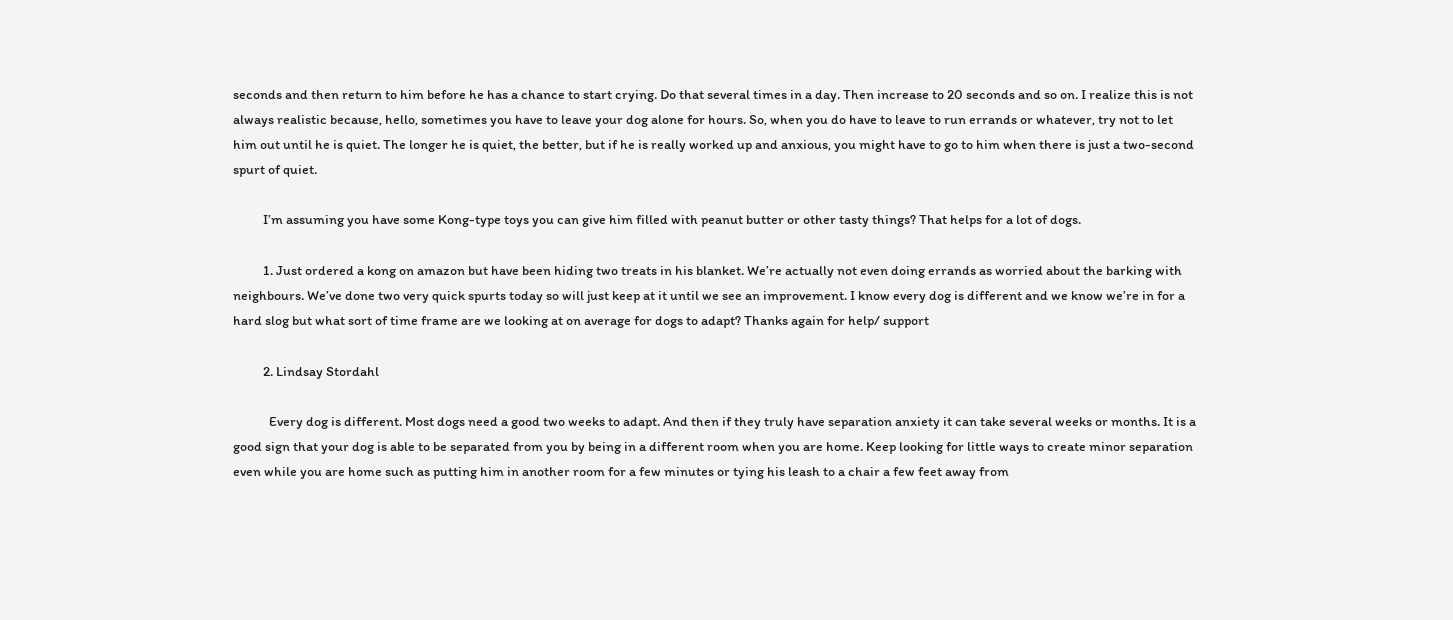seconds and then return to him before he has a chance to start crying. Do that several times in a day. Then increase to 20 seconds and so on. I realize this is not always realistic because, hello, sometimes you have to leave your dog alone for hours. So, when you do have to leave to run errands or whatever, try not to let him out until he is quiet. The longer he is quiet, the better, but if he is really worked up and anxious, you might have to go to him when there is just a two-second spurt of quiet.

          I’m assuming you have some Kong-type toys you can give him filled with peanut butter or other tasty things? That helps for a lot of dogs.

          1. Just ordered a kong on amazon but have been hiding two treats in his blanket. We’re actually not even doing errands as worried about the barking with neighbours. We’ve done two very quick spurts today so will just keep at it until we see an improvement. I know every dog is different and we know we’re in for a hard slog but what sort of time frame are we looking at on average for dogs to adapt? Thanks again for help/ support

          2. Lindsay Stordahl

            Every dog is different. Most dogs need a good two weeks to adapt. And then if they truly have separation anxiety it can take several weeks or months. It is a good sign that your dog is able to be separated from you by being in a different room when you are home. Keep looking for little ways to create minor separation even while you are home such as putting him in another room for a few minutes or tying his leash to a chair a few feet away from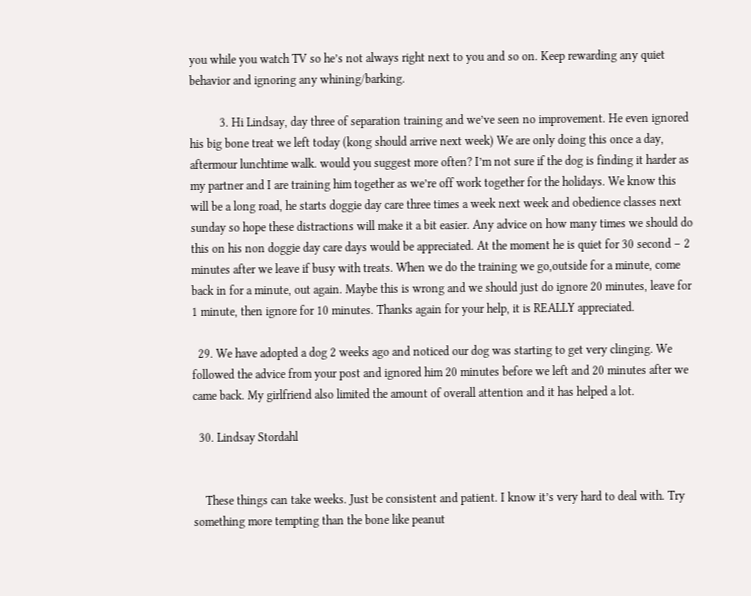you while you watch TV so he’s not always right next to you and so on. Keep rewarding any quiet behavior and ignoring any whining/barking.

          3. Hi Lindsay, day three of separation training and we’ve seen no improvement. He even ignored his big bone treat we left today (kong should arrive next week) We are only doing this once a day, aftermour lunchtime walk. would you suggest more often? I’m not sure if the dog is finding it harder as my partner and I are training him together as we’re off work together for the holidays. We know this will be a long road, he starts doggie day care three times a week next week and obedience classes next sunday so hope these distractions will make it a bit easier. Any advice on how many times we should do this on his non doggie day care days would be appreciated. At the moment he is quiet for 30 second – 2 minutes after we leave if busy with treats. When we do the training we go,outside for a minute, come back in for a minute, out again. Maybe this is wrong and we should just do ignore 20 minutes, leave for 1 minute, then ignore for 10 minutes. Thanks again for your help, it is REALLY appreciated.

  29. We have adopted a dog 2 weeks ago and noticed our dog was starting to get very clinging. We followed the advice from your post and ignored him 20 minutes before we left and 20 minutes after we came back. My girlfriend also limited the amount of overall attention and it has helped a lot.

  30. Lindsay Stordahl


    These things can take weeks. Just be consistent and patient. I know it’s very hard to deal with. Try something more tempting than the bone like peanut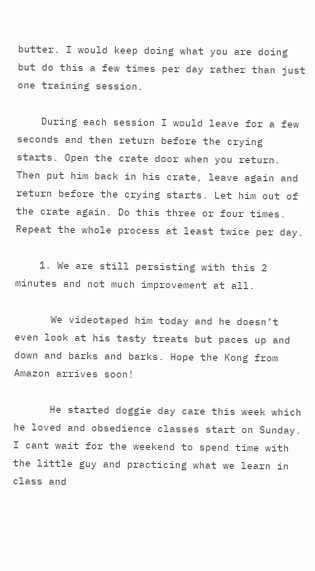butter. I would keep doing what you are doing but do this a few times per day rather than just one training session.

    During each session I would leave for a few seconds and then return before the crying starts. Open the crate door when you return. Then put him back in his crate, leave again and return before the crying starts. Let him out of the crate again. Do this three or four times. Repeat the whole process at least twice per day.

    1. We are still persisting with this 2 minutes and not much improvement at all.

      We videotaped him today and he doesn’t even look at his tasty treats but paces up and down and barks and barks. Hope the Kong from Amazon arrives soon!

      He started doggie day care this week which he loved and obsedience classes start on Sunday. I cant wait for the weekend to spend time with the little guy and practicing what we learn in class and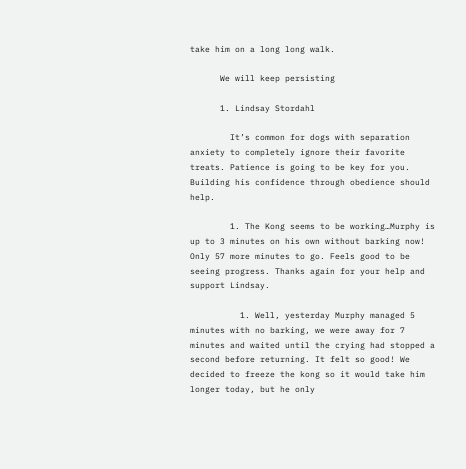take him on a long long walk.

      We will keep persisting

      1. Lindsay Stordahl

        It’s common for dogs with separation anxiety to completely ignore their favorite treats. Patience is going to be key for you. Building his confidence through obedience should help.

        1. The Kong seems to be working…Murphy is up to 3 minutes on his own without barking now! Only 57 more minutes to go. Feels good to be seeing progress. Thanks again for your help and support Lindsay.

          1. Well, yesterday Murphy managed 5 minutes with no barking, we were away for 7 minutes and waited until the crying had stopped a second before returning. It felt so good! We decided to freeze the kong so it would take him longer today, but he only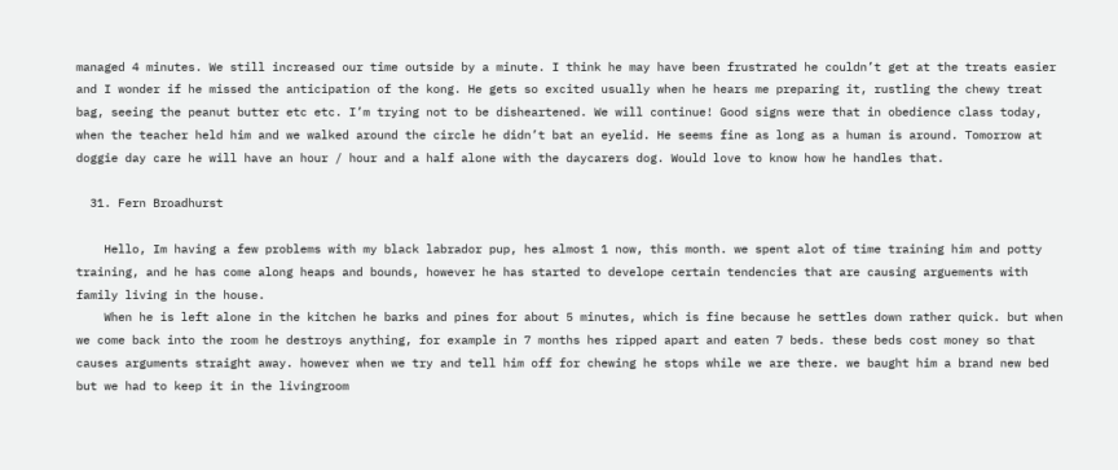managed 4 minutes. We still increased our time outside by a minute. I think he may have been frustrated he couldn’t get at the treats easier and I wonder if he missed the anticipation of the kong. He gets so excited usually when he hears me preparing it, rustling the chewy treat bag, seeing the peanut butter etc etc. I’m trying not to be disheartened. We will continue! Good signs were that in obedience class today, when the teacher held him and we walked around the circle he didn’t bat an eyelid. He seems fine as long as a human is around. Tomorrow at doggie day care he will have an hour / hour and a half alone with the daycarers dog. Would love to know how he handles that.

  31. Fern Broadhurst

    Hello, Im having a few problems with my black labrador pup, hes almost 1 now, this month. we spent alot of time training him and potty training, and he has come along heaps and bounds, however he has started to develope certain tendencies that are causing arguements with family living in the house.
    When he is left alone in the kitchen he barks and pines for about 5 minutes, which is fine because he settles down rather quick. but when we come back into the room he destroys anything, for example in 7 months hes ripped apart and eaten 7 beds. these beds cost money so that causes arguments straight away. however when we try and tell him off for chewing he stops while we are there. we baught him a brand new bed but we had to keep it in the livingroom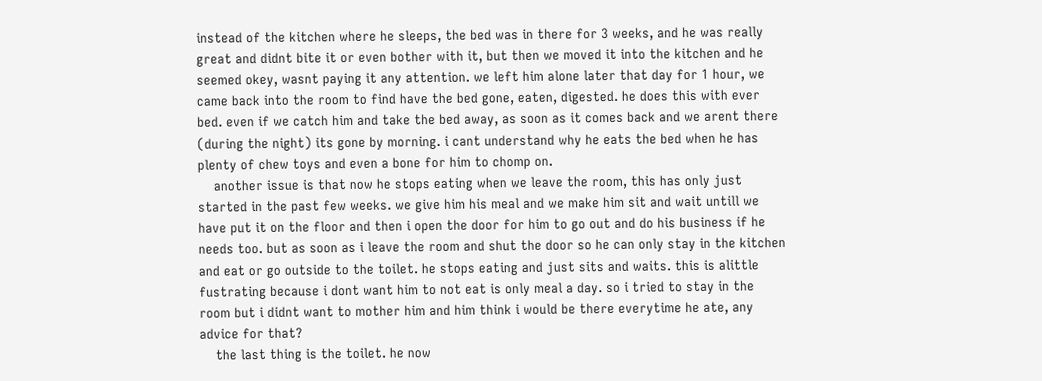instead of the kitchen where he sleeps, the bed was in there for 3 weeks, and he was really great and didnt bite it or even bother with it, but then we moved it into the kitchen and he seemed okey, wasnt paying it any attention. we left him alone later that day for 1 hour, we came back into the room to find have the bed gone, eaten, digested. he does this with ever bed. even if we catch him and take the bed away, as soon as it comes back and we arent there (during the night) its gone by morning. i cant understand why he eats the bed when he has plenty of chew toys and even a bone for him to chomp on.
    another issue is that now he stops eating when we leave the room, this has only just started in the past few weeks. we give him his meal and we make him sit and wait untill we have put it on the floor and then i open the door for him to go out and do his business if he needs too. but as soon as i leave the room and shut the door so he can only stay in the kitchen and eat or go outside to the toilet. he stops eating and just sits and waits. this is alittle fustrating because i dont want him to not eat is only meal a day. so i tried to stay in the room but i didnt want to mother him and him think i would be there everytime he ate, any advice for that?
    the last thing is the toilet. he now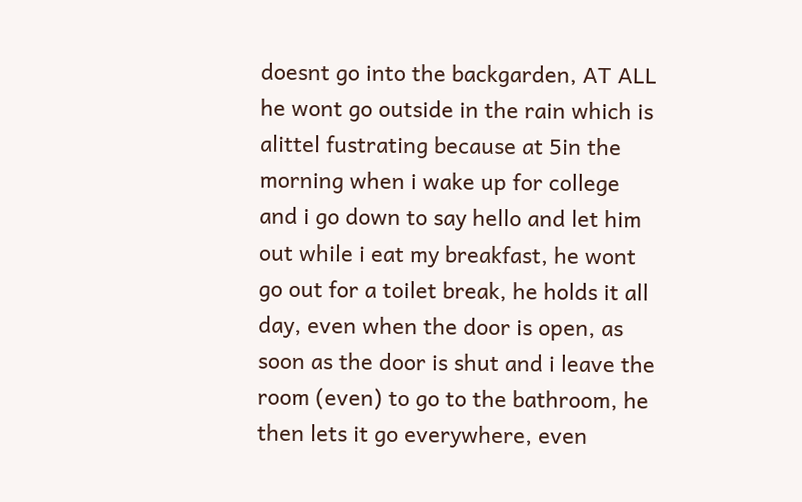doesnt go into the backgarden, AT ALL he wont go outside in the rain which is alittel fustrating because at 5in the morning when i wake up for college and i go down to say hello and let him out while i eat my breakfast, he wont go out for a toilet break, he holds it all day, even when the door is open, as soon as the door is shut and i leave the room (even) to go to the bathroom, he then lets it go everywhere, even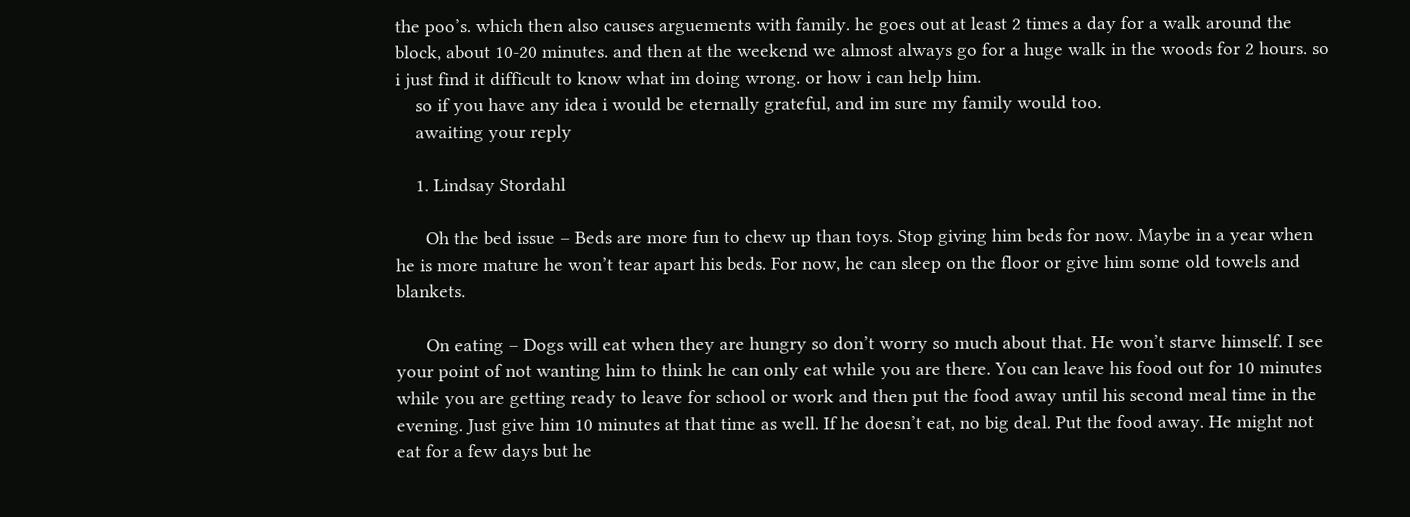the poo’s. which then also causes arguements with family. he goes out at least 2 times a day for a walk around the block, about 10-20 minutes. and then at the weekend we almost always go for a huge walk in the woods for 2 hours. so i just find it difficult to know what im doing wrong. or how i can help him.
    so if you have any idea i would be eternally grateful, and im sure my family would too.
    awaiting your reply

    1. Lindsay Stordahl

      Oh the bed issue – Beds are more fun to chew up than toys. Stop giving him beds for now. Maybe in a year when he is more mature he won’t tear apart his beds. For now, he can sleep on the floor or give him some old towels and blankets.

      On eating – Dogs will eat when they are hungry so don’t worry so much about that. He won’t starve himself. I see your point of not wanting him to think he can only eat while you are there. You can leave his food out for 10 minutes while you are getting ready to leave for school or work and then put the food away until his second meal time in the evening. Just give him 10 minutes at that time as well. If he doesn’t eat, no big deal. Put the food away. He might not eat for a few days but he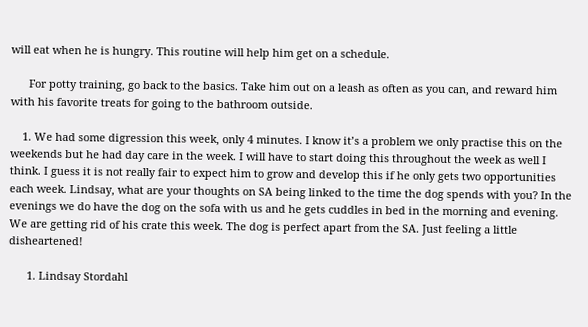will eat when he is hungry. This routine will help him get on a schedule.

      For potty training, go back to the basics. Take him out on a leash as often as you can, and reward him with his favorite treats for going to the bathroom outside.

    1. We had some digression this week, only 4 minutes. I know it’s a problem we only practise this on the weekends but he had day care in the week. I will have to start doing this throughout the week as well I think. I guess it is not really fair to expect him to grow and develop this if he only gets two opportunities each week. Lindsay, what are your thoughts on SA being linked to the time the dog spends with you? In the evenings we do have the dog on the sofa with us and he gets cuddles in bed in the morning and evening. We are getting rid of his crate this week. The dog is perfect apart from the SA. Just feeling a little disheartened!

      1. Lindsay Stordahl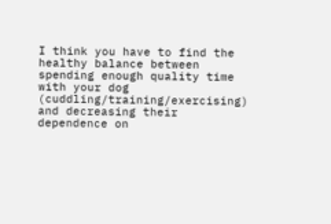I think you have to find the healthy balance between spending enough quality time with your dog (cuddling/training/exercising) and decreasing their dependence on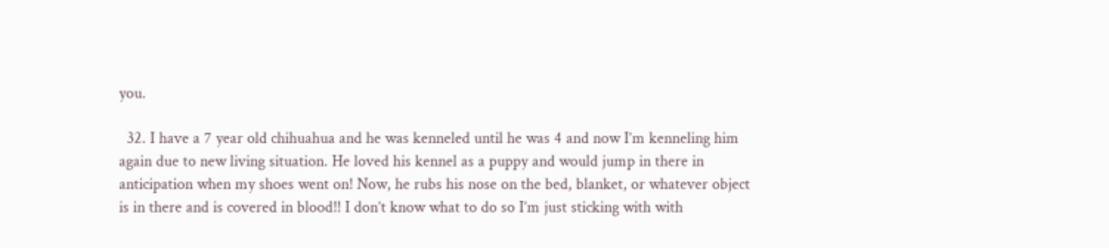you.

  32. I have a 7 year old chihuahua and he was kenneled until he was 4 and now I’m kenneling him again due to new living situation. He loved his kennel as a puppy and would jump in there in anticipation when my shoes went on! Now, he rubs his nose on the bed, blanket, or whatever object is in there and is covered in blood!! I don’t know what to do so I’m just sticking with with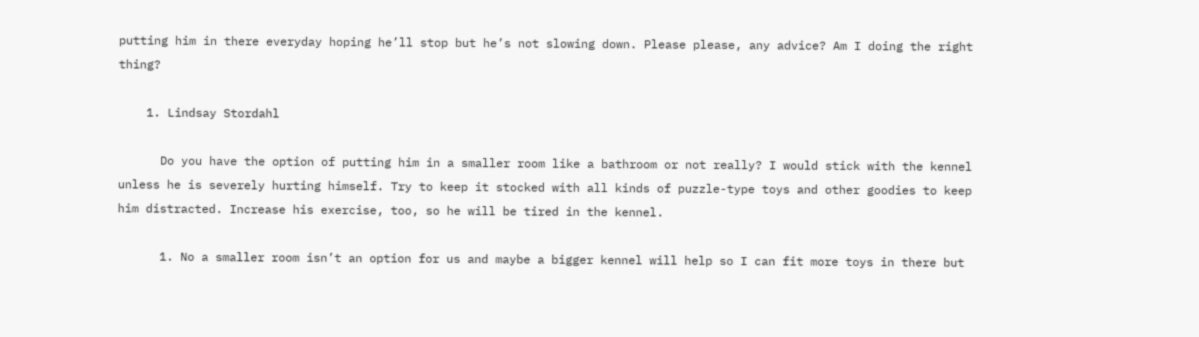putting him in there everyday hoping he’ll stop but he’s not slowing down. Please please, any advice? Am I doing the right thing?

    1. Lindsay Stordahl

      Do you have the option of putting him in a smaller room like a bathroom or not really? I would stick with the kennel unless he is severely hurting himself. Try to keep it stocked with all kinds of puzzle-type toys and other goodies to keep him distracted. Increase his exercise, too, so he will be tired in the kennel.

      1. No a smaller room isn’t an option for us and maybe a bigger kennel will help so I can fit more toys in there but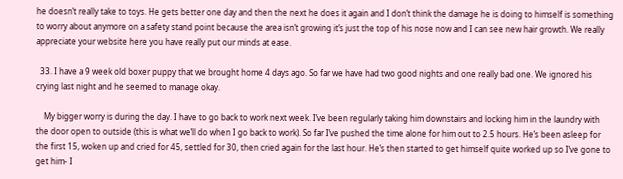he doesn’t really take to toys. He gets better one day and then the next he does it again and I don’t think the damage he is doing to himself is something to worry about anymore on a safety stand point because the area isn’t growing it’s just the top of his nose now and I can see new hair growth. We really appreciate your website here you have really put our minds at ease.

  33. I have a 9 week old boxer puppy that we brought home 4 days ago. So far we have had two good nights and one really bad one. We ignored his crying last night and he seemed to manage okay.

    My bigger worry is during the day. I have to go back to work next week. I’ve been regularly taking him downstairs and locking him in the laundry with the door open to outside (this is what we’ll do when I go back to work). So far I’ve pushed the time alone for him out to 2.5 hours. He’s been asleep for the first 15, woken up and cried for 45, settled for 30, then cried again for the last hour. He’s then started to get himself quite worked up so I’ve gone to get him- I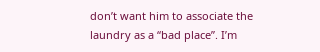don’t want him to associate the laundry as a “bad place”. I’m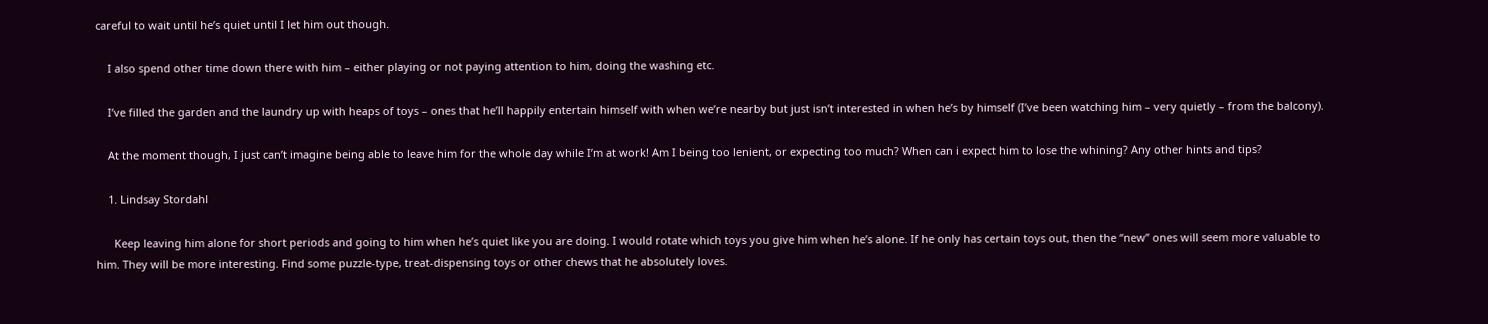careful to wait until he’s quiet until I let him out though.

    I also spend other time down there with him – either playing or not paying attention to him, doing the washing etc.

    I’ve filled the garden and the laundry up with heaps of toys – ones that he’ll happily entertain himself with when we’re nearby but just isn’t interested in when he’s by himself (I’ve been watching him – very quietly – from the balcony).

    At the moment though, I just can’t imagine being able to leave him for the whole day while I’m at work! Am I being too lenient, or expecting too much? When can i expect him to lose the whining? Any other hints and tips?

    1. Lindsay Stordahl

      Keep leaving him alone for short periods and going to him when he’s quiet like you are doing. I would rotate which toys you give him when he’s alone. If he only has certain toys out, then the “new” ones will seem more valuable to him. They will be more interesting. Find some puzzle-type, treat-dispensing toys or other chews that he absolutely loves.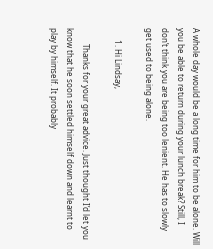A whole day would be a long time for him to be alone. Will you be able to return during your lunch break? Still, I don’t think you are being too lenient. He has to slowly get used to being alone.

      1. Hi Lindsay,

        Thanks for your great advice. Just thought I’d let you know that he soon settled himself down and learnt to play by himself. It probably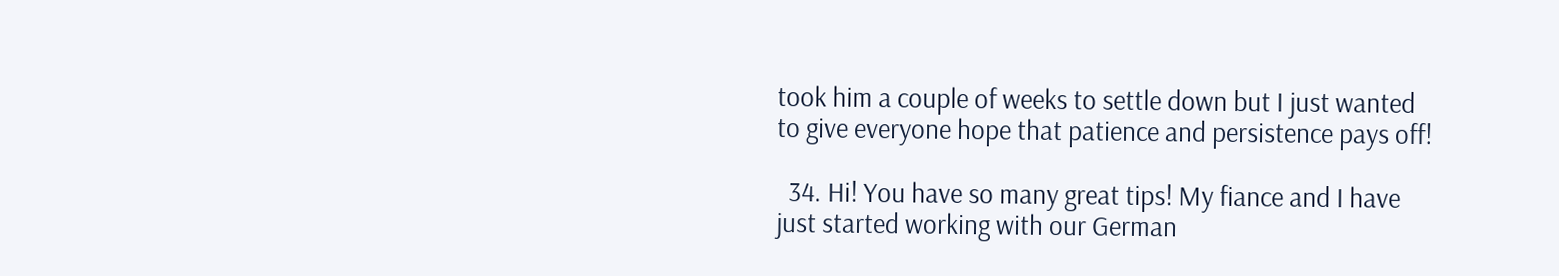took him a couple of weeks to settle down but I just wanted to give everyone hope that patience and persistence pays off!

  34. Hi! You have so many great tips! My fiance and I have just started working with our German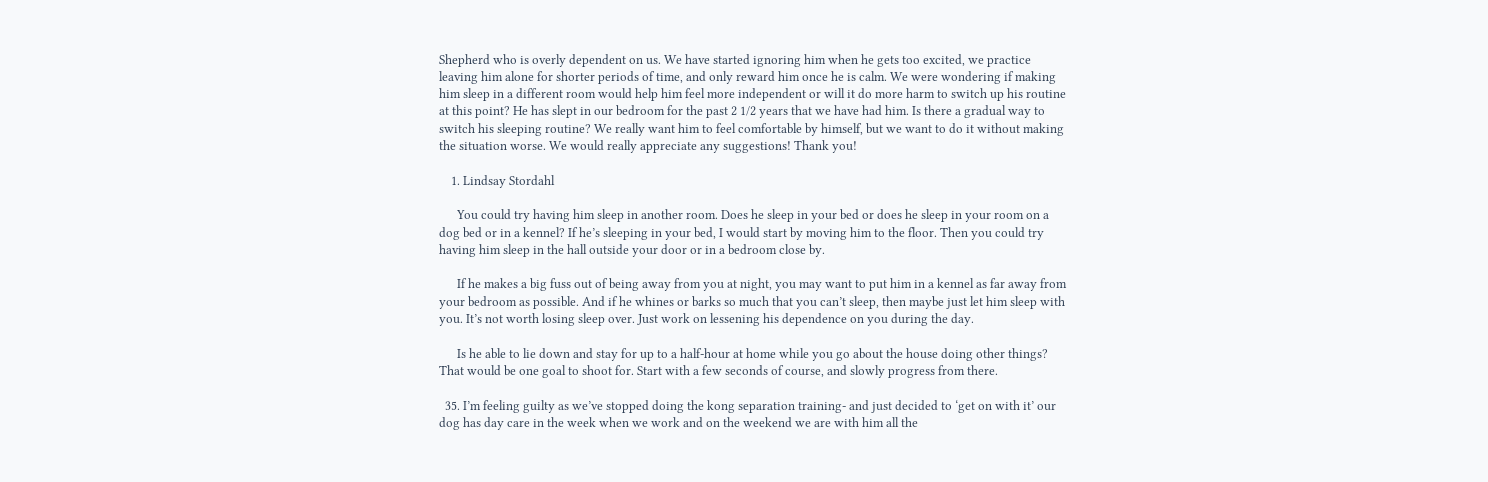Shepherd who is overly dependent on us. We have started ignoring him when he gets too excited, we practice leaving him alone for shorter periods of time, and only reward him once he is calm. We were wondering if making him sleep in a different room would help him feel more independent or will it do more harm to switch up his routine at this point? He has slept in our bedroom for the past 2 1/2 years that we have had him. Is there a gradual way to switch his sleeping routine? We really want him to feel comfortable by himself, but we want to do it without making the situation worse. We would really appreciate any suggestions! Thank you!

    1. Lindsay Stordahl

      You could try having him sleep in another room. Does he sleep in your bed or does he sleep in your room on a dog bed or in a kennel? If he’s sleeping in your bed, I would start by moving him to the floor. Then you could try having him sleep in the hall outside your door or in a bedroom close by.

      If he makes a big fuss out of being away from you at night, you may want to put him in a kennel as far away from your bedroom as possible. And if he whines or barks so much that you can’t sleep, then maybe just let him sleep with you. It’s not worth losing sleep over. Just work on lessening his dependence on you during the day.

      Is he able to lie down and stay for up to a half-hour at home while you go about the house doing other things? That would be one goal to shoot for. Start with a few seconds of course, and slowly progress from there.

  35. I’m feeling guilty as we’ve stopped doing the kong separation training- and just decided to ‘get on with it’ our dog has day care in the week when we work and on the weekend we are with him all the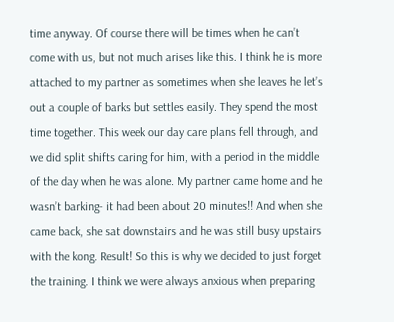time anyway. Of course there will be times when he can’t come with us, but not much arises like this. I think he is more attached to my partner as sometimes when she leaves he let’s out a couple of barks but settles easily. They spend the most time together. This week our day care plans fell through, and we did split shifts caring for him, with a period in the middle of the day when he was alone. My partner came home and he wasn’t barking- it had been about 20 minutes!! And when she came back, she sat downstairs and he was still busy upstairs with the kong. Result! So this is why we decided to just forget the training. I think we were always anxious when preparing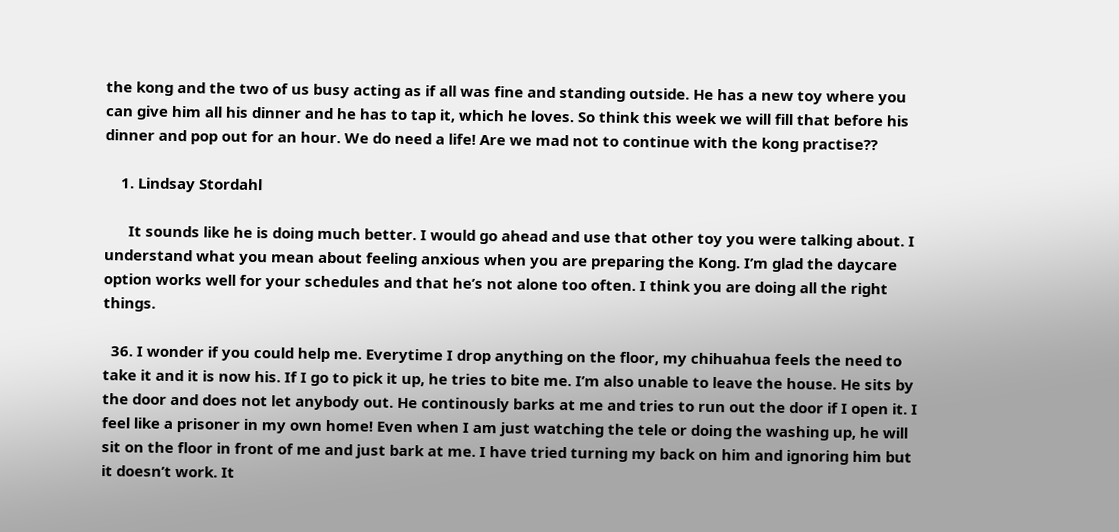the kong and the two of us busy acting as if all was fine and standing outside. He has a new toy where you can give him all his dinner and he has to tap it, which he loves. So think this week we will fill that before his dinner and pop out for an hour. We do need a life! Are we mad not to continue with the kong practise??

    1. Lindsay Stordahl

      It sounds like he is doing much better. I would go ahead and use that other toy you were talking about. I understand what you mean about feeling anxious when you are preparing the Kong. I’m glad the daycare option works well for your schedules and that he’s not alone too often. I think you are doing all the right things.

  36. I wonder if you could help me. Everytime I drop anything on the floor, my chihuahua feels the need to take it and it is now his. If I go to pick it up, he tries to bite me. I’m also unable to leave the house. He sits by the door and does not let anybody out. He continously barks at me and tries to run out the door if I open it. I feel like a prisoner in my own home! Even when I am just watching the tele or doing the washing up, he will sit on the floor in front of me and just bark at me. I have tried turning my back on him and ignoring him but it doesn’t work. It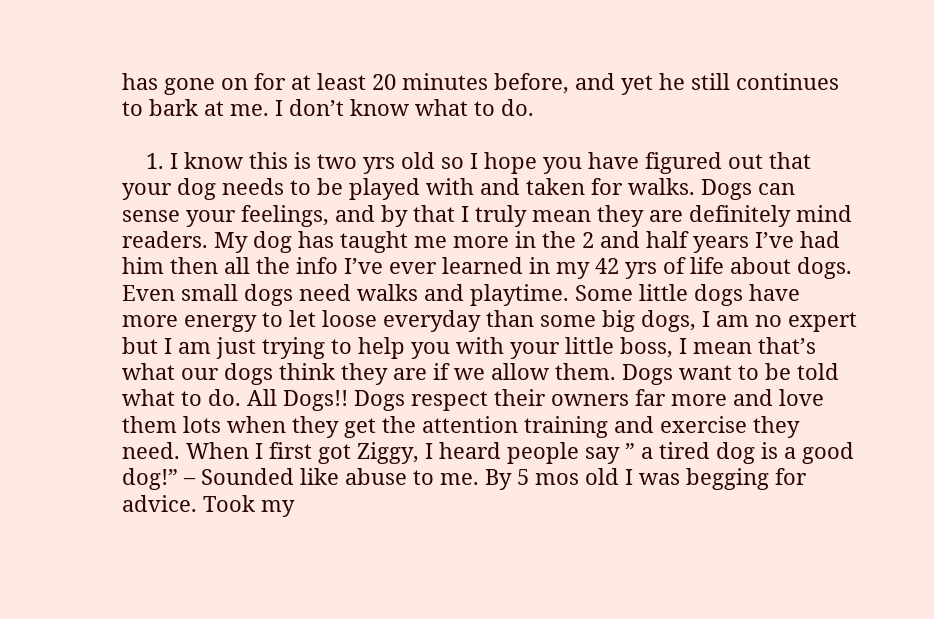has gone on for at least 20 minutes before, and yet he still continues to bark at me. I don’t know what to do.

    1. I know this is two yrs old so I hope you have figured out that your dog needs to be played with and taken for walks. Dogs can sense your feelings, and by that I truly mean they are definitely mind readers. My dog has taught me more in the 2 and half years I’ve had him then all the info I’ve ever learned in my 42 yrs of life about dogs. Even small dogs need walks and playtime. Some little dogs have more energy to let loose everyday than some big dogs, I am no expert but I am just trying to help you with your little boss, I mean that’s what our dogs think they are if we allow them. Dogs want to be told what to do. All Dogs!! Dogs respect their owners far more and love them lots when they get the attention training and exercise they need. When I first got Ziggy, I heard people say ” a tired dog is a good dog!” – Sounded like abuse to me. By 5 mos old I was begging for advice. Took my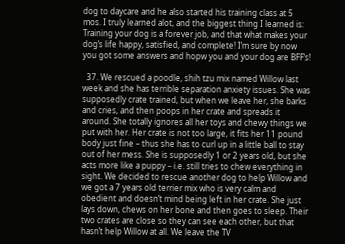dog to daycare and he also started his training class at 5 mos. I truly learned alot, and the biggest thing I learned is: Training your dog is a forever job, and that what makes your dog’s life happy, satisfied, and complete! I’m sure by now you got some answers and hopw you and your dog are BFF’s!

  37. We rescued a poodle, shih tzu mix named Willow last week and she has terrible separation anxiety issues. She was supposedly crate trained, but when we leave her, she barks and cries, and then poops in her crate and spreads it around. She totally ignores all her toys and chewy things we put with her. Her crate is not too large, it fits her 11 pound body just fine – thus she has to curl up in a little ball to stay out of her mess. She is supposedly 1 or 2 years old, but she acts more like a puppy – i.e. still tries to chew everything in sight. We decided to rescue another dog to help Willow and we got a 7 years old terrier mix who is very calm and obedient and doesn’t mind being left in her crate. She just lays down, chews on her bone and then goes to sleep. Their two crates are close so they can see each other, but that hasn’t help Willow at all. We leave the TV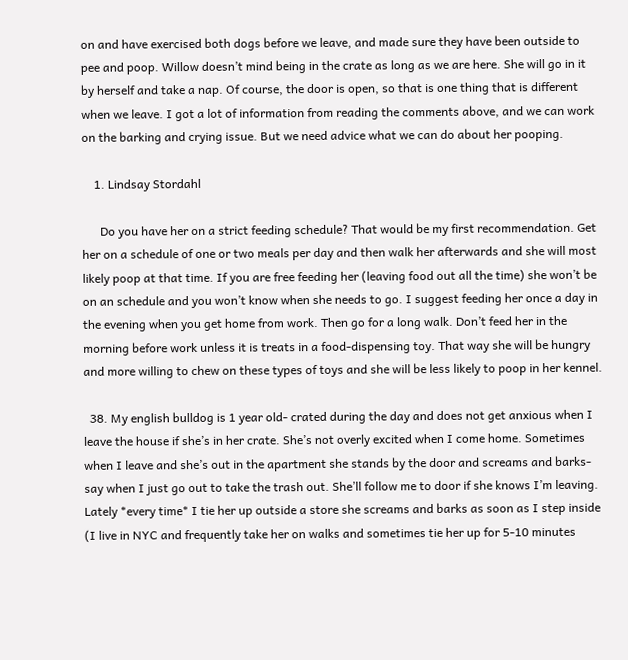on and have exercised both dogs before we leave, and made sure they have been outside to pee and poop. Willow doesn’t mind being in the crate as long as we are here. She will go in it by herself and take a nap. Of course, the door is open, so that is one thing that is different when we leave. I got a lot of information from reading the comments above, and we can work on the barking and crying issue. But we need advice what we can do about her pooping.

    1. Lindsay Stordahl

      Do you have her on a strict feeding schedule? That would be my first recommendation. Get her on a schedule of one or two meals per day and then walk her afterwards and she will most likely poop at that time. If you are free feeding her (leaving food out all the time) she won’t be on an schedule and you won’t know when she needs to go. I suggest feeding her once a day in the evening when you get home from work. Then go for a long walk. Don’t feed her in the morning before work unless it is treats in a food-dispensing toy. That way she will be hungry and more willing to chew on these types of toys and she will be less likely to poop in her kennel.

  38. My english bulldog is 1 year old- crated during the day and does not get anxious when I leave the house if she’s in her crate. She’s not overly excited when I come home. Sometimes when I leave and she’s out in the apartment she stands by the door and screams and barks- say when I just go out to take the trash out. She’ll follow me to door if she knows I’m leaving. Lately *every time* I tie her up outside a store she screams and barks as soon as I step inside (I live in NYC and frequently take her on walks and sometimes tie her up for 5-10 minutes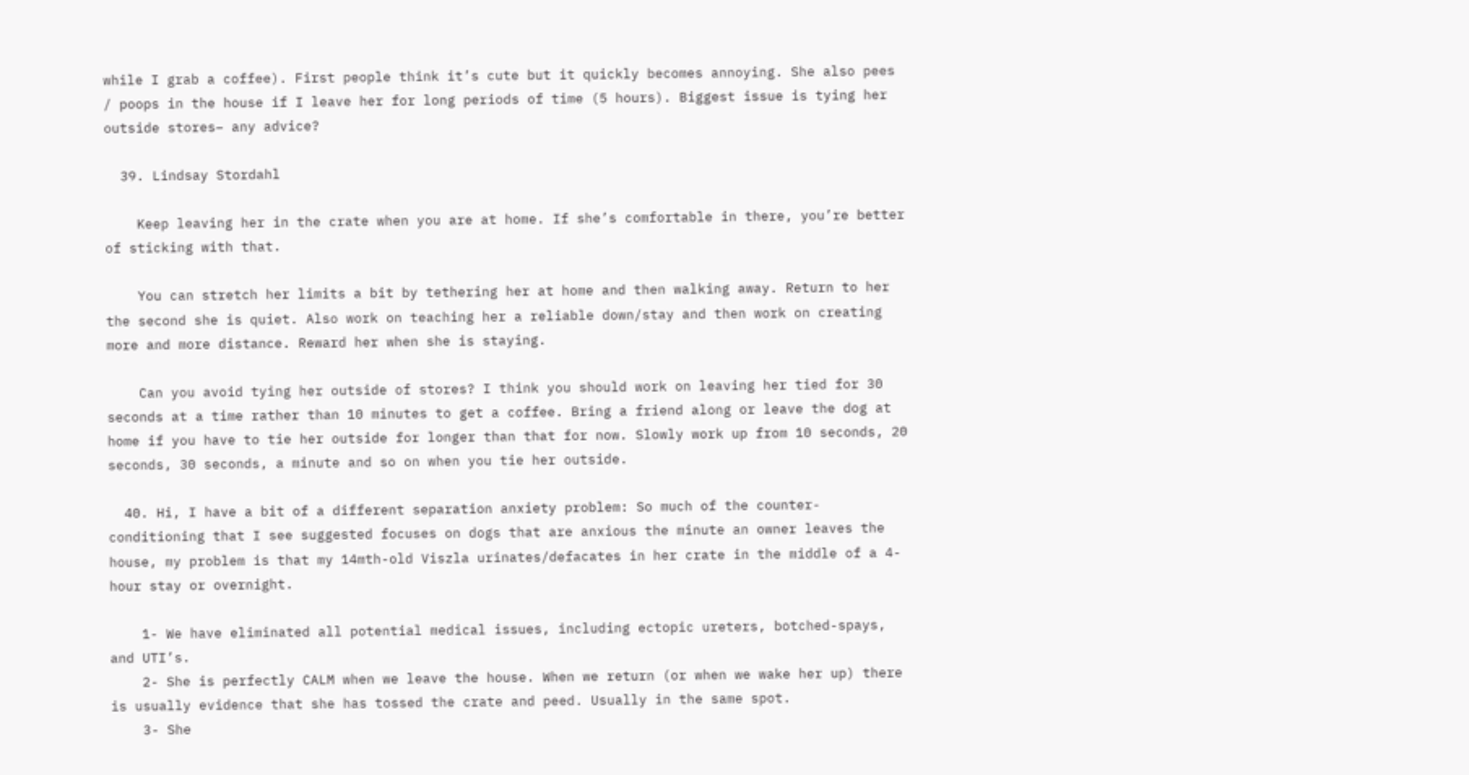while I grab a coffee). First people think it’s cute but it quickly becomes annoying. She also pees / poops in the house if I leave her for long periods of time (5 hours). Biggest issue is tying her outside stores– any advice?

  39. Lindsay Stordahl

    Keep leaving her in the crate when you are at home. If she’s comfortable in there, you’re better of sticking with that.

    You can stretch her limits a bit by tethering her at home and then walking away. Return to her the second she is quiet. Also work on teaching her a reliable down/stay and then work on creating more and more distance. Reward her when she is staying.

    Can you avoid tying her outside of stores? I think you should work on leaving her tied for 30 seconds at a time rather than 10 minutes to get a coffee. Bring a friend along or leave the dog at home if you have to tie her outside for longer than that for now. Slowly work up from 10 seconds, 20 seconds, 30 seconds, a minute and so on when you tie her outside.

  40. Hi, I have a bit of a different separation anxiety problem: So much of the counter-conditioning that I see suggested focuses on dogs that are anxious the minute an owner leaves the house, my problem is that my 14mth-old Viszla urinates/defacates in her crate in the middle of a 4-hour stay or overnight.

    1- We have eliminated all potential medical issues, including ectopic ureters, botched-spays, and UTI’s.
    2- She is perfectly CALM when we leave the house. When we return (or when we wake her up) there is usually evidence that she has tossed the crate and peed. Usually in the same spot.
    3- She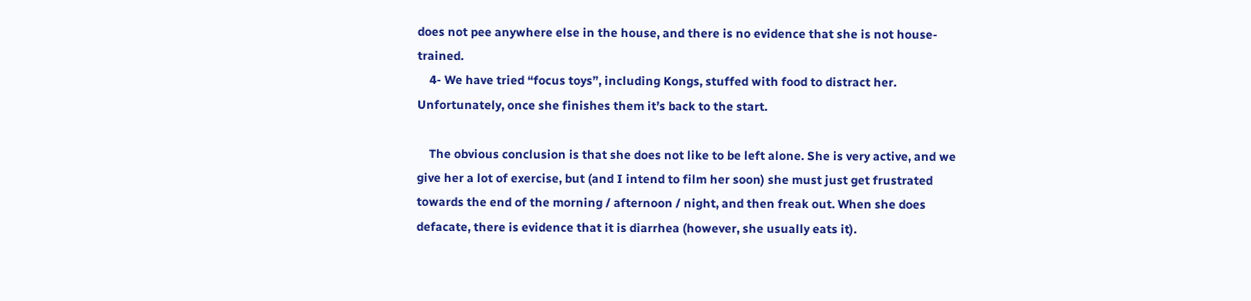does not pee anywhere else in the house, and there is no evidence that she is not house-trained.
    4- We have tried “focus toys”, including Kongs, stuffed with food to distract her. Unfortunately, once she finishes them it’s back to the start.

    The obvious conclusion is that she does not like to be left alone. She is very active, and we give her a lot of exercise, but (and I intend to film her soon) she must just get frustrated towards the end of the morning / afternoon / night, and then freak out. When she does defacate, there is evidence that it is diarrhea (however, she usually eats it).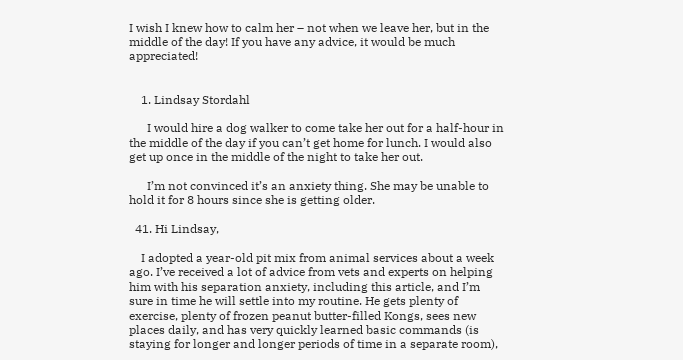I wish I knew how to calm her – not when we leave her, but in the middle of the day! If you have any advice, it would be much appreciated!


    1. Lindsay Stordahl

      I would hire a dog walker to come take her out for a half-hour in the middle of the day if you can’t get home for lunch. I would also get up once in the middle of the night to take her out.

      I’m not convinced it’s an anxiety thing. She may be unable to hold it for 8 hours since she is getting older.

  41. Hi Lindsay,

    I adopted a year-old pit mix from animal services about a week ago. I’ve received a lot of advice from vets and experts on helping him with his separation anxiety, including this article, and I’m sure in time he will settle into my routine. He gets plenty of exercise, plenty of frozen peanut butter-filled Kongs, sees new places daily, and has very quickly learned basic commands (is staying for longer and longer periods of time in a separate room),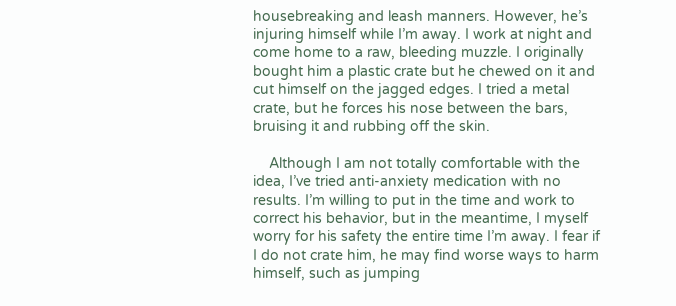housebreaking and leash manners. However, he’s injuring himself while I’m away. I work at night and come home to a raw, bleeding muzzle. I originally bought him a plastic crate but he chewed on it and cut himself on the jagged edges. I tried a metal crate, but he forces his nose between the bars, bruising it and rubbing off the skin.

    Although I am not totally comfortable with the idea, I’ve tried anti-anxiety medication with no results. I’m willing to put in the time and work to correct his behavior, but in the meantime, I myself worry for his safety the entire time I’m away. I fear if I do not crate him, he may find worse ways to harm himself, such as jumping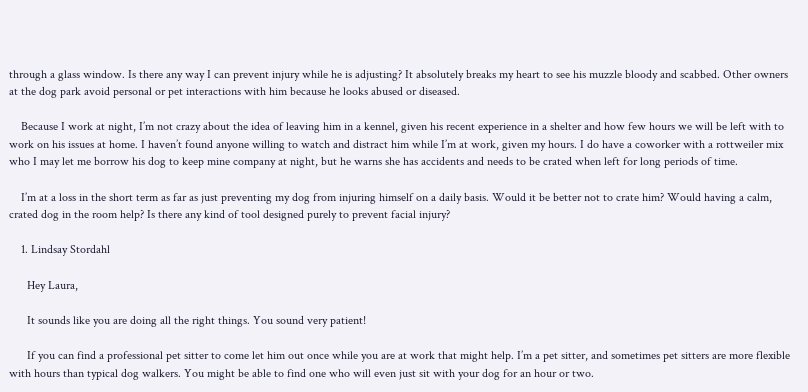through a glass window. Is there any way I can prevent injury while he is adjusting? It absolutely breaks my heart to see his muzzle bloody and scabbed. Other owners at the dog park avoid personal or pet interactions with him because he looks abused or diseased.

    Because I work at night, I’m not crazy about the idea of leaving him in a kennel, given his recent experience in a shelter and how few hours we will be left with to work on his issues at home. I haven’t found anyone willing to watch and distract him while I’m at work, given my hours. I do have a coworker with a rottweiler mix who I may let me borrow his dog to keep mine company at night, but he warns she has accidents and needs to be crated when left for long periods of time.

    I’m at a loss in the short term as far as just preventing my dog from injuring himself on a daily basis. Would it be better not to crate him? Would having a calm, crated dog in the room help? Is there any kind of tool designed purely to prevent facial injury?

    1. Lindsay Stordahl

      Hey Laura,

      It sounds like you are doing all the right things. You sound very patient!

      If you can find a professional pet sitter to come let him out once while you are at work that might help. I’m a pet sitter, and sometimes pet sitters are more flexible with hours than typical dog walkers. You might be able to find one who will even just sit with your dog for an hour or two.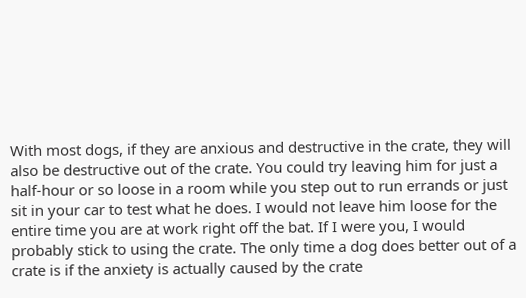With most dogs, if they are anxious and destructive in the crate, they will also be destructive out of the crate. You could try leaving him for just a half-hour or so loose in a room while you step out to run errands or just sit in your car to test what he does. I would not leave him loose for the entire time you are at work right off the bat. If I were you, I would probably stick to using the crate. The only time a dog does better out of a crate is if the anxiety is actually caused by the crate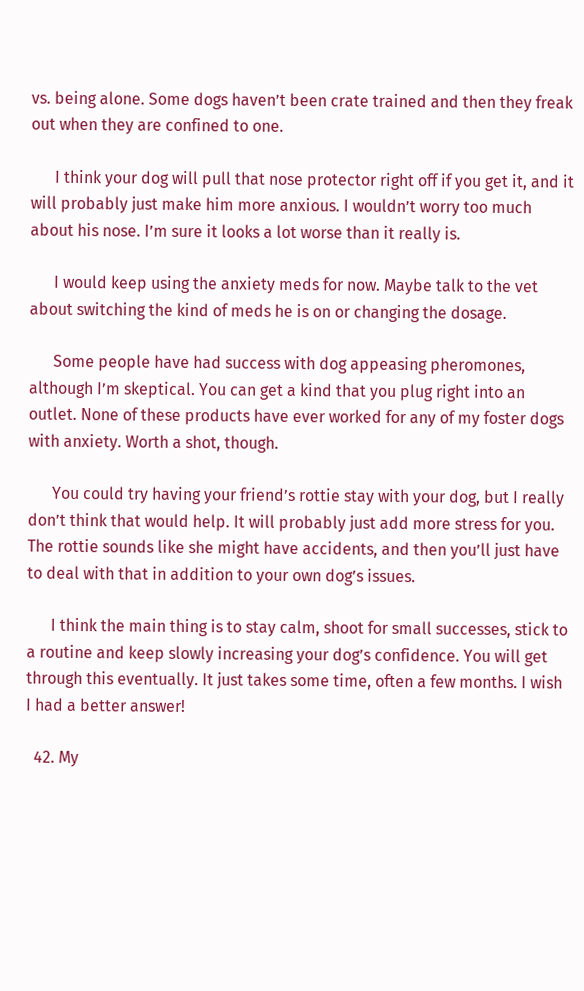vs. being alone. Some dogs haven’t been crate trained and then they freak out when they are confined to one.

      I think your dog will pull that nose protector right off if you get it, and it will probably just make him more anxious. I wouldn’t worry too much about his nose. I’m sure it looks a lot worse than it really is.

      I would keep using the anxiety meds for now. Maybe talk to the vet about switching the kind of meds he is on or changing the dosage.

      Some people have had success with dog appeasing pheromones, although I’m skeptical. You can get a kind that you plug right into an outlet. None of these products have ever worked for any of my foster dogs with anxiety. Worth a shot, though.

      You could try having your friend’s rottie stay with your dog, but I really don’t think that would help. It will probably just add more stress for you. The rottie sounds like she might have accidents, and then you’ll just have to deal with that in addition to your own dog’s issues.

      I think the main thing is to stay calm, shoot for small successes, stick to a routine and keep slowly increasing your dog’s confidence. You will get through this eventually. It just takes some time, often a few months. I wish I had a better answer!

  42. My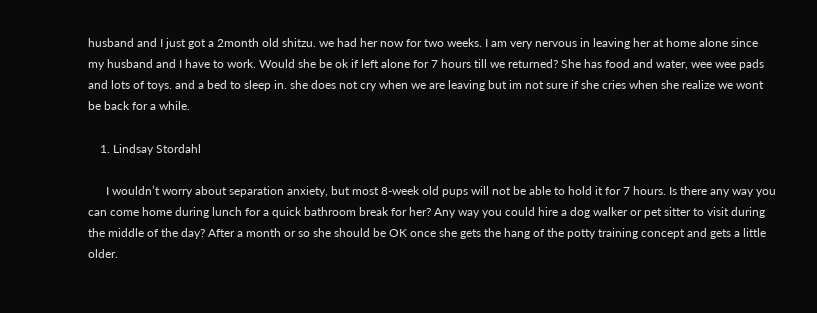husband and I just got a 2month old shitzu. we had her now for two weeks. I am very nervous in leaving her at home alone since my husband and I have to work. Would she be ok if left alone for 7 hours till we returned? She has food and water, wee wee pads and lots of toys. and a bed to sleep in. she does not cry when we are leaving but im not sure if she cries when she realize we wont be back for a while.

    1. Lindsay Stordahl

      I wouldn’t worry about separation anxiety, but most 8-week old pups will not be able to hold it for 7 hours. Is there any way you can come home during lunch for a quick bathroom break for her? Any way you could hire a dog walker or pet sitter to visit during the middle of the day? After a month or so she should be OK once she gets the hang of the potty training concept and gets a little older.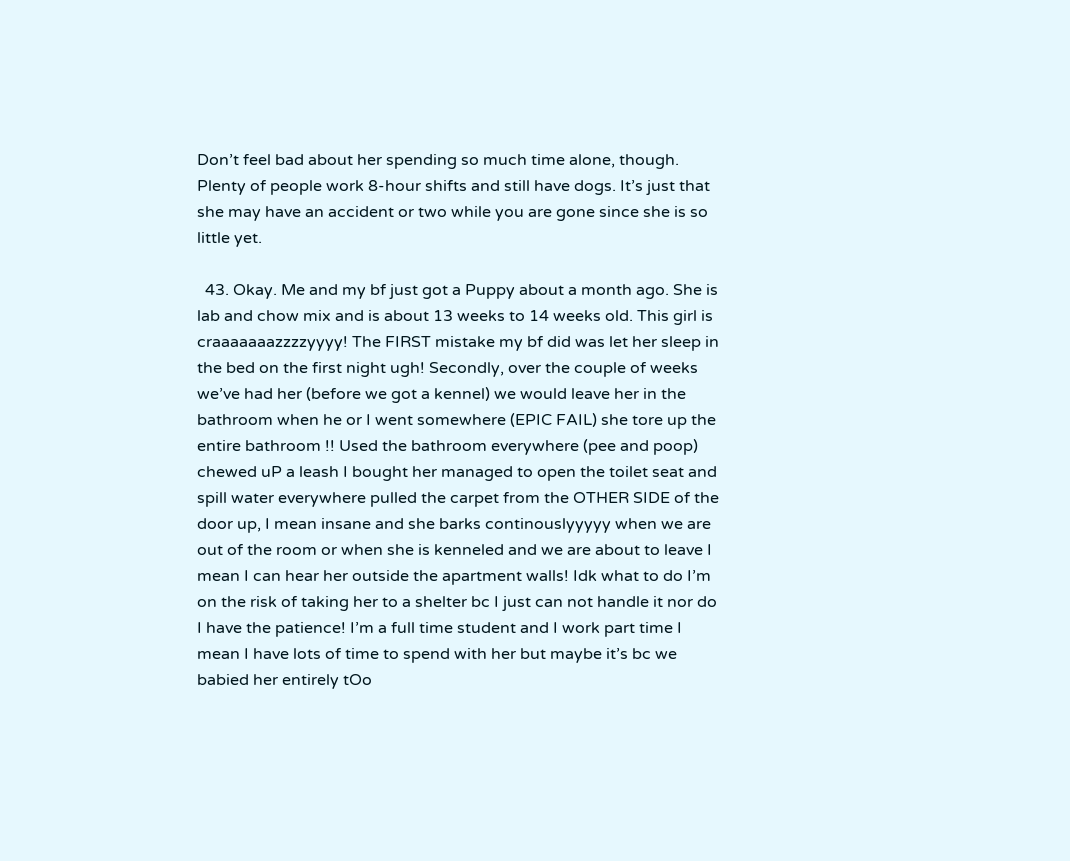Don’t feel bad about her spending so much time alone, though. Plenty of people work 8-hour shifts and still have dogs. It’s just that she may have an accident or two while you are gone since she is so little yet.

  43. Okay. Me and my bf just got a Puppy about a month ago. She is lab and chow mix and is about 13 weeks to 14 weeks old. This girl is craaaaaaazzzzyyyy! The FIRST mistake my bf did was let her sleep in the bed on the first night ugh! Secondly, over the couple of weeks we’ve had her (before we got a kennel) we would leave her in the bathroom when he or I went somewhere (EPIC FAIL) she tore up the entire bathroom !! Used the bathroom everywhere (pee and poop) chewed uP a leash I bought her managed to open the toilet seat and spill water everywhere pulled the carpet from the OTHER SIDE of the door up, I mean insane and she barks continouslyyyyy when we are out of the room or when she is kenneled and we are about to leave I mean I can hear her outside the apartment walls! Idk what to do I’m on the risk of taking her to a shelter bc I just can not handle it nor do I have the patience! I’m a full time student and I work part time I mean I have lots of time to spend with her but maybe it’s bc we babied her entirely tOo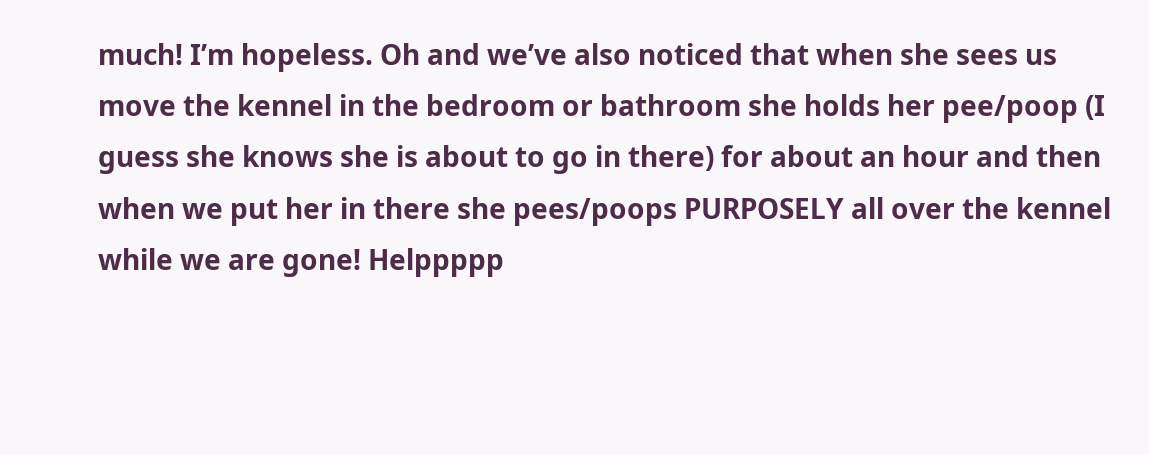much! I’m hopeless. Oh and we’ve also noticed that when she sees us move the kennel in the bedroom or bathroom she holds her pee/poop (I guess she knows she is about to go in there) for about an hour and then when we put her in there she pees/poops PURPOSELY all over the kennel while we are gone! Helppppp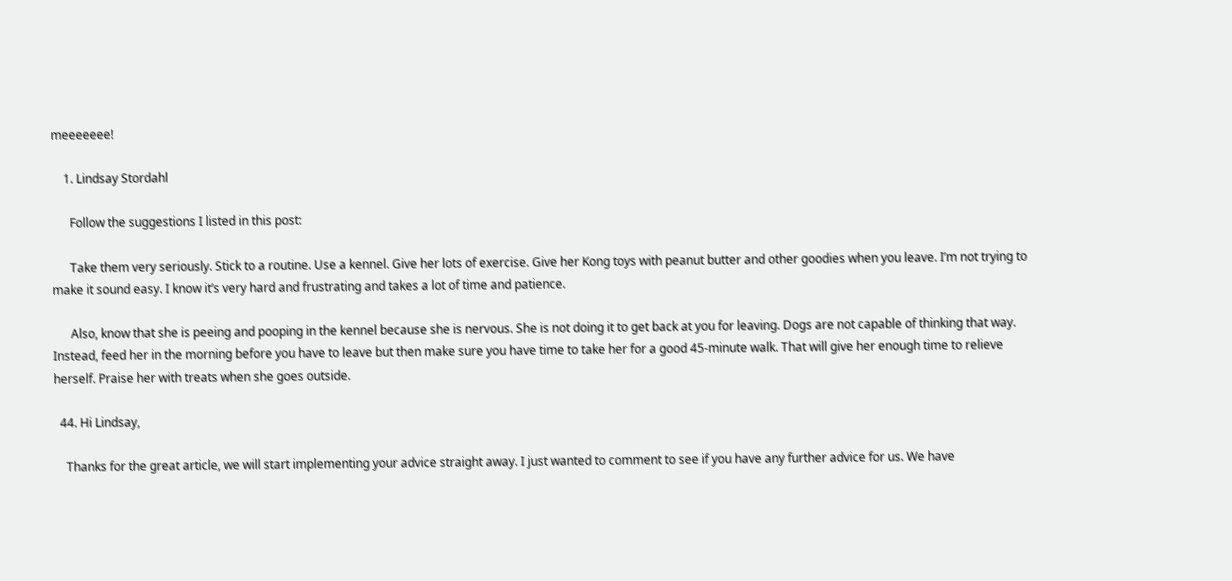meeeeeee!

    1. Lindsay Stordahl

      Follow the suggestions I listed in this post:

      Take them very seriously. Stick to a routine. Use a kennel. Give her lots of exercise. Give her Kong toys with peanut butter and other goodies when you leave. I’m not trying to make it sound easy. I know it’s very hard and frustrating and takes a lot of time and patience.

      Also, know that she is peeing and pooping in the kennel because she is nervous. She is not doing it to get back at you for leaving. Dogs are not capable of thinking that way. Instead, feed her in the morning before you have to leave but then make sure you have time to take her for a good 45-minute walk. That will give her enough time to relieve herself. Praise her with treats when she goes outside.

  44. Hi Lindsay,

    Thanks for the great article, we will start implementing your advice straight away. I just wanted to comment to see if you have any further advice for us. We have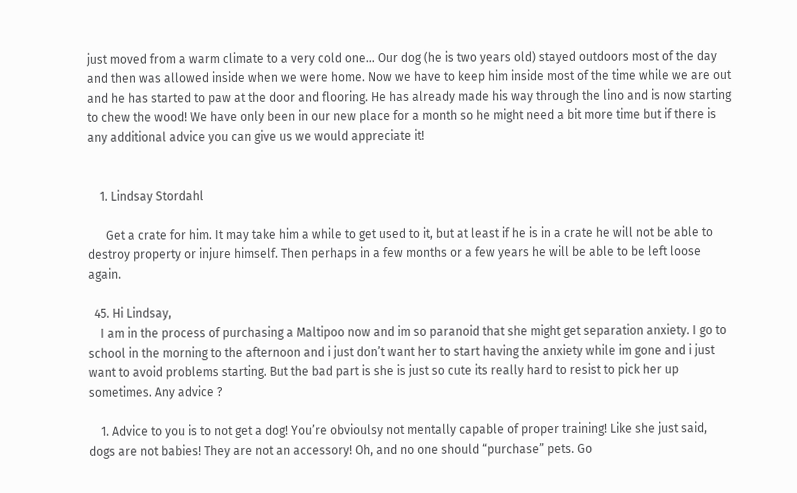just moved from a warm climate to a very cold one… Our dog (he is two years old) stayed outdoors most of the day and then was allowed inside when we were home. Now we have to keep him inside most of the time while we are out and he has started to paw at the door and flooring. He has already made his way through the lino and is now starting to chew the wood! We have only been in our new place for a month so he might need a bit more time but if there is any additional advice you can give us we would appreciate it!


    1. Lindsay Stordahl

      Get a crate for him. It may take him a while to get used to it, but at least if he is in a crate he will not be able to destroy property or injure himself. Then perhaps in a few months or a few years he will be able to be left loose again.

  45. Hi Lindsay,
    I am in the process of purchasing a Maltipoo now and im so paranoid that she might get separation anxiety. I go to school in the morning to the afternoon and i just don’t want her to start having the anxiety while im gone and i just want to avoid problems starting. But the bad part is she is just so cute its really hard to resist to pick her up sometimes. Any advice ?

    1. Advice to you is to not get a dog! You’re obvioulsy not mentally capable of proper training! Like she just said, dogs are not babies! They are not an accessory! Oh, and no one should “purchase” pets. Go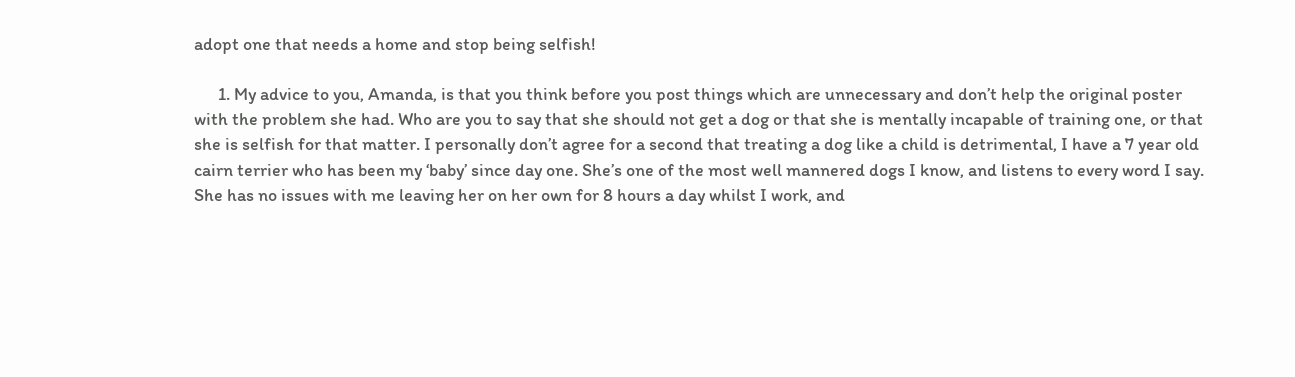adopt one that needs a home and stop being selfish!

      1. My advice to you, Amanda, is that you think before you post things which are unnecessary and don’t help the original poster with the problem she had. Who are you to say that she should not get a dog or that she is mentally incapable of training one, or that she is selfish for that matter. I personally don’t agree for a second that treating a dog like a child is detrimental, I have a 7 year old cairn terrier who has been my ‘baby’ since day one. She’s one of the most well mannered dogs I know, and listens to every word I say. She has no issues with me leaving her on her own for 8 hours a day whilst I work, and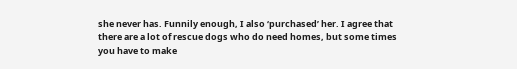she never has. Funnily enough, I also ‘purchased’ her. I agree that there are a lot of rescue dogs who do need homes, but some times you have to make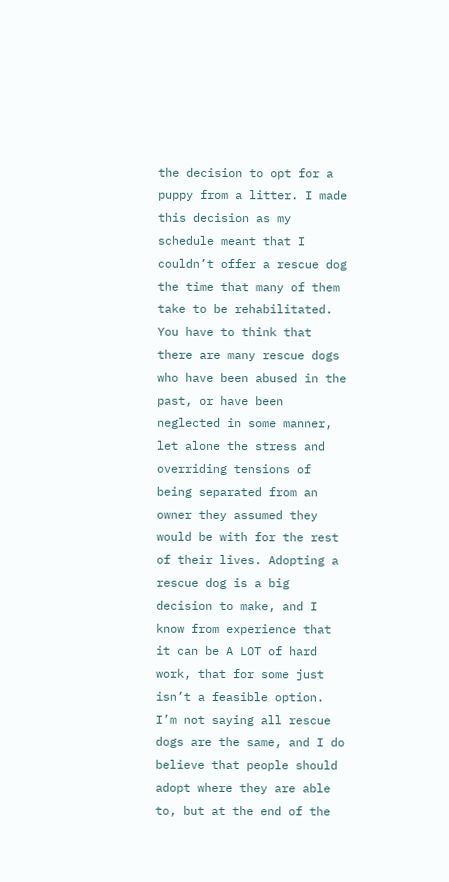the decision to opt for a puppy from a litter. I made this decision as my schedule meant that I couldn’t offer a rescue dog the time that many of them take to be rehabilitated. You have to think that there are many rescue dogs who have been abused in the past, or have been neglected in some manner, let alone the stress and overriding tensions of being separated from an owner they assumed they would be with for the rest of their lives. Adopting a rescue dog is a big decision to make, and I know from experience that it can be A LOT of hard work, that for some just isn’t a feasible option. I’m not saying all rescue dogs are the same, and I do believe that people should adopt where they are able to, but at the end of the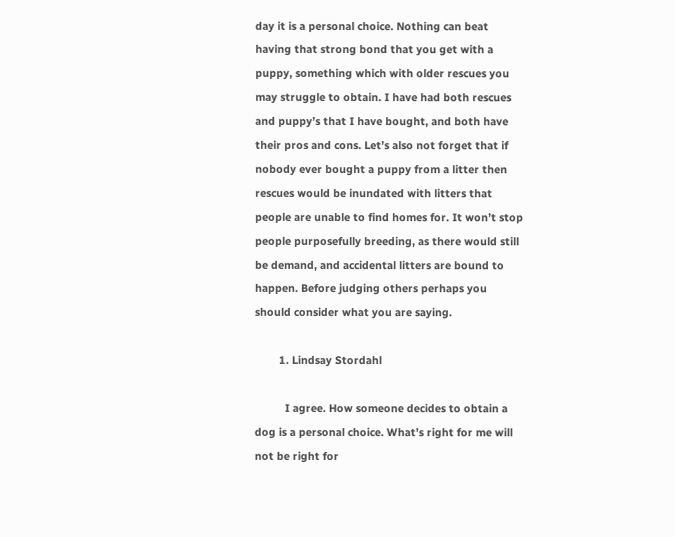day it is a personal choice. Nothing can beat having that strong bond that you get with a puppy, something which with older rescues you may struggle to obtain. I have had both rescues and puppy’s that I have bought, and both have their pros and cons. Let’s also not forget that if nobody ever bought a puppy from a litter then rescues would be inundated with litters that people are unable to find homes for. It won’t stop people purposefully breeding, as there would still be demand, and accidental litters are bound to happen. Before judging others perhaps you should consider what you are saying.

        1. Lindsay Stordahl

          I agree. How someone decides to obtain a dog is a personal choice. What’s right for me will not be right for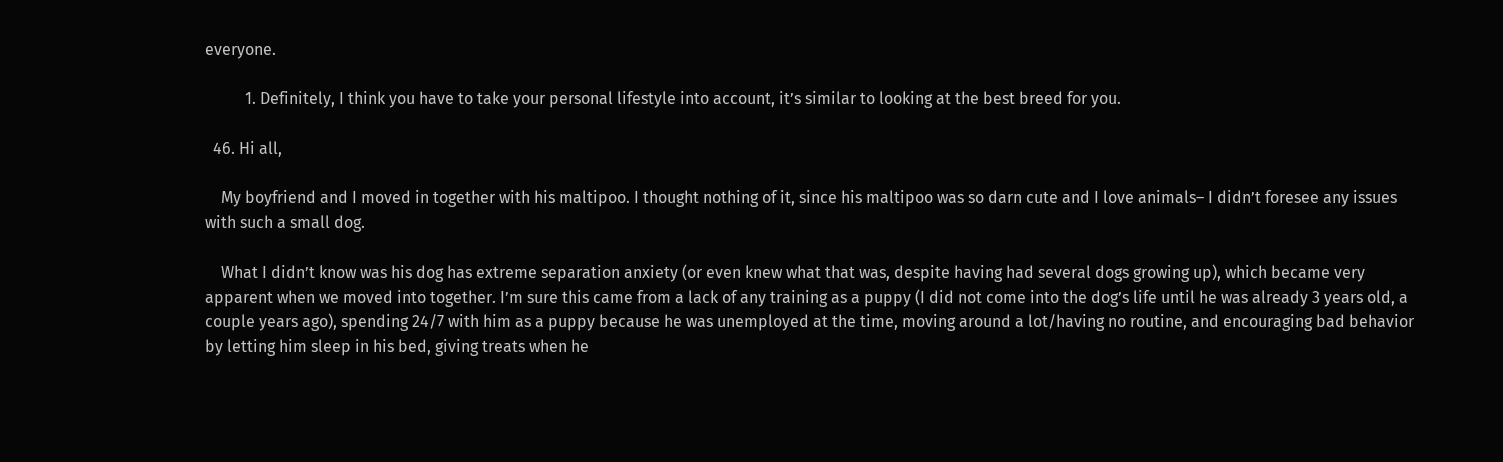everyone.

          1. Definitely, I think you have to take your personal lifestyle into account, it’s similar to looking at the best breed for you.

  46. Hi all,

    My boyfriend and I moved in together with his maltipoo. I thought nothing of it, since his maltipoo was so darn cute and I love animals– I didn’t foresee any issues with such a small dog.

    What I didn’t know was his dog has extreme separation anxiety (or even knew what that was, despite having had several dogs growing up), which became very apparent when we moved into together. I’m sure this came from a lack of any training as a puppy (I did not come into the dog’s life until he was already 3 years old, a couple years ago), spending 24/7 with him as a puppy because he was unemployed at the time, moving around a lot/having no routine, and encouraging bad behavior by letting him sleep in his bed, giving treats when he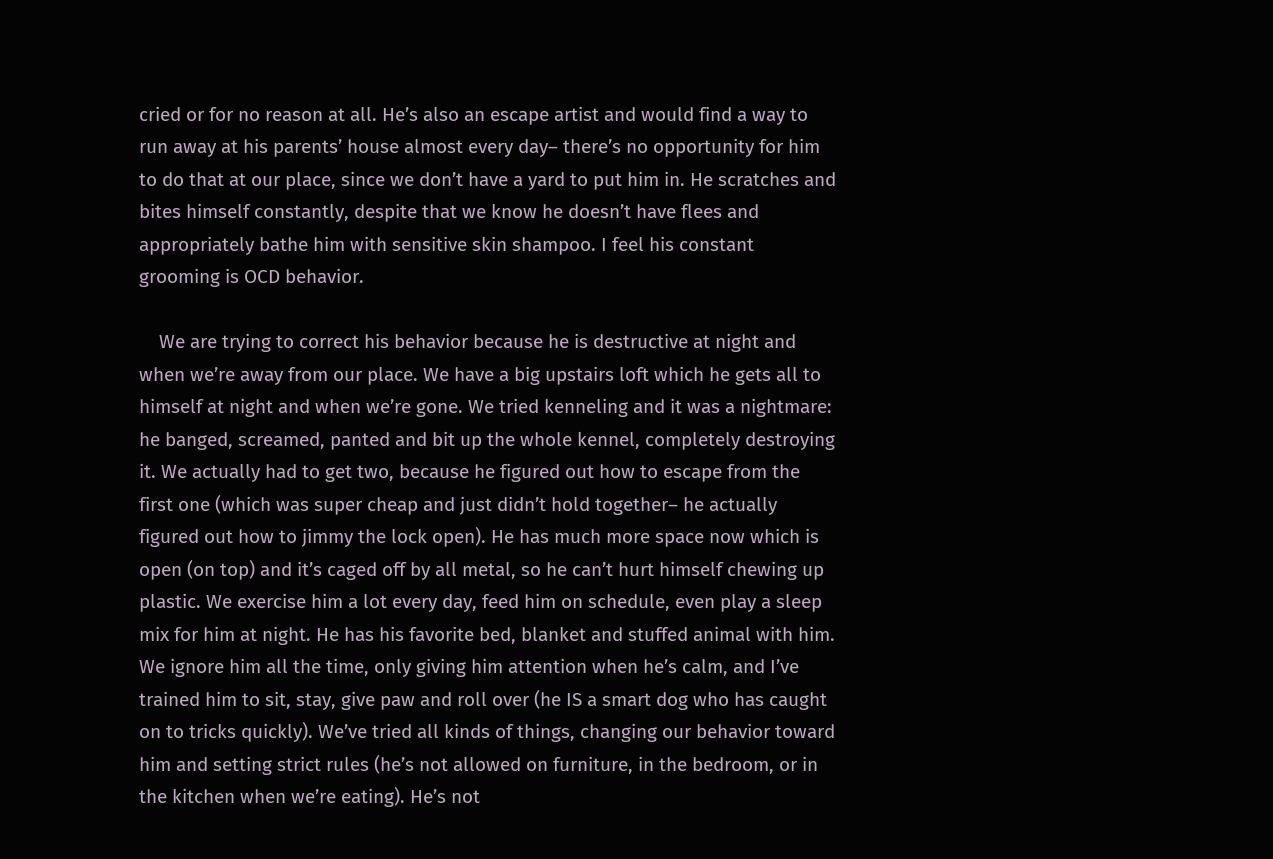cried or for no reason at all. He’s also an escape artist and would find a way to run away at his parents’ house almost every day– there’s no opportunity for him to do that at our place, since we don’t have a yard to put him in. He scratches and bites himself constantly, despite that we know he doesn’t have flees and appropriately bathe him with sensitive skin shampoo. I feel his constant grooming is OCD behavior.

    We are trying to correct his behavior because he is destructive at night and when we’re away from our place. We have a big upstairs loft which he gets all to himself at night and when we’re gone. We tried kenneling and it was a nightmare: he banged, screamed, panted and bit up the whole kennel, completely destroying it. We actually had to get two, because he figured out how to escape from the first one (which was super cheap and just didn’t hold together– he actually figured out how to jimmy the lock open). He has much more space now which is open (on top) and it’s caged off by all metal, so he can’t hurt himself chewing up plastic. We exercise him a lot every day, feed him on schedule, even play a sleep mix for him at night. He has his favorite bed, blanket and stuffed animal with him. We ignore him all the time, only giving him attention when he’s calm, and I’ve trained him to sit, stay, give paw and roll over (he IS a smart dog who has caught on to tricks quickly). We’ve tried all kinds of things, changing our behavior toward him and setting strict rules (he’s not allowed on furniture, in the bedroom, or in the kitchen when we’re eating). He’s not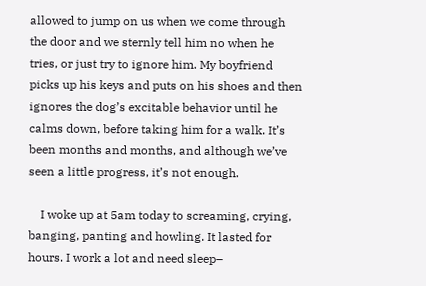allowed to jump on us when we come through the door and we sternly tell him no when he tries, or just try to ignore him. My boyfriend picks up his keys and puts on his shoes and then ignores the dog’s excitable behavior until he calms down, before taking him for a walk. It’s been months and months, and although we’ve seen a little progress, it’s not enough.

    I woke up at 5am today to screaming, crying, banging, panting and howling. It lasted for hours. I work a lot and need sleep–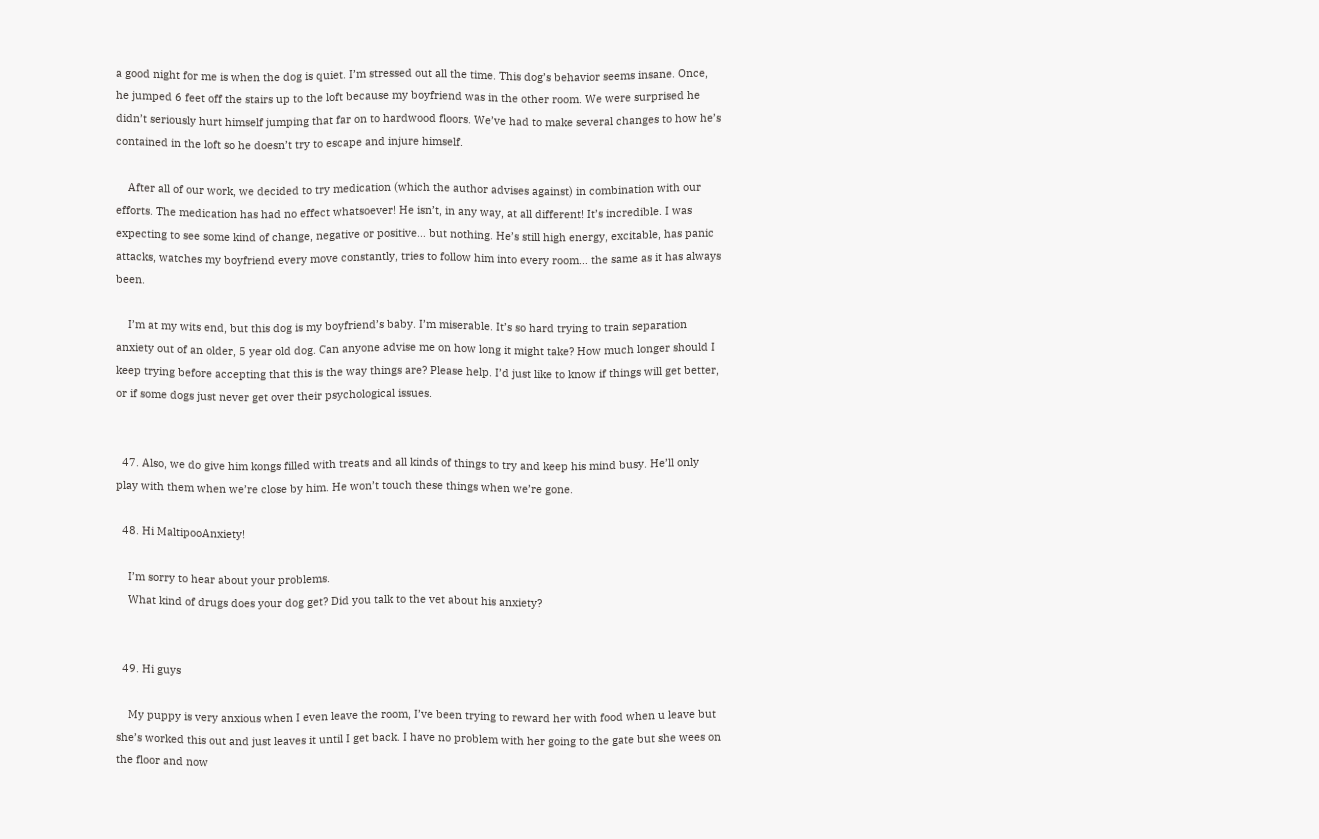a good night for me is when the dog is quiet. I’m stressed out all the time. This dog’s behavior seems insane. Once, he jumped 6 feet off the stairs up to the loft because my boyfriend was in the other room. We were surprised he didn’t seriously hurt himself jumping that far on to hardwood floors. We’ve had to make several changes to how he’s contained in the loft so he doesn’t try to escape and injure himself.

    After all of our work, we decided to try medication (which the author advises against) in combination with our efforts. The medication has had no effect whatsoever! He isn’t, in any way, at all different! It’s incredible. I was expecting to see some kind of change, negative or positive… but nothing. He’s still high energy, excitable, has panic attacks, watches my boyfriend every move constantly, tries to follow him into every room… the same as it has always been.

    I’m at my wits end, but this dog is my boyfriend’s baby. I’m miserable. It’s so hard trying to train separation anxiety out of an older, 5 year old dog. Can anyone advise me on how long it might take? How much longer should I keep trying before accepting that this is the way things are? Please help. I’d just like to know if things will get better, or if some dogs just never get over their psychological issues.


  47. Also, we do give him kongs filled with treats and all kinds of things to try and keep his mind busy. He’ll only play with them when we’re close by him. He won’t touch these things when we’re gone.

  48. Hi MaltipooAnxiety!

    I’m sorry to hear about your problems.
    What kind of drugs does your dog get? Did you talk to the vet about his anxiety?


  49. Hi guys

    My puppy is very anxious when I even leave the room, I’ve been trying to reward her with food when u leave but she’s worked this out and just leaves it until I get back. I have no problem with her going to the gate but she wees on the floor and now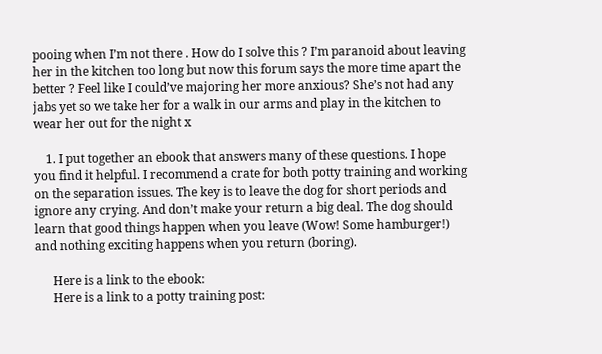pooing when I’m not there . How do I solve this ? I’m paranoid about leaving her in the kitchen too long but now this forum says the more time apart the better ? Feel like I could’ve majoring her more anxious? She’s not had any jabs yet so we take her for a walk in our arms and play in the kitchen to wear her out for the night x

    1. I put together an ebook that answers many of these questions. I hope you find it helpful. I recommend a crate for both potty training and working on the separation issues. The key is to leave the dog for short periods and ignore any crying. And don’t make your return a big deal. The dog should learn that good things happen when you leave (Wow! Some hamburger!) and nothing exciting happens when you return (boring).

      Here is a link to the ebook:
      Here is a link to a potty training post: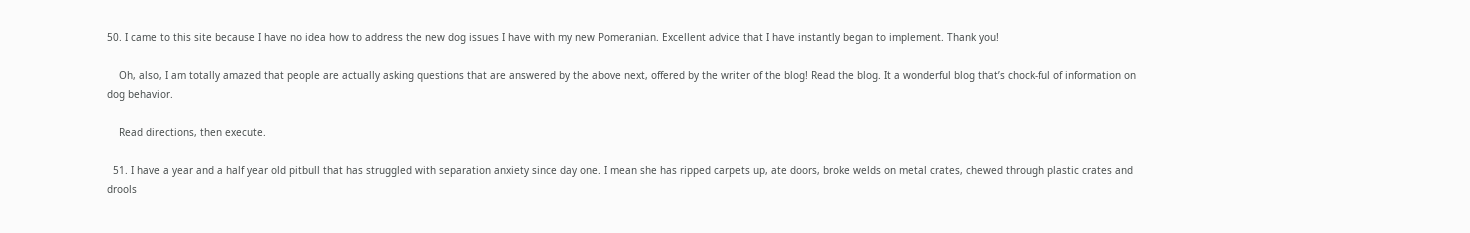50. I came to this site because I have no idea how to address the new dog issues I have with my new Pomeranian. Excellent advice that I have instantly began to implement. Thank you!

    Oh, also, I am totally amazed that people are actually asking questions that are answered by the above next, offered by the writer of the blog! Read the blog. It a wonderful blog that’s chock-ful of information on dog behavior.

    Read directions, then execute.

  51. I have a year and a half year old pitbull that has struggled with separation anxiety since day one. I mean she has ripped carpets up, ate doors, broke welds on metal crates, chewed through plastic crates and drools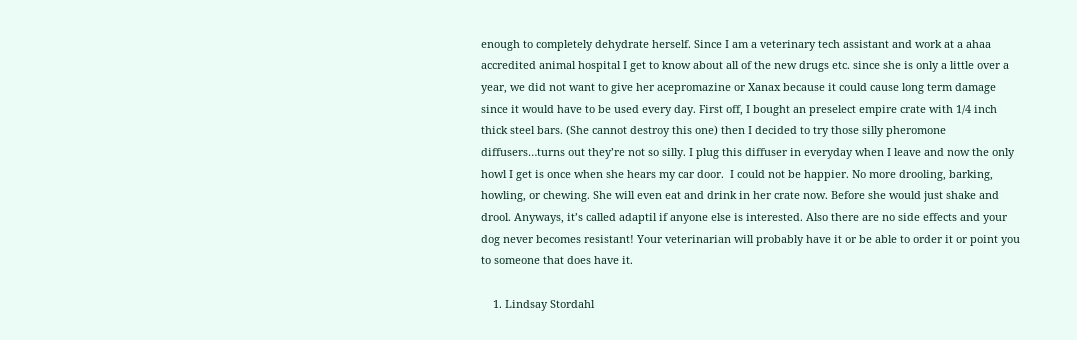enough to completely dehydrate herself. Since I am a veterinary tech assistant and work at a ahaa accredited animal hospital I get to know about all of the new drugs etc. since she is only a little over a year, we did not want to give her acepromazine or Xanax because it could cause long term damage since it would have to be used every day. First off, I bought an preselect empire crate with 1/4 inch thick steel bars. (She cannot destroy this one) then I decided to try those silly pheromone diffusers…turns out they’re not so silly. I plug this diffuser in everyday when I leave and now the only howl I get is once when she hears my car door.  I could not be happier. No more drooling, barking, howling, or chewing. She will even eat and drink in her crate now. Before she would just shake and drool. Anyways, it’s called adaptil if anyone else is interested. Also there are no side effects and your dog never becomes resistant! Your veterinarian will probably have it or be able to order it or point you to someone that does have it.

    1. Lindsay Stordahl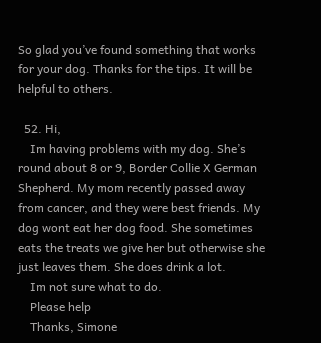So glad you’ve found something that works for your dog. Thanks for the tips. It will be helpful to others.

  52. Hi,
    Im having problems with my dog. She’s round about 8 or 9, Border Collie X German Shepherd. My mom recently passed away from cancer, and they were best friends. My dog wont eat her dog food. She sometimes eats the treats we give her but otherwise she just leaves them. She does drink a lot.
    Im not sure what to do.
    Please help
    Thanks, Simone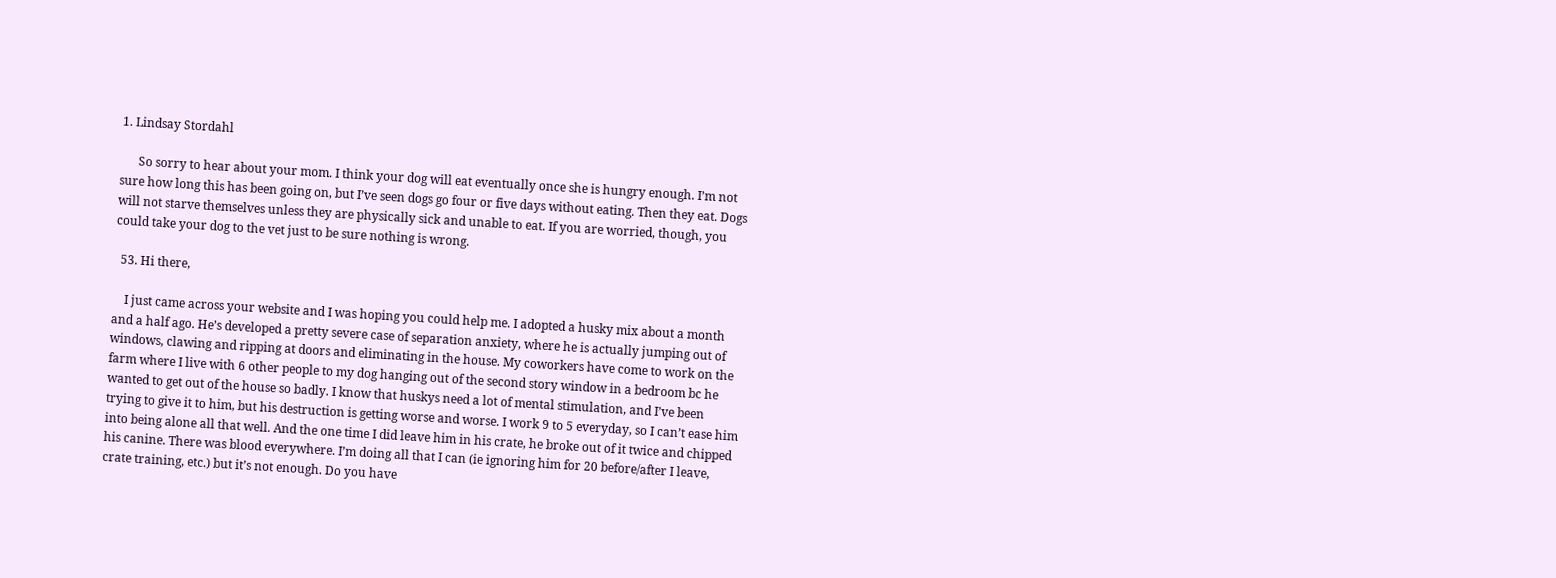1. Lindsay Stordahl

      So sorry to hear about your mom. I think your dog will eat eventually once she is hungry enough. I’m not sure how long this has been going on, but I’ve seen dogs go four or five days without eating. Then they eat. Dogs will not starve themselves unless they are physically sick and unable to eat. If you are worried, though, you could take your dog to the vet just to be sure nothing is wrong.

  53. Hi there,

    I just came across your website and I was hoping you could help me. I adopted a husky mix about a month and a half ago. He’s developed a pretty severe case of separation anxiety, where he is actually jumping out of windows, clawing and ripping at doors and eliminating in the house. My coworkers have come to work on the farm where I live with 6 other people to my dog hanging out of the second story window in a bedroom bc he wanted to get out of the house so badly. I know that huskys need a lot of mental stimulation, and I’ve been trying to give it to him, but his destruction is getting worse and worse. I work 9 to 5 everyday, so I can’t ease him into being alone all that well. And the one time I did leave him in his crate, he broke out of it twice and chipped his canine. There was blood everywhere. I’m doing all that I can (ie ignoring him for 20 before/after I leave, crate training, etc.) but it’s not enough. Do you have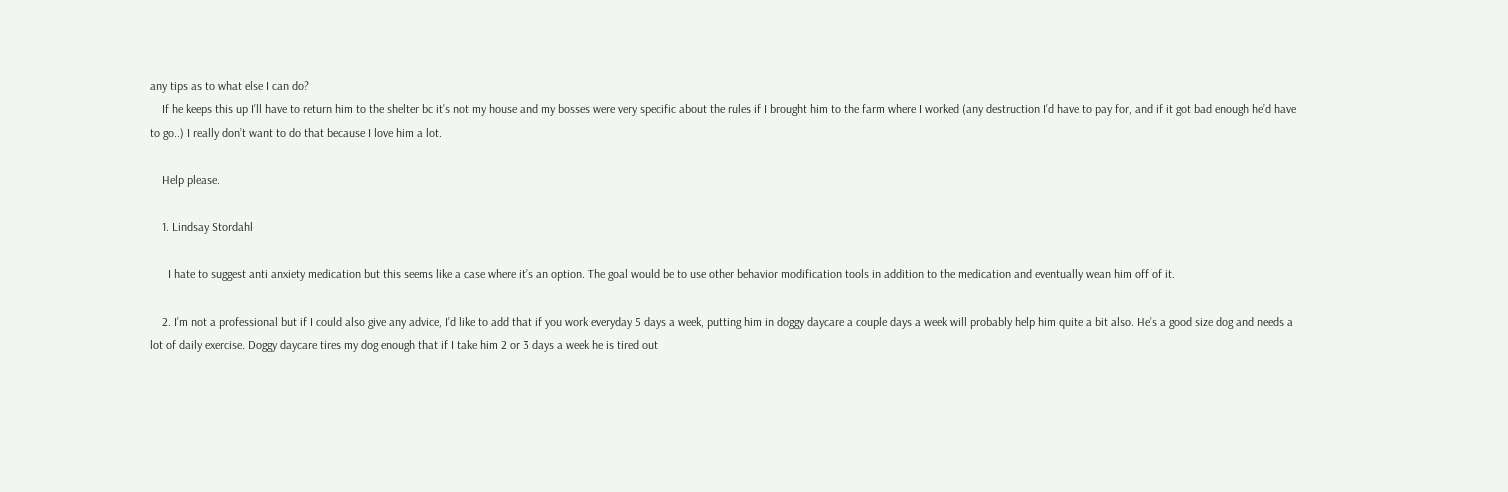any tips as to what else I can do?
    If he keeps this up I’ll have to return him to the shelter bc it’s not my house and my bosses were very specific about the rules if I brought him to the farm where I worked (any destruction I’d have to pay for, and if it got bad enough he’d have to go..) I really don’t want to do that because I love him a lot.

    Help please.

    1. Lindsay Stordahl

      I hate to suggest anti anxiety medication but this seems like a case where it’s an option. The goal would be to use other behavior modification tools in addition to the medication and eventually wean him off of it.

    2. I’m not a professional but if I could also give any advice, I’d like to add that if you work everyday 5 days a week, putting him in doggy daycare a couple days a week will probably help him quite a bit also. He’s a good size dog and needs a lot of daily exercise. Doggy daycare tires my dog enough that if I take him 2 or 3 days a week he is tired out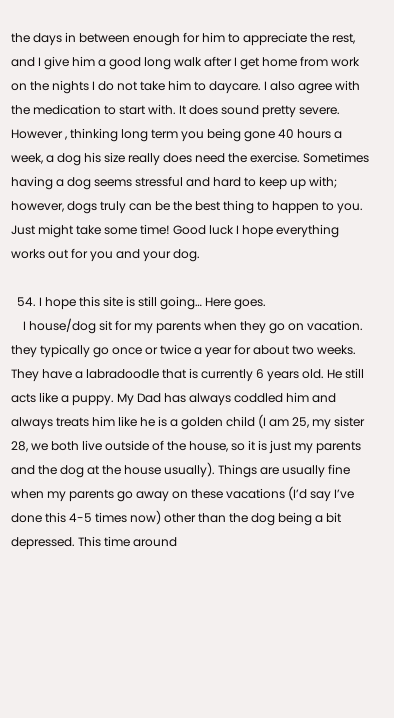the days in between enough for him to appreciate the rest, and I give him a good long walk after I get home from work on the nights I do not take him to daycare. I also agree with the medication to start with. It does sound pretty severe. However , thinking long term you being gone 40 hours a week, a dog his size really does need the exercise. Sometimes having a dog seems stressful and hard to keep up with; however, dogs truly can be the best thing to happen to you. Just might take some time! Good luck I hope everything works out for you and your dog.

  54. I hope this site is still going… Here goes.
    I house/dog sit for my parents when they go on vacation. they typically go once or twice a year for about two weeks. They have a labradoodle that is currently 6 years old. He still acts like a puppy. My Dad has always coddled him and always treats him like he is a golden child (I am 25, my sister 28, we both live outside of the house, so it is just my parents and the dog at the house usually). Things are usually fine when my parents go away on these vacations (I’d say I’ve done this 4-5 times now) other than the dog being a bit depressed. This time around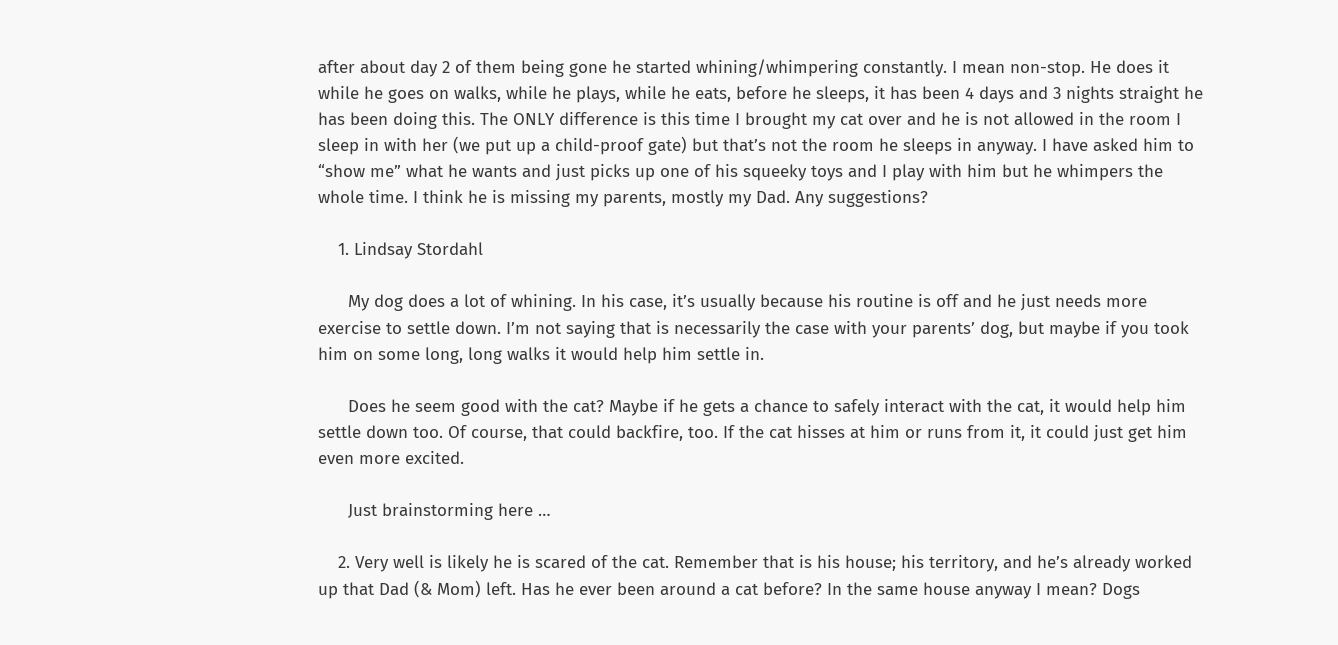after about day 2 of them being gone he started whining/whimpering constantly. I mean non-stop. He does it while he goes on walks, while he plays, while he eats, before he sleeps, it has been 4 days and 3 nights straight he has been doing this. The ONLY difference is this time I brought my cat over and he is not allowed in the room I sleep in with her (we put up a child-proof gate) but that’s not the room he sleeps in anyway. I have asked him to “show me” what he wants and just picks up one of his squeeky toys and I play with him but he whimpers the whole time. I think he is missing my parents, mostly my Dad. Any suggestions?

    1. Lindsay Stordahl

      My dog does a lot of whining. In his case, it’s usually because his routine is off and he just needs more exercise to settle down. I’m not saying that is necessarily the case with your parents’ dog, but maybe if you took him on some long, long walks it would help him settle in.

      Does he seem good with the cat? Maybe if he gets a chance to safely interact with the cat, it would help him settle down too. Of course, that could backfire, too. If the cat hisses at him or runs from it, it could just get him even more excited.

      Just brainstorming here …

    2. Very well is likely he is scared of the cat. Remember that is his house; his territory, and he’s already worked up that Dad (& Mom) left. Has he ever been around a cat before? In the same house anyway I mean? Dogs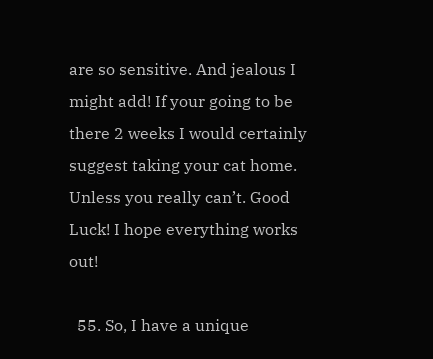are so sensitive. And jealous I might add! If your going to be there 2 weeks I would certainly suggest taking your cat home. Unless you really can’t. Good Luck! I hope everything works out!

  55. So, I have a unique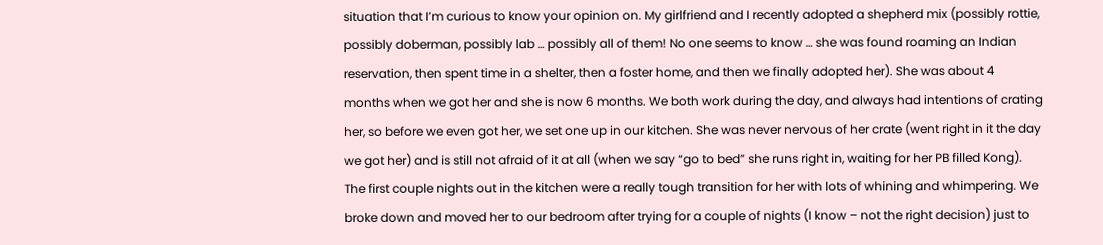situation that I’m curious to know your opinion on. My girlfriend and I recently adopted a shepherd mix (possibly rottie, possibly doberman, possibly lab … possibly all of them! No one seems to know … she was found roaming an Indian reservation, then spent time in a shelter, then a foster home, and then we finally adopted her). She was about 4 months when we got her and she is now 6 months. We both work during the day, and always had intentions of crating her, so before we even got her, we set one up in our kitchen. She was never nervous of her crate (went right in it the day we got her) and is still not afraid of it at all (when we say “go to bed” she runs right in, waiting for her PB filled Kong). The first couple nights out in the kitchen were a really tough transition for her with lots of whining and whimpering. We broke down and moved her to our bedroom after trying for a couple of nights (I know – not the right decision) just to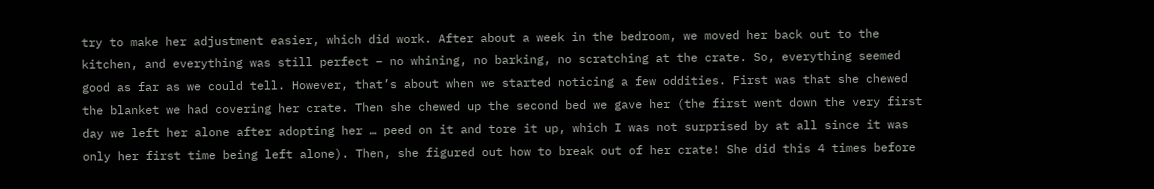try to make her adjustment easier, which did work. After about a week in the bedroom, we moved her back out to the kitchen, and everything was still perfect – no whining, no barking, no scratching at the crate. So, everything seemed good as far as we could tell. However, that’s about when we started noticing a few oddities. First was that she chewed the blanket we had covering her crate. Then she chewed up the second bed we gave her (the first went down the very first day we left her alone after adopting her … peed on it and tore it up, which I was not surprised by at all since it was only her first time being left alone). Then, she figured out how to break out of her crate! She did this 4 times before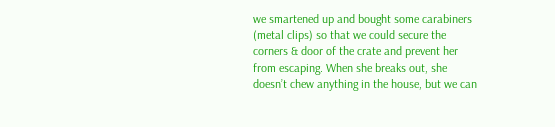we smartened up and bought some carabiners (metal clips) so that we could secure the corners & door of the crate and prevent her from escaping. When she breaks out, she doesn’t chew anything in the house, but we can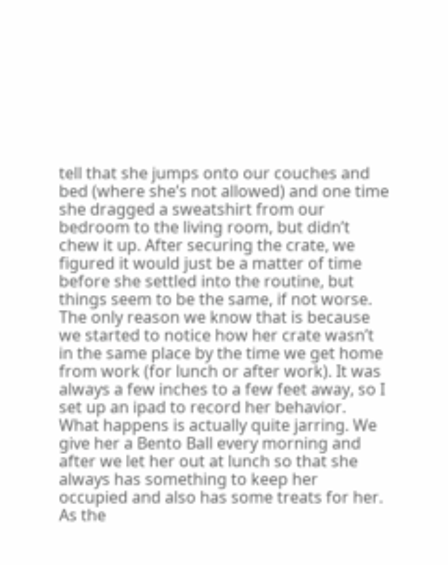tell that she jumps onto our couches and bed (where she’s not allowed) and one time she dragged a sweatshirt from our bedroom to the living room, but didn’t chew it up. After securing the crate, we figured it would just be a matter of time before she settled into the routine, but things seem to be the same, if not worse. The only reason we know that is because we started to notice how her crate wasn’t in the same place by the time we get home from work (for lunch or after work). It was always a few inches to a few feet away, so I set up an ipad to record her behavior. What happens is actually quite jarring. We give her a Bento Ball every morning and after we let her out at lunch so that she always has something to keep her occupied and also has some treats for her. As the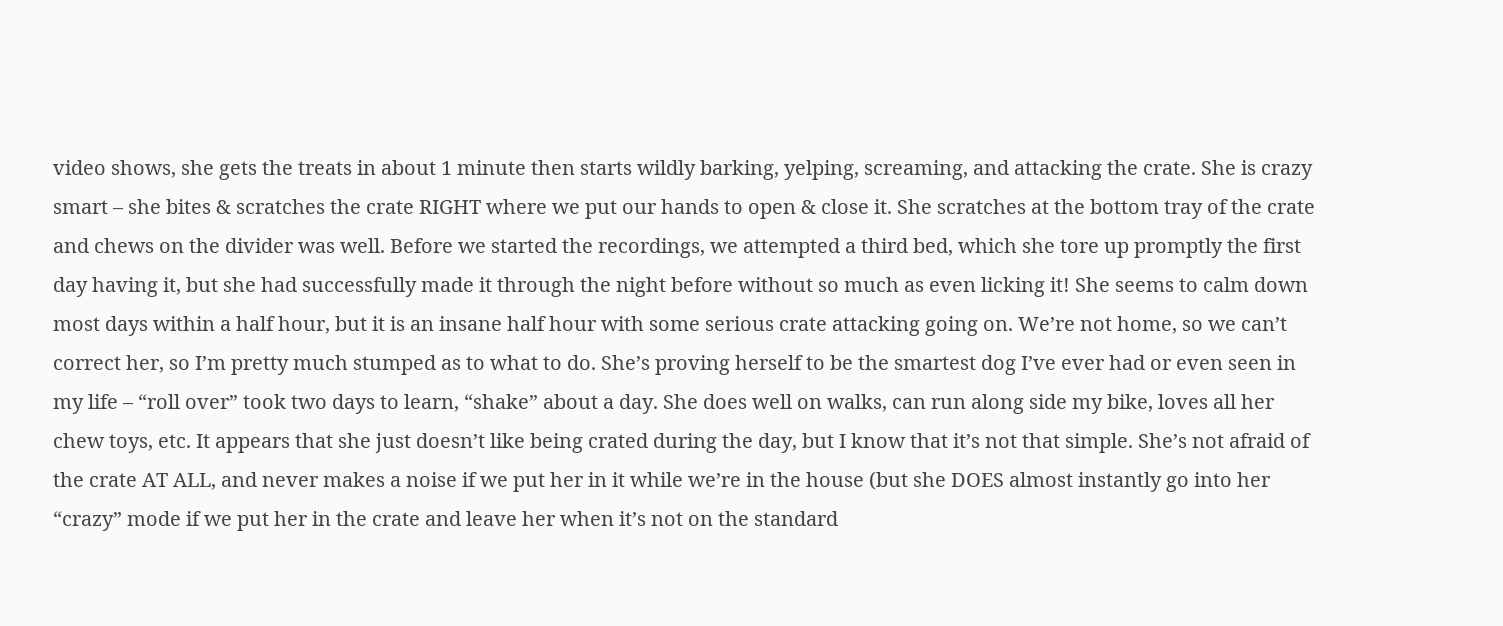video shows, she gets the treats in about 1 minute then starts wildly barking, yelping, screaming, and attacking the crate. She is crazy smart – she bites & scratches the crate RIGHT where we put our hands to open & close it. She scratches at the bottom tray of the crate and chews on the divider was well. Before we started the recordings, we attempted a third bed, which she tore up promptly the first day having it, but she had successfully made it through the night before without so much as even licking it! She seems to calm down most days within a half hour, but it is an insane half hour with some serious crate attacking going on. We’re not home, so we can’t correct her, so I’m pretty much stumped as to what to do. She’s proving herself to be the smartest dog I’ve ever had or even seen in my life – “roll over” took two days to learn, “shake” about a day. She does well on walks, can run along side my bike, loves all her chew toys, etc. It appears that she just doesn’t like being crated during the day, but I know that it’s not that simple. She’s not afraid of the crate AT ALL, and never makes a noise if we put her in it while we’re in the house (but she DOES almost instantly go into her “crazy” mode if we put her in the crate and leave her when it’s not on the standard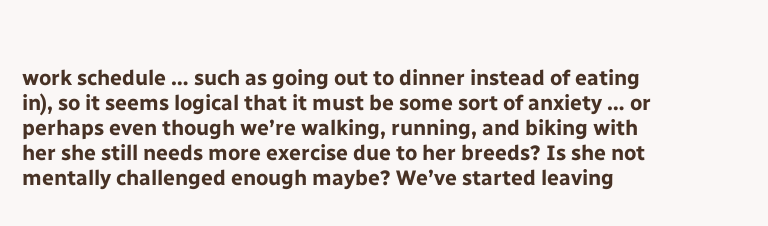work schedule … such as going out to dinner instead of eating in), so it seems logical that it must be some sort of anxiety … or perhaps even though we’re walking, running, and biking with her she still needs more exercise due to her breeds? Is she not mentally challenged enough maybe? We’ve started leaving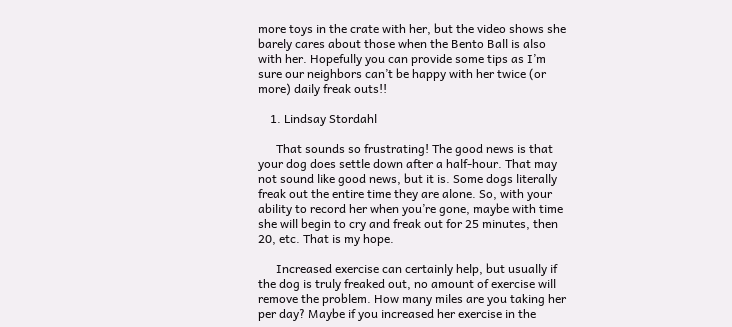more toys in the crate with her, but the video shows she barely cares about those when the Bento Ball is also with her. Hopefully you can provide some tips as I’m sure our neighbors can’t be happy with her twice (or more) daily freak outs!!

    1. Lindsay Stordahl

      That sounds so frustrating! The good news is that your dog does settle down after a half-hour. That may not sound like good news, but it is. Some dogs literally freak out the entire time they are alone. So, with your ability to record her when you’re gone, maybe with time she will begin to cry and freak out for 25 minutes, then 20, etc. That is my hope.

      Increased exercise can certainly help, but usually if the dog is truly freaked out, no amount of exercise will remove the problem. How many miles are you taking her per day? Maybe if you increased her exercise in the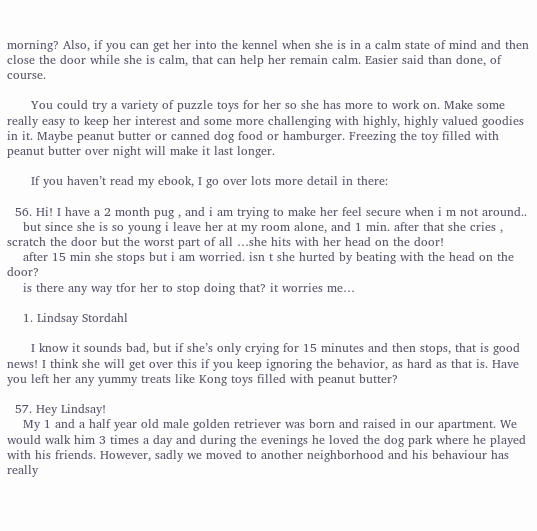morning? Also, if you can get her into the kennel when she is in a calm state of mind and then close the door while she is calm, that can help her remain calm. Easier said than done, of course.

      You could try a variety of puzzle toys for her so she has more to work on. Make some really easy to keep her interest and some more challenging with highly, highly valued goodies in it. Maybe peanut butter or canned dog food or hamburger. Freezing the toy filled with peanut butter over night will make it last longer.

      If you haven’t read my ebook, I go over lots more detail in there:

  56. Hi! I have a 2 month pug , and i am trying to make her feel secure when i m not around..
    but since she is so young i leave her at my room alone, and 1 min. after that she cries , scratch the door but the worst part of all …she hits with her head on the door!
    after 15 min she stops but i am worried. isn t she hurted by beating with the head on the door?
    is there any way tfor her to stop doing that? it worries me…

    1. Lindsay Stordahl

      I know it sounds bad, but if she’s only crying for 15 minutes and then stops, that is good news! I think she will get over this if you keep ignoring the behavior, as hard as that is. Have you left her any yummy treats like Kong toys filled with peanut butter?

  57. Hey Lindsay!
    My 1 and a half year old male golden retriever was born and raised in our apartment. We would walk him 3 times a day and during the evenings he loved the dog park where he played with his friends. However, sadly we moved to another neighborhood and his behaviour has really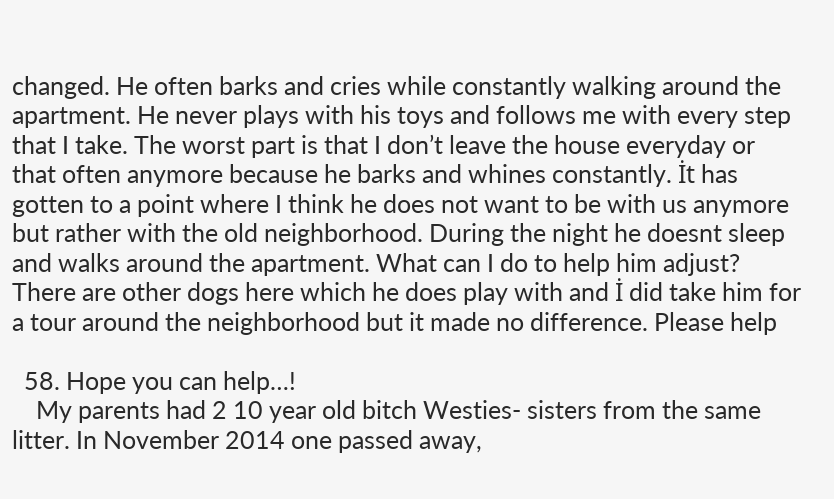changed. He often barks and cries while constantly walking around the apartment. He never plays with his toys and follows me with every step that I take. The worst part is that I don’t leave the house everyday or that often anymore because he barks and whines constantly. İt has gotten to a point where I think he does not want to be with us anymore but rather with the old neighborhood. During the night he doesnt sleep and walks around the apartment. What can I do to help him adjust? There are other dogs here which he does play with and İ did take him for a tour around the neighborhood but it made no difference. Please help

  58. Hope you can help…!
    My parents had 2 10 year old bitch Westies- sisters from the same litter. In November 2014 one passed away,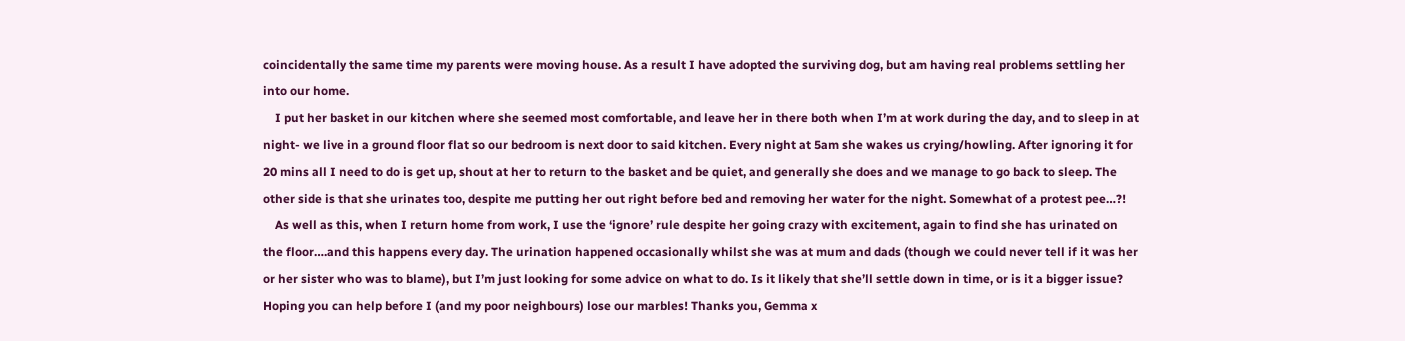coincidentally the same time my parents were moving house. As a result I have adopted the surviving dog, but am having real problems settling her into our home.
    I put her basket in our kitchen where she seemed most comfortable, and leave her in there both when I’m at work during the day, and to sleep in at night- we live in a ground floor flat so our bedroom is next door to said kitchen. Every night at 5am she wakes us crying/howling. After ignoring it for 20 mins all I need to do is get up, shout at her to return to the basket and be quiet, and generally she does and we manage to go back to sleep. The other side is that she urinates too, despite me putting her out right before bed and removing her water for the night. Somewhat of a protest pee…?!
    As well as this, when I return home from work, I use the ‘ignore’ rule despite her going crazy with excitement, again to find she has urinated on the floor….and this happens every day. The urination happened occasionally whilst she was at mum and dads (though we could never tell if it was her or her sister who was to blame), but I’m just looking for some advice on what to do. Is it likely that she’ll settle down in time, or is it a bigger issue? Hoping you can help before I (and my poor neighbours) lose our marbles! Thanks you, Gemma x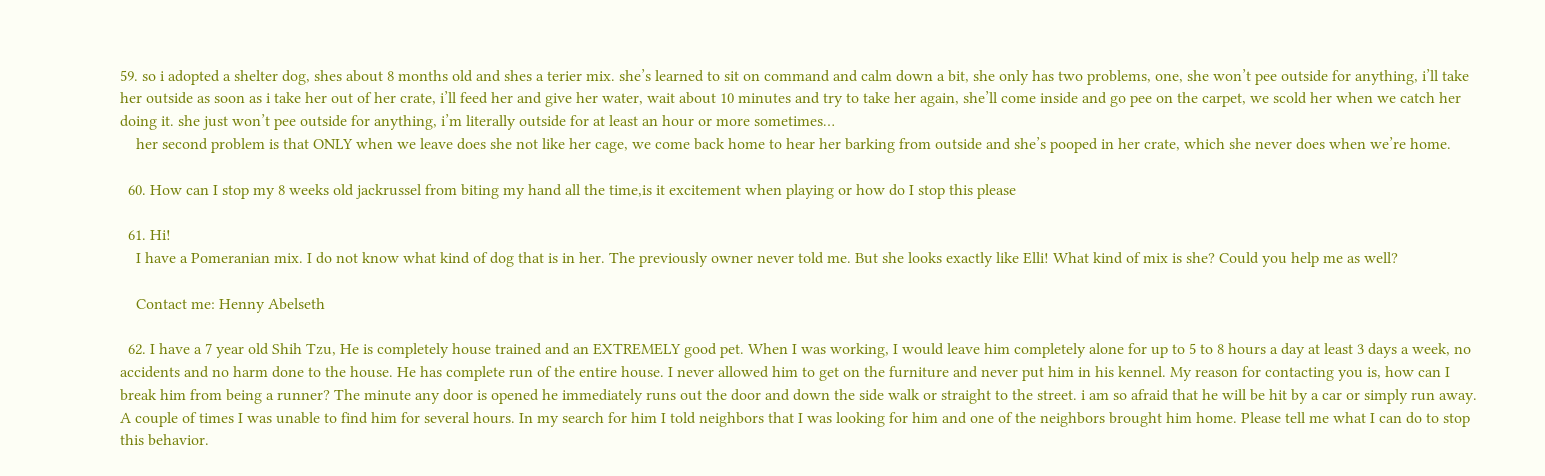59. so i adopted a shelter dog, shes about 8 months old and shes a terier mix. she’s learned to sit on command and calm down a bit, she only has two problems, one, she won’t pee outside for anything, i’ll take her outside as soon as i take her out of her crate, i’ll feed her and give her water, wait about 10 minutes and try to take her again, she’ll come inside and go pee on the carpet, we scold her when we catch her doing it. she just won’t pee outside for anything, i’m literally outside for at least an hour or more sometimes…
    her second problem is that ONLY when we leave does she not like her cage, we come back home to hear her barking from outside and she’s pooped in her crate, which she never does when we’re home.

  60. How can I stop my 8 weeks old jackrussel from biting my hand all the time,is it excitement when playing or how do I stop this please

  61. Hi!
    I have a Pomeranian mix. I do not know what kind of dog that is in her. The previously owner never told me. But she looks exactly like Elli! What kind of mix is she? Could you help me as well?

    Contact me: Henny Abelseth

  62. I have a 7 year old Shih Tzu, He is completely house trained and an EXTREMELY good pet. When I was working, I would leave him completely alone for up to 5 to 8 hours a day at least 3 days a week, no accidents and no harm done to the house. He has complete run of the entire house. I never allowed him to get on the furniture and never put him in his kennel. My reason for contacting you is, how can I break him from being a runner? The minute any door is opened he immediately runs out the door and down the side walk or straight to the street. i am so afraid that he will be hit by a car or simply run away. A couple of times I was unable to find him for several hours. In my search for him I told neighbors that I was looking for him and one of the neighbors brought him home. Please tell me what I can do to stop this behavior.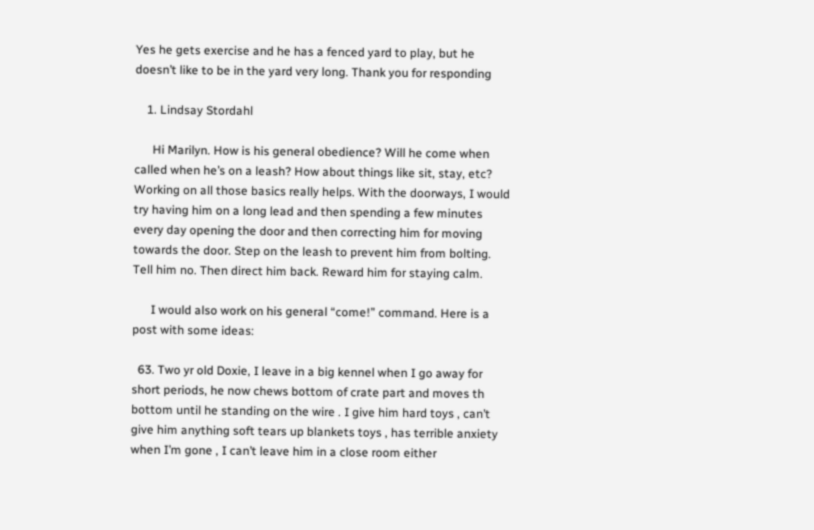Yes he gets exercise and he has a fenced yard to play, but he doesn’t like to be in the yard very long. Thank you for responding

    1. Lindsay Stordahl

      Hi Marilyn. How is his general obedience? Will he come when called when he’s on a leash? How about things like sit, stay, etc? Working on all those basics really helps. With the doorways, I would try having him on a long lead and then spending a few minutes every day opening the door and then correcting him for moving towards the door. Step on the leash to prevent him from bolting. Tell him no. Then direct him back. Reward him for staying calm.

      I would also work on his general “come!” command. Here is a post with some ideas:

  63. Two yr old Doxie, I leave in a big kennel when I go away for short periods, he now chews bottom of crate part and moves th bottom until he standing on the wire . I give him hard toys , can’t give him anything soft tears up blankets toys , has terrible anxiety when I’m gone , I can’t leave him in a close room either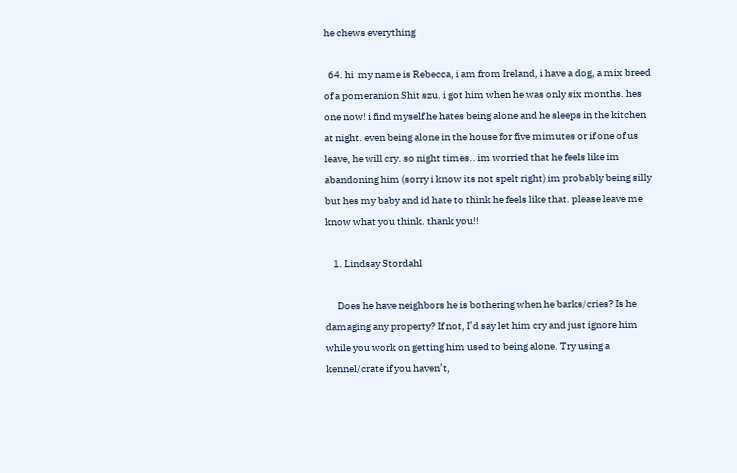he chews everything

  64. hi  my name is Rebecca, i am from Ireland, i have a dog, a mix breed of a pomeranion Shit szu. i got him when he was only six months. hes one now! i find myself he hates being alone and he sleeps in the kitchen at night. even being alone in the house for five mimutes or if one of us leave, he will cry. so night times.. im worried that he feels like im abandoning him (sorry i know its not spelt right) im probably being silly but hes my baby and id hate to think he feels like that. please leave me know what you think. thank you!!

    1. Lindsay Stordahl

      Does he have neighbors he is bothering when he barks/cries? Is he damaging any property? If not, I’d say let him cry and just ignore him while you work on getting him used to being alone. Try using a kennel/crate if you haven’t,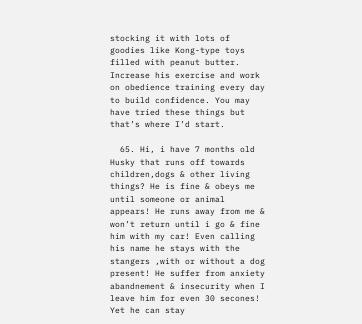stocking it with lots of goodies like Kong-type toys filled with peanut butter. Increase his exercise and work on obedience training every day to build confidence. You may have tried these things but that’s where I’d start.

  65. Hi, i have 7 months old Husky that runs off towards children,dogs & other living things? He is fine & obeys me until someone or animal appears! He runs away from me & won’t return until i go & fine him with my car! Even calling his name he stays with the stangers ,with or without a dog present! He suffer from anxiety abandnement & insecurity when I leave him for even 30 secones! Yet he can stay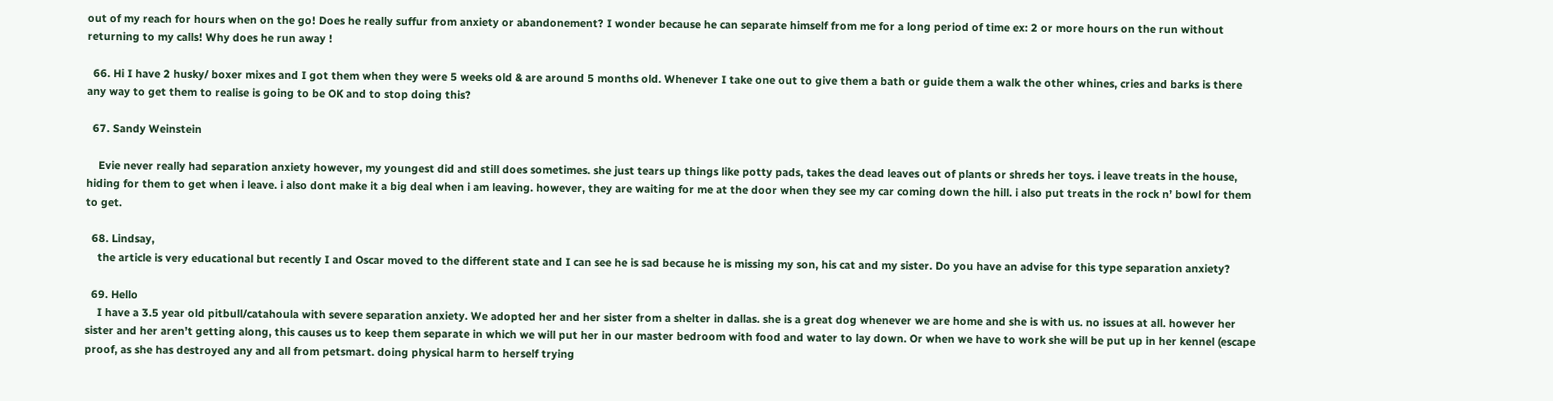out of my reach for hours when on the go! Does he really suffur from anxiety or abandonement? I wonder because he can separate himself from me for a long period of time ex: 2 or more hours on the run without returning to my calls! Why does he run away !

  66. Hi I have 2 husky/ boxer mixes and I got them when they were 5 weeks old & are around 5 months old. Whenever I take one out to give them a bath or guide them a walk the other whines, cries and barks is there any way to get them to realise is going to be OK and to stop doing this?

  67. Sandy Weinstein

    Evie never really had separation anxiety however, my youngest did and still does sometimes. she just tears up things like potty pads, takes the dead leaves out of plants or shreds her toys. i leave treats in the house, hiding for them to get when i leave. i also dont make it a big deal when i am leaving. however, they are waiting for me at the door when they see my car coming down the hill. i also put treats in the rock n’ bowl for them to get.

  68. Lindsay,
    the article is very educational but recently I and Oscar moved to the different state and I can see he is sad because he is missing my son, his cat and my sister. Do you have an advise for this type separation anxiety?

  69. Hello
    I have a 3.5 year old pitbull/catahoula with severe separation anxiety. We adopted her and her sister from a shelter in dallas. she is a great dog whenever we are home and she is with us. no issues at all. however her sister and her aren’t getting along, this causes us to keep them separate in which we will put her in our master bedroom with food and water to lay down. Or when we have to work she will be put up in her kennel (escape proof, as she has destroyed any and all from petsmart. doing physical harm to herself trying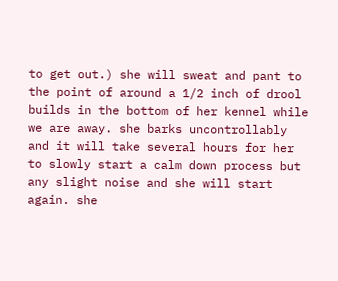to get out.) she will sweat and pant to the point of around a 1/2 inch of drool builds in the bottom of her kennel while we are away. she barks uncontrollably and it will take several hours for her to slowly start a calm down process but any slight noise and she will start again. she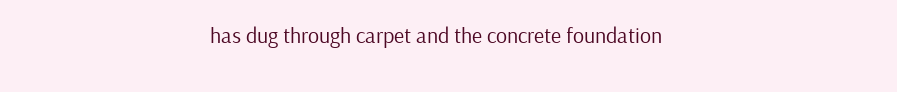has dug through carpet and the concrete foundation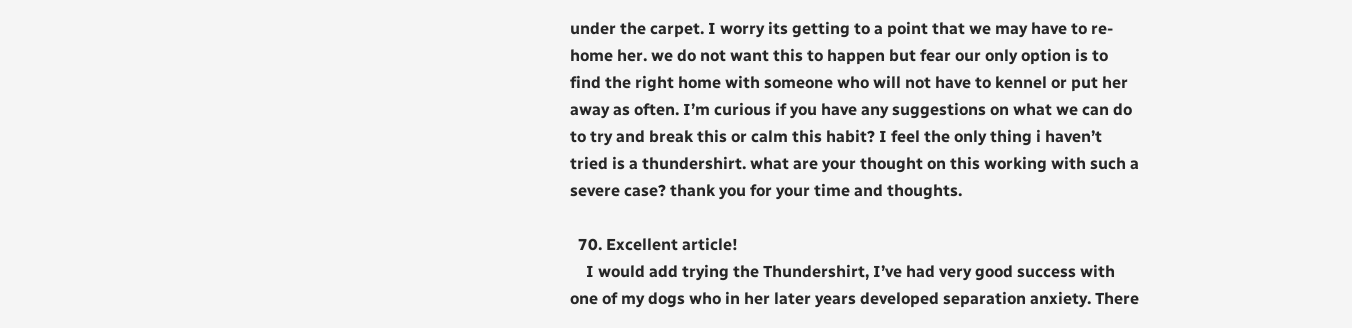under the carpet. I worry its getting to a point that we may have to re-home her. we do not want this to happen but fear our only option is to find the right home with someone who will not have to kennel or put her away as often. I’m curious if you have any suggestions on what we can do to try and break this or calm this habit? I feel the only thing i haven’t tried is a thundershirt. what are your thought on this working with such a severe case? thank you for your time and thoughts.

  70. Excellent article!
    I would add trying the Thundershirt, I’ve had very good success with one of my dogs who in her later years developed separation anxiety. There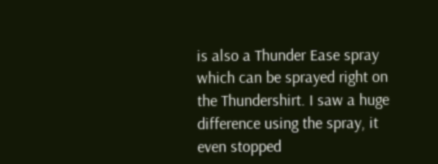is also a Thunder Ease spray which can be sprayed right on the Thundershirt. I saw a huge difference using the spray, it even stopped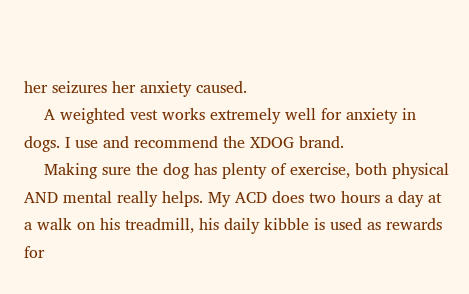her seizures her anxiety caused.
    A weighted vest works extremely well for anxiety in dogs. I use and recommend the XDOG brand.
    Making sure the dog has plenty of exercise, both physical AND mental really helps. My ACD does two hours a day at a walk on his treadmill, his daily kibble is used as rewards for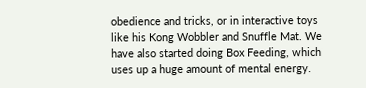obedience and tricks, or in interactive toys like his Kong Wobbler and Snuffle Mat. We have also started doing Box Feeding, which uses up a huge amount of mental energy.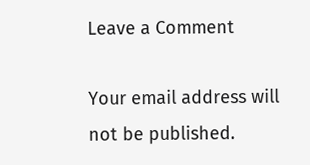Leave a Comment

Your email address will not be published.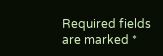Required fields are marked *